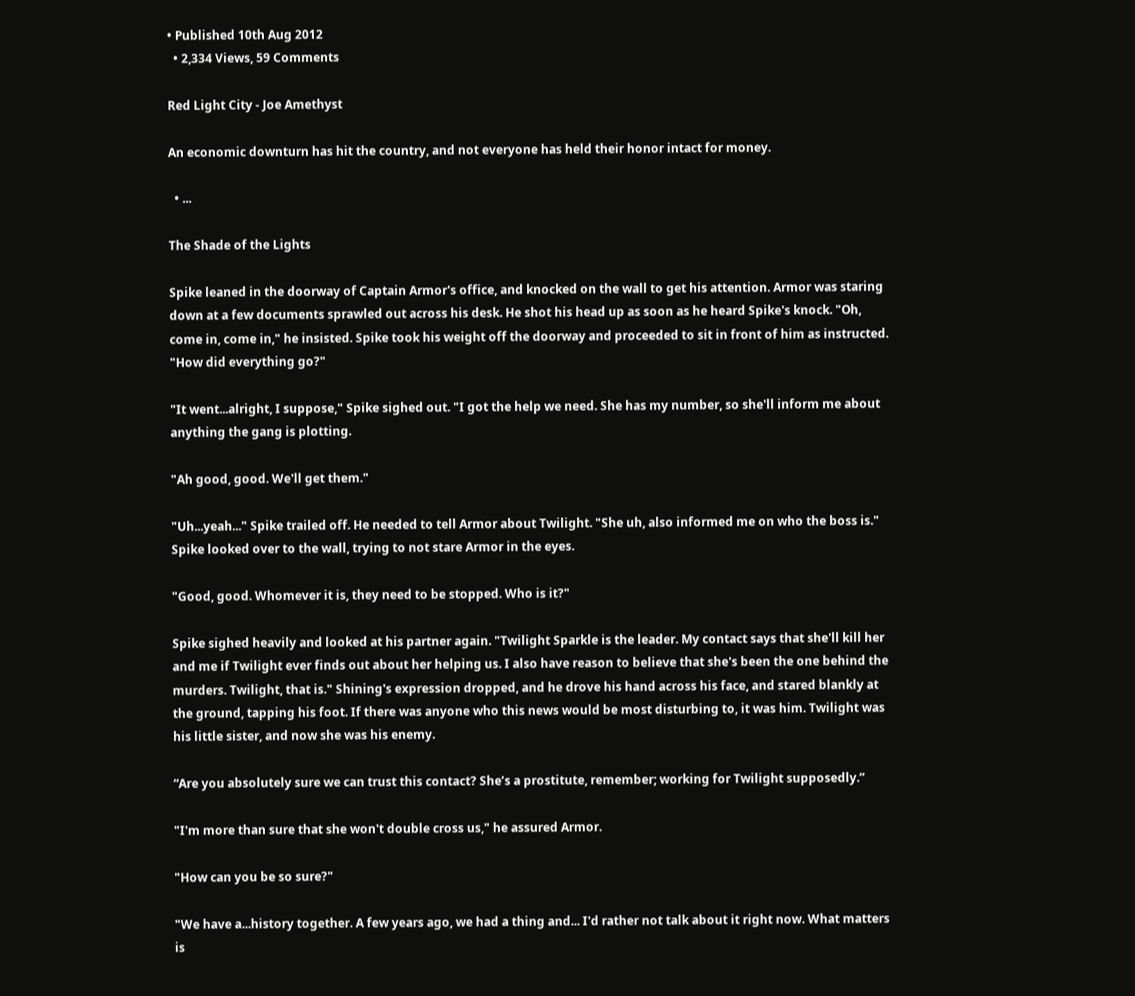• Published 10th Aug 2012
  • 2,334 Views, 59 Comments

Red Light City - Joe Amethyst

An economic downturn has hit the country, and not everyone has held their honor intact for money.

  • ...

The Shade of the Lights

Spike leaned in the doorway of Captain Armor's office, and knocked on the wall to get his attention. Armor was staring down at a few documents sprawled out across his desk. He shot his head up as soon as he heard Spike's knock. "Oh, come in, come in," he insisted. Spike took his weight off the doorway and proceeded to sit in front of him as instructed. "How did everything go?"

"It went...alright, I suppose," Spike sighed out. "I got the help we need. She has my number, so she'll inform me about anything the gang is plotting.

"Ah good, good. We'll get them."

"Uh...yeah..." Spike trailed off. He needed to tell Armor about Twilight. "She uh, also informed me on who the boss is." Spike looked over to the wall, trying to not stare Armor in the eyes.

"Good, good. Whomever it is, they need to be stopped. Who is it?"

Spike sighed heavily and looked at his partner again. "Twilight Sparkle is the leader. My contact says that she'll kill her and me if Twilight ever finds out about her helping us. I also have reason to believe that she's been the one behind the murders. Twilight, that is." Shining's expression dropped, and he drove his hand across his face, and stared blankly at the ground, tapping his foot. If there was anyone who this news would be most disturbing to, it was him. Twilight was his little sister, and now she was his enemy.

“Are you absolutely sure we can trust this contact? She’s a prostitute, remember; working for Twilight supposedly.”

"I'm more than sure that she won't double cross us," he assured Armor.

"How can you be so sure?"

"We have a...history together. A few years ago, we had a thing and... I'd rather not talk about it right now. What matters is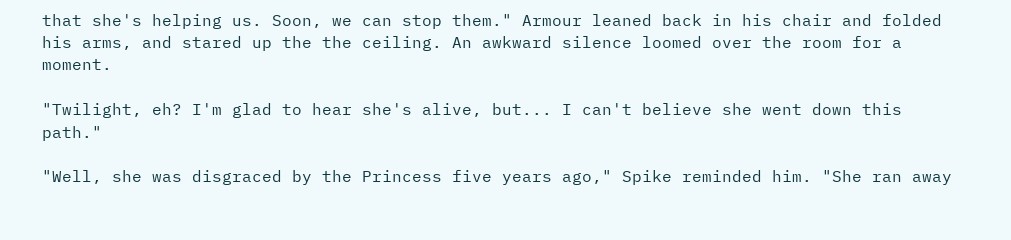that she's helping us. Soon, we can stop them." Armour leaned back in his chair and folded his arms, and stared up the the ceiling. An awkward silence loomed over the room for a moment.

"Twilight, eh? I'm glad to hear she's alive, but... I can't believe she went down this path."

"Well, she was disgraced by the Princess five years ago," Spike reminded him. "She ran away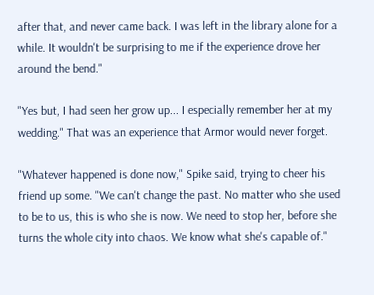after that, and never came back. I was left in the library alone for a while. It wouldn't be surprising to me if the experience drove her around the bend."

"Yes but, I had seen her grow up... I especially remember her at my wedding." That was an experience that Armor would never forget.

"Whatever happened is done now," Spike said, trying to cheer his friend up some. "We can't change the past. No matter who she used to be to us, this is who she is now. We need to stop her, before she turns the whole city into chaos. We know what she's capable of."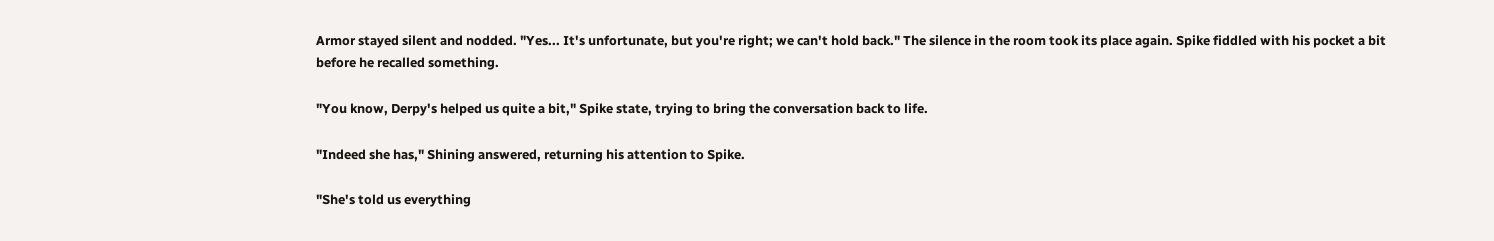Armor stayed silent and nodded. "Yes... It's unfortunate, but you're right; we can't hold back." The silence in the room took its place again. Spike fiddled with his pocket a bit before he recalled something.

"You know, Derpy's helped us quite a bit," Spike state, trying to bring the conversation back to life.

"Indeed she has," Shining answered, returning his attention to Spike.

"She's told us everything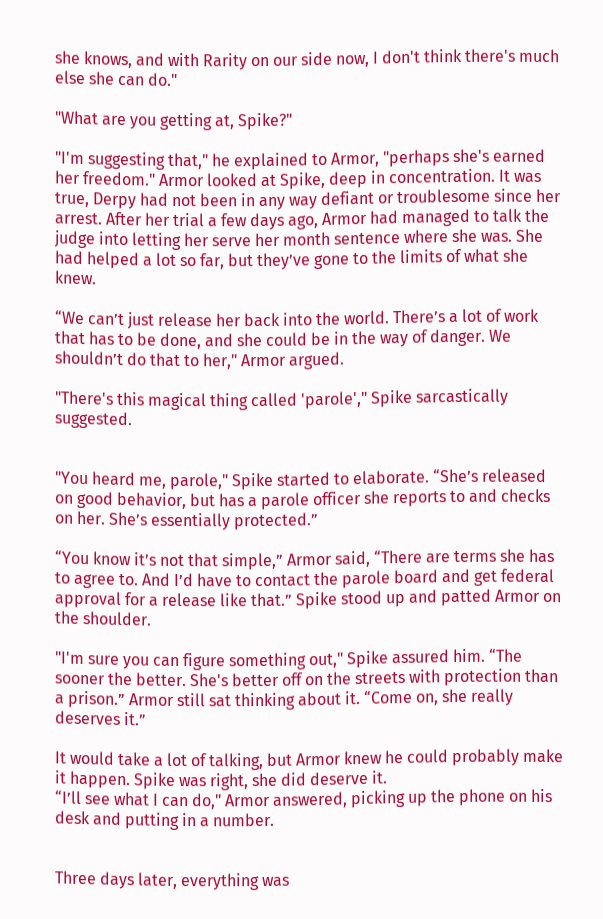she knows, and with Rarity on our side now, I don't think there's much else she can do."

"What are you getting at, Spike?"

"I'm suggesting that," he explained to Armor, "perhaps she's earned her freedom." Armor looked at Spike, deep in concentration. It was true, Derpy had not been in any way defiant or troublesome since her arrest. After her trial a few days ago, Armor had managed to talk the judge into letting her serve her month sentence where she was. She had helped a lot so far, but they’ve gone to the limits of what she knew.

“We can’t just release her back into the world. There’s a lot of work that has to be done, and she could be in the way of danger. We shouldn’t do that to her," Armor argued.

"There's this magical thing called 'parole'," Spike sarcastically suggested.


"You heard me, parole," Spike started to elaborate. “She’s released on good behavior, but has a parole officer she reports to and checks on her. She’s essentially protected.”

“You know it’s not that simple,” Armor said, “There are terms she has to agree to. And I’d have to contact the parole board and get federal approval for a release like that.” Spike stood up and patted Armor on the shoulder.

"I'm sure you can figure something out," Spike assured him. “The sooner the better. She's better off on the streets with protection than a prison.” Armor still sat thinking about it. “Come on, she really deserves it.”

It would take a lot of talking, but Armor knew he could probably make it happen. Spike was right, she did deserve it.
“I’ll see what I can do," Armor answered, picking up the phone on his desk and putting in a number.


Three days later, everything was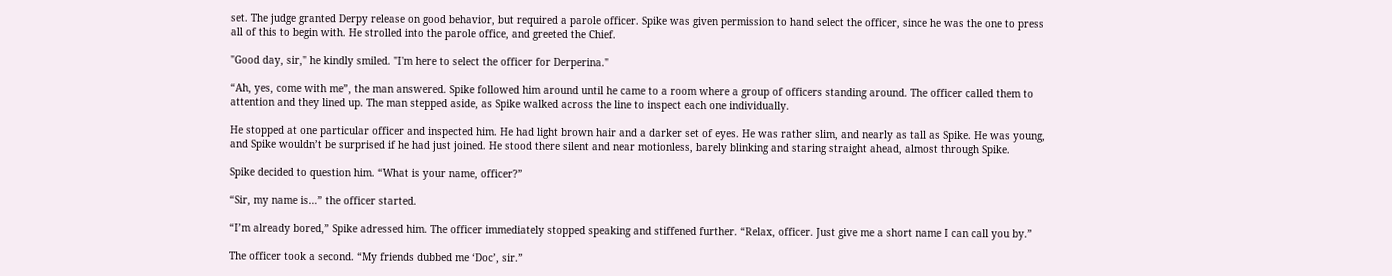set. The judge granted Derpy release on good behavior, but required a parole officer. Spike was given permission to hand select the officer, since he was the one to press all of this to begin with. He strolled into the parole office, and greeted the Chief.

"Good day, sir," he kindly smiled. "I'm here to select the officer for Derperina."

“Ah, yes, come with me”, the man answered. Spike followed him around until he came to a room where a group of officers standing around. The officer called them to attention and they lined up. The man stepped aside, as Spike walked across the line to inspect each one individually.

He stopped at one particular officer and inspected him. He had light brown hair and a darker set of eyes. He was rather slim, and nearly as tall as Spike. He was young, and Spike wouldn’t be surprised if he had just joined. He stood there silent and near motionless, barely blinking and staring straight ahead, almost through Spike.

Spike decided to question him. “What is your name, officer?”

“Sir, my name is…” the officer started.

“I’m already bored,” Spike adressed him. The officer immediately stopped speaking and stiffened further. “Relax, officer. Just give me a short name I can call you by.”

The officer took a second. “My friends dubbed me ‘Doc’, sir.”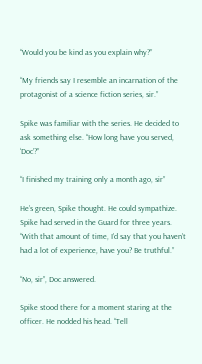“Would you be kind as you explain why?”

“My friends say I resemble an incarnation of the protagonist of a science fiction series, sir.”

Spike was familiar with the series. He decided to ask something else. “How long have you served, ‘Doc’?”

“I finished my training only a month ago, sir”

He’s green, Spike thought. He could sympathize. Spike had served in the Guard for three years. “With that amount of time, I’d say that you haven’t had a lot of experience, have you? Be truthful.”

“No, sir”, Doc answered.

Spike stood there for a moment staring at the officer. He nodded his head. “Tell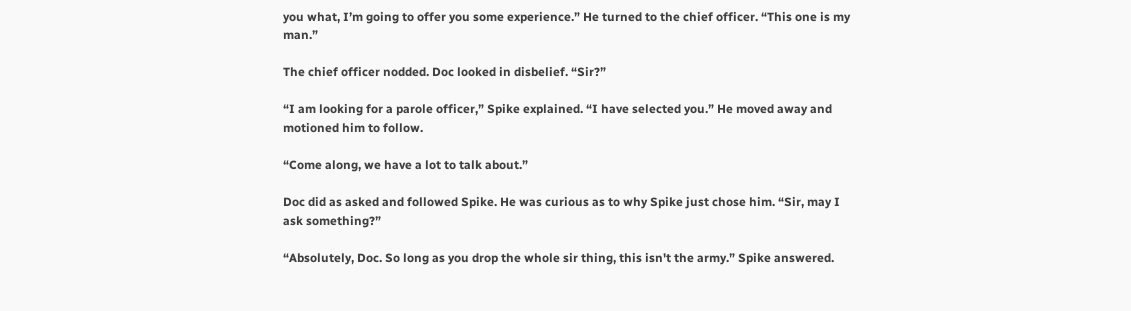you what, I’m going to offer you some experience.” He turned to the chief officer. “This one is my man.”

The chief officer nodded. Doc looked in disbelief. “Sir?”

“I am looking for a parole officer,” Spike explained. “I have selected you.” He moved away and motioned him to follow.

“Come along, we have a lot to talk about.”

Doc did as asked and followed Spike. He was curious as to why Spike just chose him. “Sir, may I ask something?”

“Absolutely, Doc. So long as you drop the whole sir thing, this isn't the army.” Spike answered.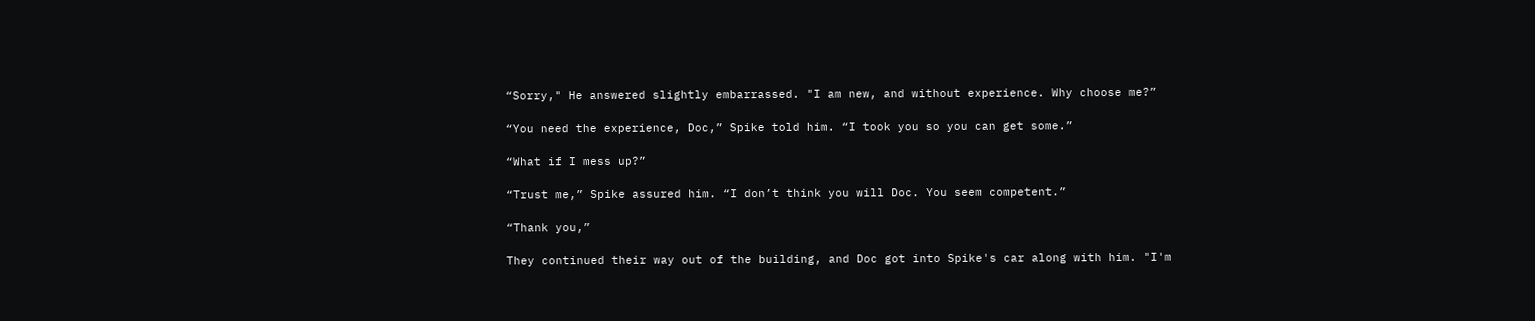“Sorry," He answered slightly embarrassed. "I am new, and without experience. Why choose me?”

“You need the experience, Doc,” Spike told him. “I took you so you can get some.”

“What if I mess up?”

“Trust me,” Spike assured him. “I don’t think you will Doc. You seem competent.”

“Thank you,”

They continued their way out of the building, and Doc got into Spike's car along with him. "I'm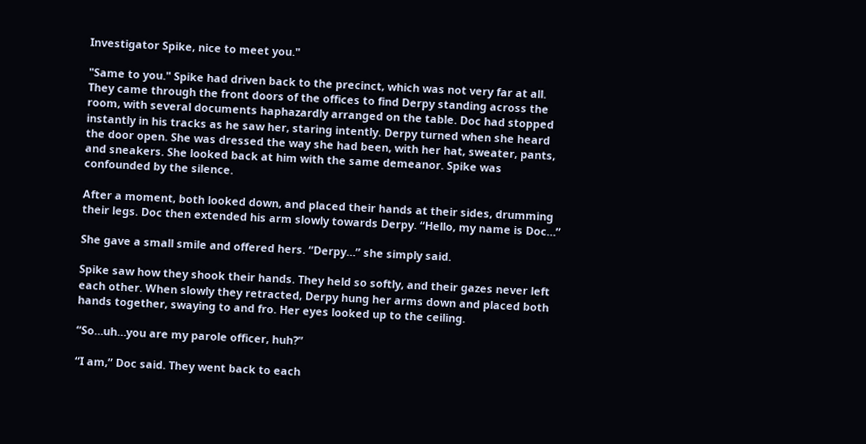Investigator Spike, nice to meet you."

"Same to you." Spike had driven back to the precinct, which was not very far at all. They came through the front doors of the offices to find Derpy standing across the room, with several documents haphazardly arranged on the table. Doc had stopped instantly in his tracks as he saw her, staring intently. Derpy turned when she heard the door open. She was dressed the way she had been, with her hat, sweater, pants, and sneakers. She looked back at him with the same demeanor. Spike was confounded by the silence.

After a moment, both looked down, and placed their hands at their sides, drumming their legs. Doc then extended his arm slowly towards Derpy. “Hello, my name is Doc…”

She gave a small smile and offered hers. “Derpy…” she simply said.

Spike saw how they shook their hands. They held so softly, and their gazes never left each other. When slowly they retracted, Derpy hung her arms down and placed both hands together, swaying to and fro. Her eyes looked up to the ceiling.

“So…uh…you are my parole officer, huh?”

“I am,” Doc said. They went back to each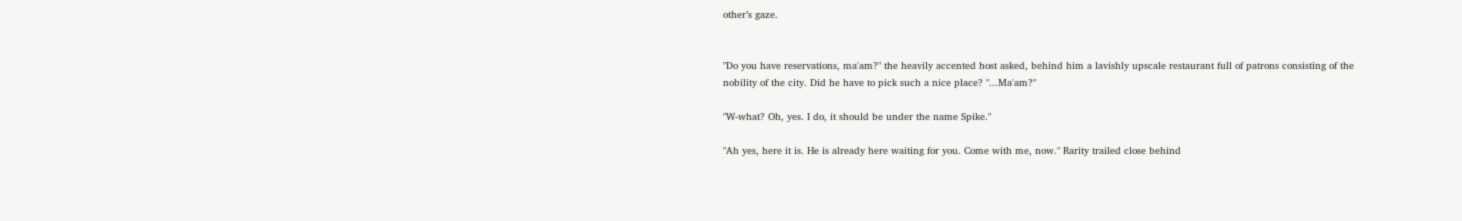other’s gaze.


"Do you have reservations, ma'am?" the heavily accented host asked, behind him a lavishly upscale restaurant full of patrons consisting of the nobility of the city. Did he have to pick such a nice place? "...Ma'am?"

"W-what? Oh, yes. I do, it should be under the name Spike."

"Ah yes, here it is. He is already here waiting for you. Come with me, now." Rarity trailed close behind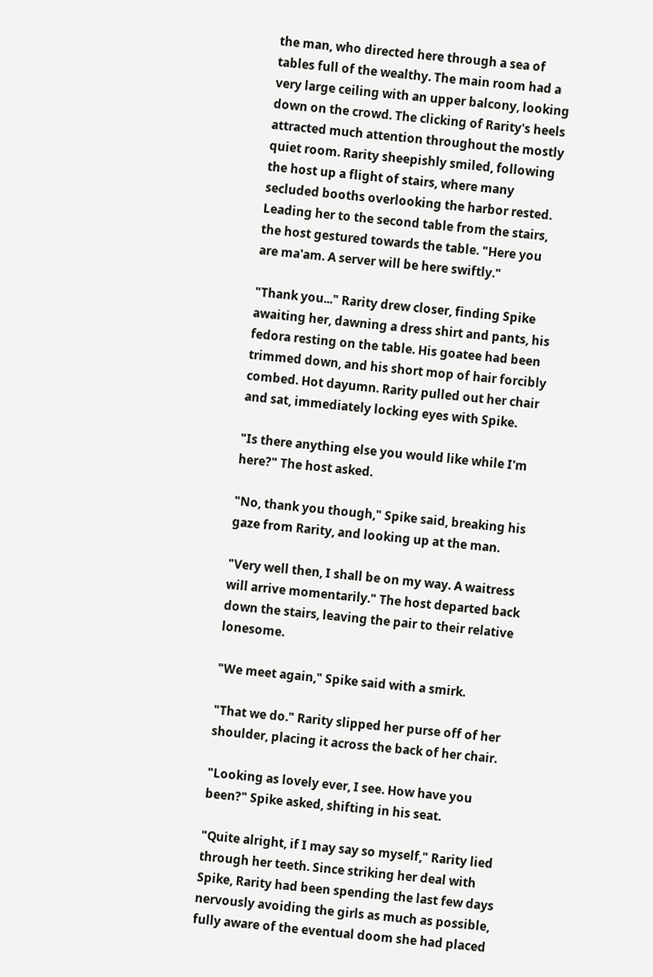the man, who directed here through a sea of tables full of the wealthy. The main room had a very large ceiling with an upper balcony, looking down on the crowd. The clicking of Rarity's heels attracted much attention throughout the mostly quiet room. Rarity sheepishly smiled, following the host up a flight of stairs, where many secluded booths overlooking the harbor rested. Leading her to the second table from the stairs, the host gestured towards the table. "Here you are ma'am. A server will be here swiftly."

"Thank you..." Rarity drew closer, finding Spike awaiting her, dawning a dress shirt and pants, his fedora resting on the table. His goatee had been trimmed down, and his short mop of hair forcibly combed. Hot dayumn. Rarity pulled out her chair and sat, immediately locking eyes with Spike.

"Is there anything else you would like while I'm here?" The host asked.

"No, thank you though," Spike said, breaking his gaze from Rarity, and looking up at the man.

"Very well then, I shall be on my way. A waitress will arrive momentarily." The host departed back down the stairs, leaving the pair to their relative lonesome.

"We meet again," Spike said with a smirk.

"That we do." Rarity slipped her purse off of her shoulder, placing it across the back of her chair.

"Looking as lovely ever, I see. How have you been?" Spike asked, shifting in his seat.

"Quite alright, if I may say so myself," Rarity lied through her teeth. Since striking her deal with Spike, Rarity had been spending the last few days nervously avoiding the girls as much as possible, fully aware of the eventual doom she had placed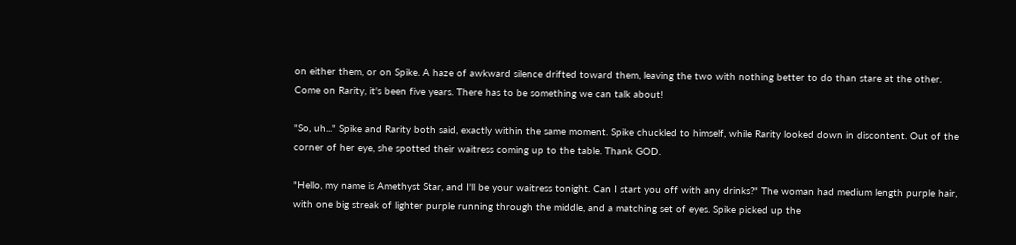on either them, or on Spike. A haze of awkward silence drifted toward them, leaving the two with nothing better to do than stare at the other. Come on Rarity, it's been five years. There has to be something we can talk about!

"So, uh..." Spike and Rarity both said, exactly within the same moment. Spike chuckled to himself, while Rarity looked down in discontent. Out of the corner of her eye, she spotted their waitress coming up to the table. Thank GOD.

"Hello, my name is Amethyst Star, and I'll be your waitress tonight. Can I start you off with any drinks?" The woman had medium length purple hair, with one big streak of lighter purple running through the middle, and a matching set of eyes. Spike picked up the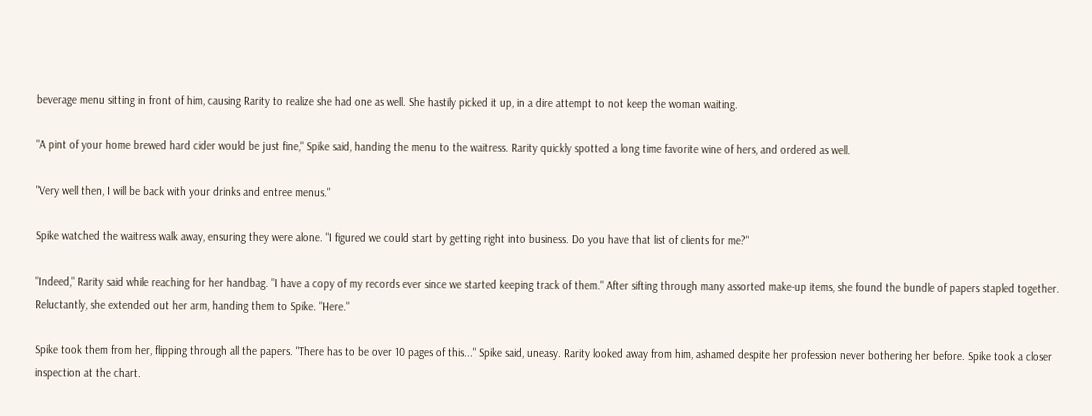beverage menu sitting in front of him, causing Rarity to realize she had one as well. She hastily picked it up, in a dire attempt to not keep the woman waiting.

"A pint of your home brewed hard cider would be just fine," Spike said, handing the menu to the waitress. Rarity quickly spotted a long time favorite wine of hers, and ordered as well.

"Very well then, I will be back with your drinks and entree menus."

Spike watched the waitress walk away, ensuring they were alone. "I figured we could start by getting right into business. Do you have that list of clients for me?"

"Indeed," Rarity said while reaching for her handbag. "I have a copy of my records ever since we started keeping track of them." After sifting through many assorted make-up items, she found the bundle of papers stapled together. Reluctantly, she extended out her arm, handing them to Spike. "Here."

Spike took them from her, flipping through all the papers. "There has to be over 10 pages of this..." Spike said, uneasy. Rarity looked away from him, ashamed despite her profession never bothering her before. Spike took a closer inspection at the chart.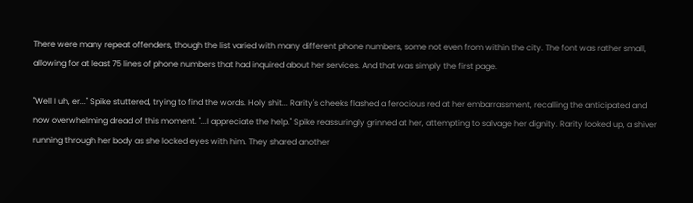There were many repeat offenders, though the list varied with many different phone numbers, some not even from within the city. The font was rather small, allowing for at least 75 lines of phone numbers that had inquired about her services. And that was simply the first page.

"Well I uh, er..." Spike stuttered, trying to find the words. Holy shit... Rarity's cheeks flashed a ferocious red at her embarrassment, recalling the anticipated and now overwhelming dread of this moment. "...I appreciate the help." Spike reassuringly grinned at her, attempting to salvage her dignity. Rarity looked up, a shiver running through her body as she locked eyes with him. They shared another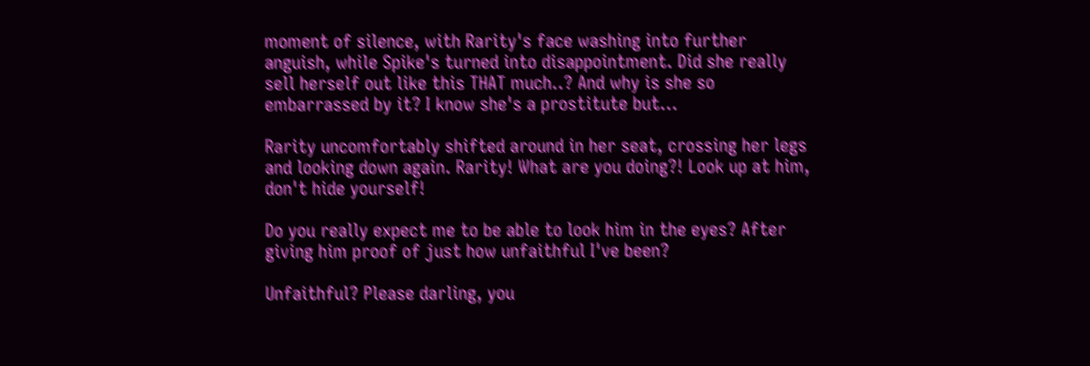moment of silence, with Rarity's face washing into further anguish, while Spike's turned into disappointment. Did she really sell herself out like this THAT much..? And why is she so embarrassed by it? I know she's a prostitute but...

Rarity uncomfortably shifted around in her seat, crossing her legs and looking down again. Rarity! What are you doing?! Look up at him, don't hide yourself!

Do you really expect me to be able to look him in the eyes? After giving him proof of just how unfaithful I've been?

Unfaithful? Please darling, you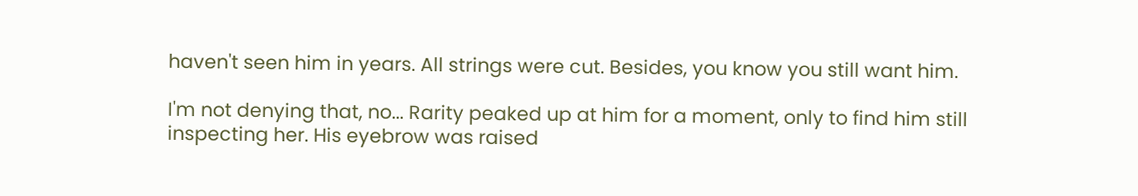haven't seen him in years. All strings were cut. Besides, you know you still want him.

I'm not denying that, no... Rarity peaked up at him for a moment, only to find him still inspecting her. His eyebrow was raised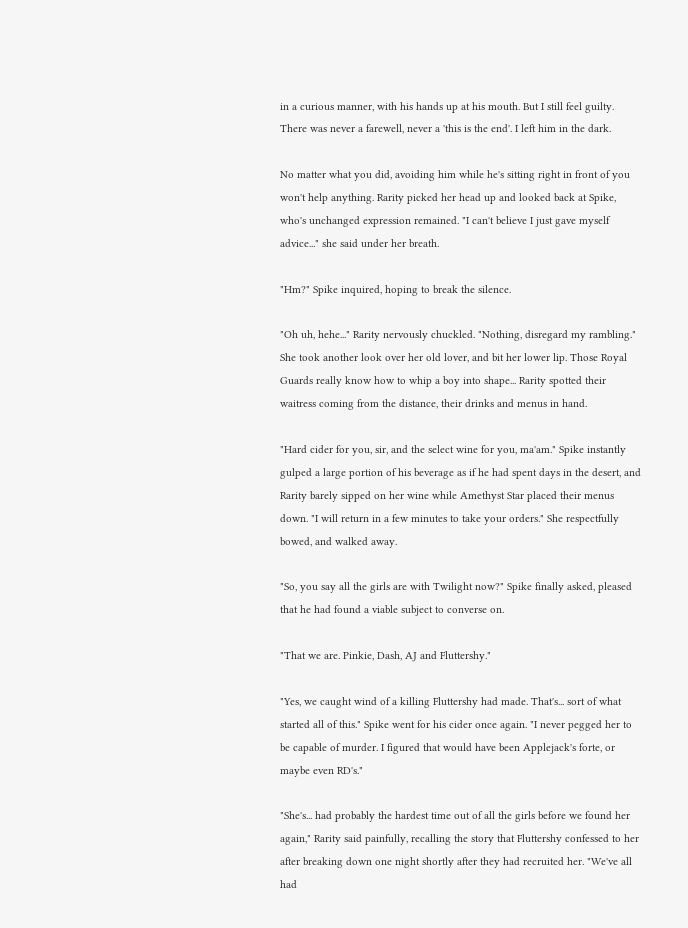in a curious manner, with his hands up at his mouth. But I still feel guilty. There was never a farewell, never a 'this is the end'. I left him in the dark.

No matter what you did, avoiding him while he's sitting right in front of you won't help anything. Rarity picked her head up and looked back at Spike, who's unchanged expression remained. "I can't believe I just gave myself advice..." she said under her breath.

"Hm?" Spike inquired, hoping to break the silence.

"Oh uh, hehe..." Rarity nervously chuckled. "Nothing, disregard my rambling." She took another look over her old lover, and bit her lower lip. Those Royal Guards really know how to whip a boy into shape... Rarity spotted their waitress coming from the distance, their drinks and menus in hand.

"Hard cider for you, sir, and the select wine for you, ma'am." Spike instantly gulped a large portion of his beverage as if he had spent days in the desert, and Rarity barely sipped on her wine while Amethyst Star placed their menus down. "I will return in a few minutes to take your orders." She respectfully bowed, and walked away.

"So, you say all the girls are with Twilight now?" Spike finally asked, pleased that he had found a viable subject to converse on.

"That we are. Pinkie, Dash, AJ and Fluttershy."

"Yes, we caught wind of a killing Fluttershy had made. That's... sort of what started all of this." Spike went for his cider once again. "I never pegged her to be capable of murder. I figured that would have been Applejack's forte, or maybe even RD's."

"She's... had probably the hardest time out of all the girls before we found her again," Rarity said painfully, recalling the story that Fluttershy confessed to her after breaking down one night shortly after they had recruited her. "We've all had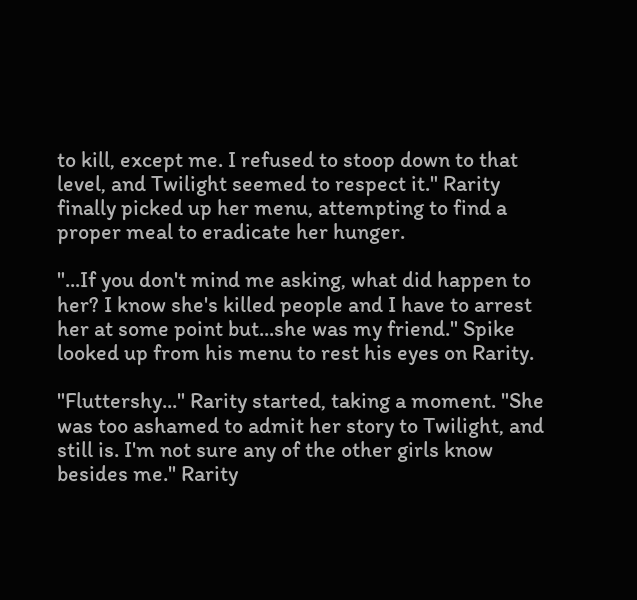to kill, except me. I refused to stoop down to that level, and Twilight seemed to respect it." Rarity finally picked up her menu, attempting to find a proper meal to eradicate her hunger.

"...If you don't mind me asking, what did happen to her? I know she's killed people and I have to arrest her at some point but...she was my friend." Spike looked up from his menu to rest his eyes on Rarity.

"Fluttershy..." Rarity started, taking a moment. "She was too ashamed to admit her story to Twilight, and still is. I'm not sure any of the other girls know besides me." Rarity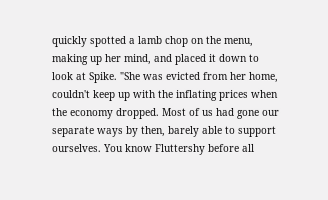quickly spotted a lamb chop on the menu, making up her mind, and placed it down to look at Spike. "She was evicted from her home, couldn't keep up with the inflating prices when the economy dropped. Most of us had gone our separate ways by then, barely able to support ourselves. You know Fluttershy before all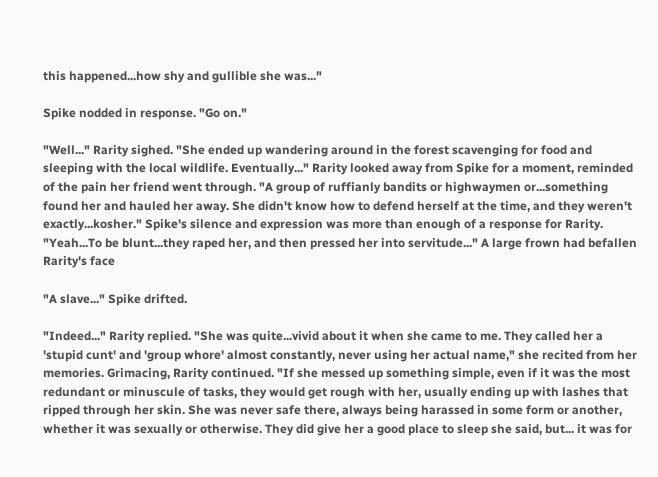this happened...how shy and gullible she was..."

Spike nodded in response. "Go on."

"Well..." Rarity sighed. "She ended up wandering around in the forest scavenging for food and sleeping with the local wildlife. Eventually..." Rarity looked away from Spike for a moment, reminded of the pain her friend went through. "A group of ruffianly bandits or highwaymen or...something found her and hauled her away. She didn't know how to defend herself at the time, and they weren't exactly...kosher." Spike's silence and expression was more than enough of a response for Rarity. "Yeah...To be blunt...they raped her, and then pressed her into servitude..." A large frown had befallen Rarity's face

"A slave..." Spike drifted.

"Indeed..." Rarity replied. "She was quite...vivid about it when she came to me. They called her a 'stupid cunt' and 'group whore' almost constantly, never using her actual name," she recited from her memories. Grimacing, Rarity continued. "If she messed up something simple, even if it was the most redundant or minuscule of tasks, they would get rough with her, usually ending up with lashes that ripped through her skin. She was never safe there, always being harassed in some form or another, whether it was sexually or otherwise. They did give her a good place to sleep she said, but... it was for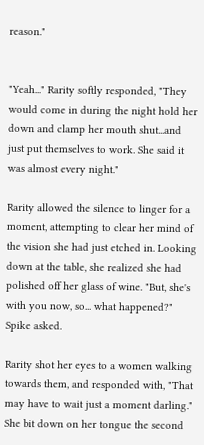reason."


"Yeah..." Rarity softly responded, "They would come in during the night hold her down and clamp her mouth shut...and just put themselves to work. She said it was almost every night."

Rarity allowed the silence to linger for a moment, attempting to clear her mind of the vision she had just etched in. Looking down at the table, she realized she had polished off her glass of wine. "But, she's with you now, so... what happened?" Spike asked.

Rarity shot her eyes to a women walking towards them, and responded with, "That may have to wait just a moment darling." She bit down on her tongue the second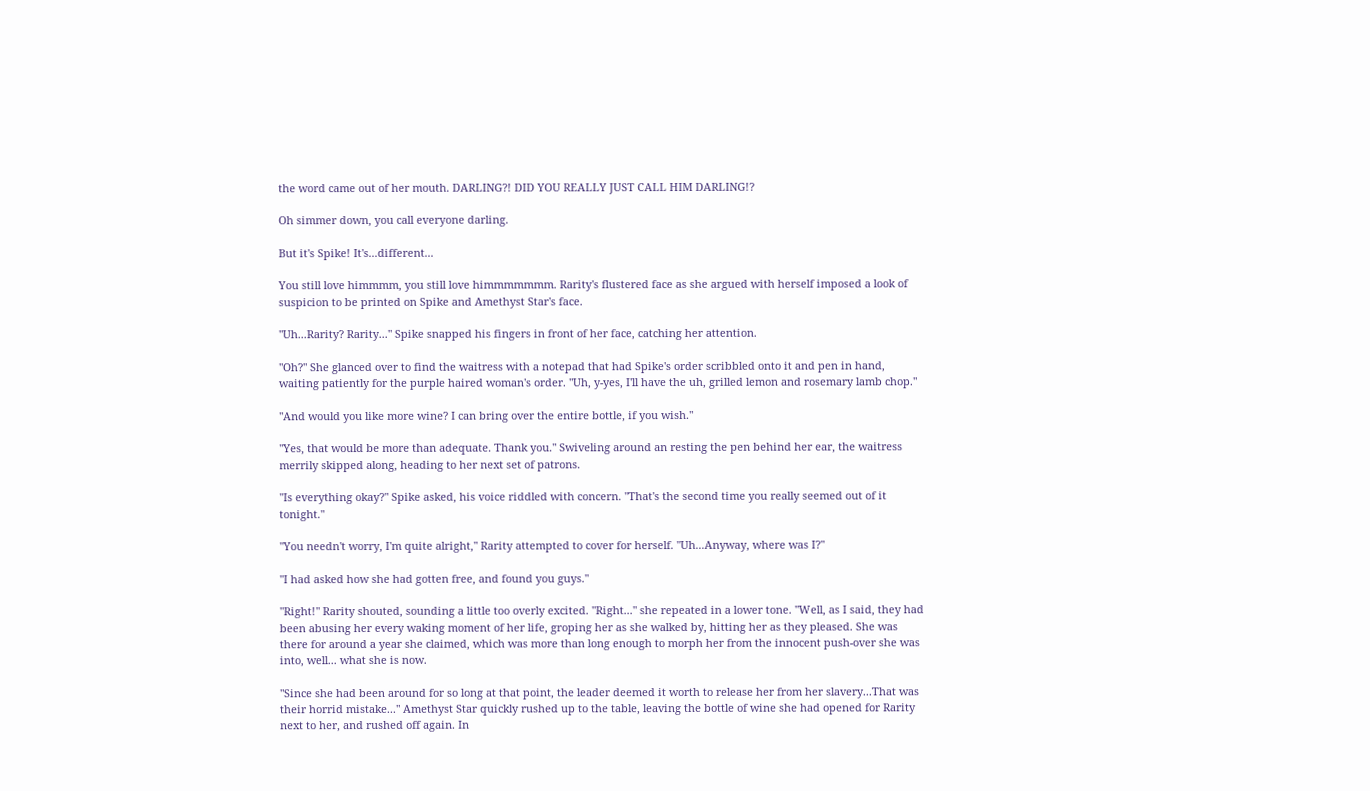the word came out of her mouth. DARLING?! DID YOU REALLY JUST CALL HIM DARLING!?

Oh simmer down, you call everyone darling.

But it's Spike! It's...different...

You still love himmmm, you still love himmmmmmm. Rarity's flustered face as she argued with herself imposed a look of suspicion to be printed on Spike and Amethyst Star's face.

"Uh...Rarity? Rarity..." Spike snapped his fingers in front of her face, catching her attention.

"Oh?" She glanced over to find the waitress with a notepad that had Spike's order scribbled onto it and pen in hand, waiting patiently for the purple haired woman's order. "Uh, y-yes, I'll have the uh, grilled lemon and rosemary lamb chop."

"And would you like more wine? I can bring over the entire bottle, if you wish."

"Yes, that would be more than adequate. Thank you." Swiveling around an resting the pen behind her ear, the waitress merrily skipped along, heading to her next set of patrons.

"Is everything okay?" Spike asked, his voice riddled with concern. "That's the second time you really seemed out of it tonight."

"You needn't worry, I'm quite alright," Rarity attempted to cover for herself. "Uh...Anyway, where was I?"

"I had asked how she had gotten free, and found you guys."

"Right!" Rarity shouted, sounding a little too overly excited. "Right..." she repeated in a lower tone. "Well, as I said, they had been abusing her every waking moment of her life, groping her as she walked by, hitting her as they pleased. She was there for around a year she claimed, which was more than long enough to morph her from the innocent push-over she was into, well... what she is now.

"Since she had been around for so long at that point, the leader deemed it worth to release her from her slavery...That was their horrid mistake..." Amethyst Star quickly rushed up to the table, leaving the bottle of wine she had opened for Rarity next to her, and rushed off again. In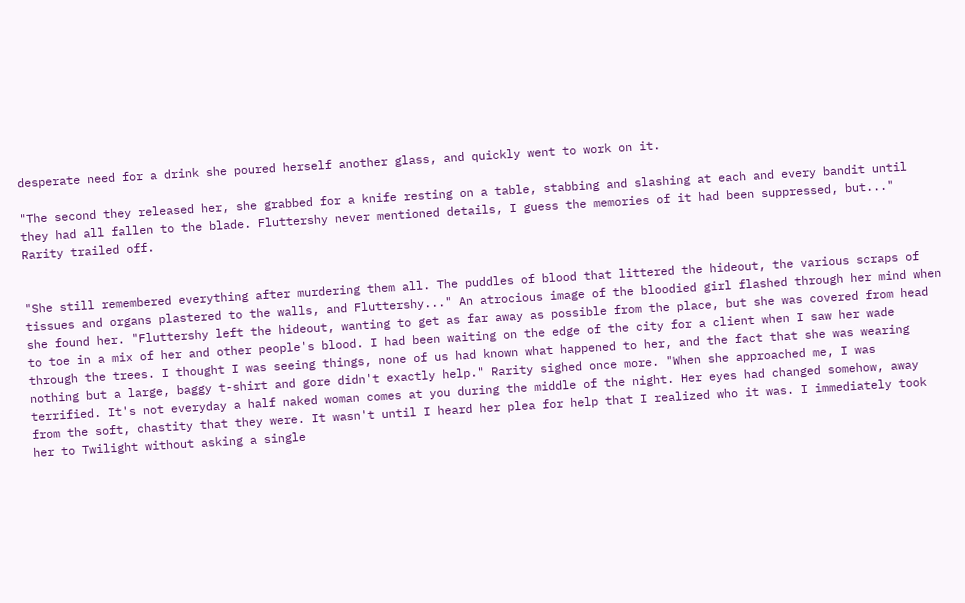desperate need for a drink she poured herself another glass, and quickly went to work on it.

"The second they released her, she grabbed for a knife resting on a table, stabbing and slashing at each and every bandit until they had all fallen to the blade. Fluttershy never mentioned details, I guess the memories of it had been suppressed, but..." Rarity trailed off.


"She still remembered everything after murdering them all. The puddles of blood that littered the hideout, the various scraps of tissues and organs plastered to the walls, and Fluttershy..." An atrocious image of the bloodied girl flashed through her mind when she found her. "Fluttershy left the hideout, wanting to get as far away as possible from the place, but she was covered from head to toe in a mix of her and other people's blood. I had been waiting on the edge of the city for a client when I saw her wade through the trees. I thought I was seeing things, none of us had known what happened to her, and the fact that she was wearing nothing but a large, baggy t-shirt and gore didn't exactly help." Rarity sighed once more. "When she approached me, I was terrified. It's not everyday a half naked woman comes at you during the middle of the night. Her eyes had changed somehow, away from the soft, chastity that they were. It wasn't until I heard her plea for help that I realized who it was. I immediately took her to Twilight without asking a single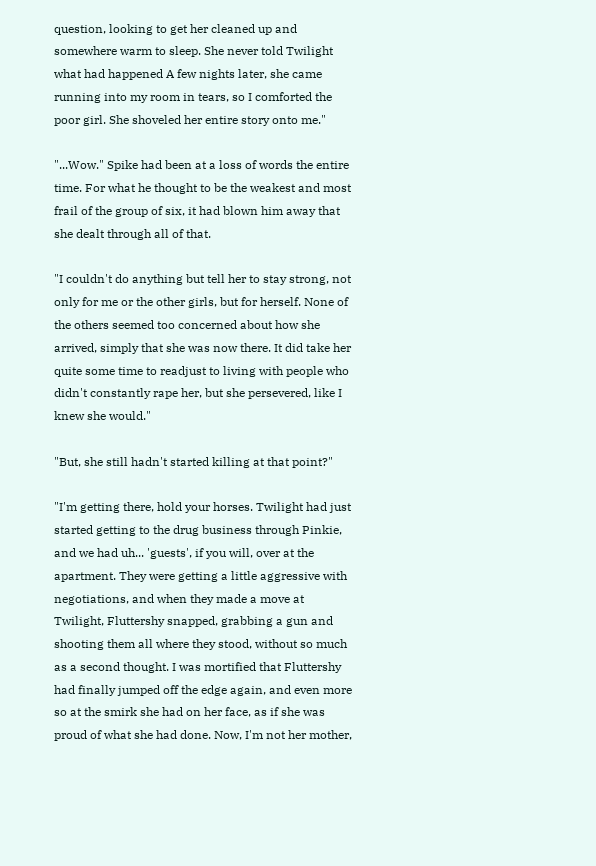question, looking to get her cleaned up and somewhere warm to sleep. She never told Twilight what had happened A few nights later, she came running into my room in tears, so I comforted the poor girl. She shoveled her entire story onto me."

"...Wow." Spike had been at a loss of words the entire time. For what he thought to be the weakest and most frail of the group of six, it had blown him away that she dealt through all of that.

"I couldn't do anything but tell her to stay strong, not only for me or the other girls, but for herself. None of the others seemed too concerned about how she arrived, simply that she was now there. It did take her quite some time to readjust to living with people who didn't constantly rape her, but she persevered, like I knew she would."

"But, she still hadn't started killing at that point?"

"I'm getting there, hold your horses. Twilight had just started getting to the drug business through Pinkie, and we had uh... 'guests', if you will, over at the apartment. They were getting a little aggressive with negotiations, and when they made a move at Twilight, Fluttershy snapped, grabbing a gun and shooting them all where they stood, without so much as a second thought. I was mortified that Fluttershy had finally jumped off the edge again, and even more so at the smirk she had on her face, as if she was proud of what she had done. Now, I'm not her mother,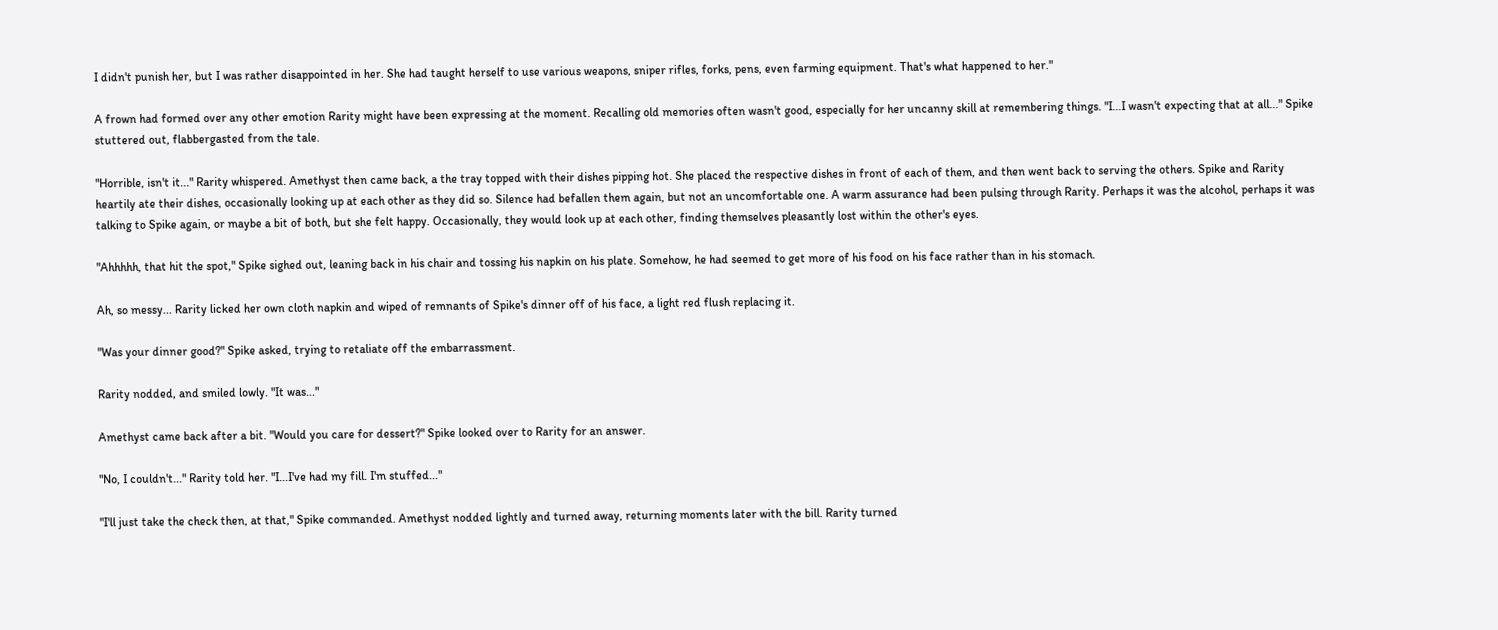I didn't punish her, but I was rather disappointed in her. She had taught herself to use various weapons, sniper rifles, forks, pens, even farming equipment. That's what happened to her."

A frown had formed over any other emotion Rarity might have been expressing at the moment. Recalling old memories often wasn't good, especially for her uncanny skill at remembering things. "I...I wasn't expecting that at all..." Spike stuttered out, flabbergasted from the tale.

"Horrible, isn't it..." Rarity whispered. Amethyst then came back, a the tray topped with their dishes pipping hot. She placed the respective dishes in front of each of them, and then went back to serving the others. Spike and Rarity heartily ate their dishes, occasionally looking up at each other as they did so. Silence had befallen them again, but not an uncomfortable one. A warm assurance had been pulsing through Rarity. Perhaps it was the alcohol, perhaps it was talking to Spike again, or maybe a bit of both, but she felt happy. Occasionally, they would look up at each other, finding themselves pleasantly lost within the other's eyes.

"Ahhhhh, that hit the spot," Spike sighed out, leaning back in his chair and tossing his napkin on his plate. Somehow, he had seemed to get more of his food on his face rather than in his stomach.

Ah, so messy... Rarity licked her own cloth napkin and wiped of remnants of Spike's dinner off of his face, a light red flush replacing it.

"Was your dinner good?" Spike asked, trying to retaliate off the embarrassment.

Rarity nodded, and smiled lowly. "It was..."

Amethyst came back after a bit. "Would you care for dessert?" Spike looked over to Rarity for an answer.

"No, I couldn't..." Rarity told her. "I...I've had my fill. I'm stuffed..."

"I'll just take the check then, at that," Spike commanded. Amethyst nodded lightly and turned away, returning moments later with the bill. Rarity turned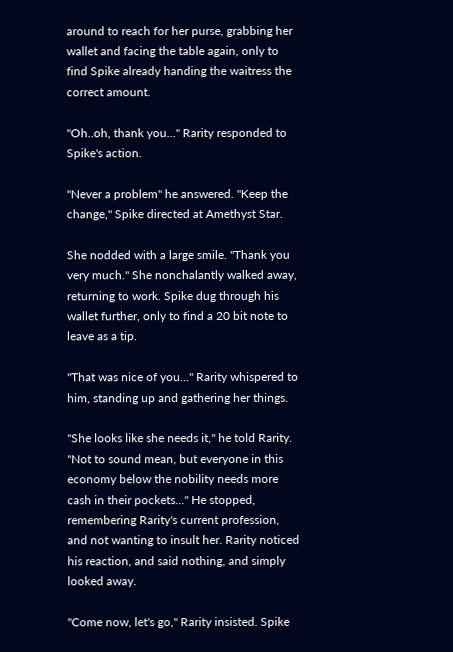around to reach for her purse, grabbing her wallet and facing the table again, only to find Spike already handing the waitress the correct amount.

"Oh..oh, thank you..." Rarity responded to Spike's action.

"Never a problem" he answered. "Keep the change," Spike directed at Amethyst Star.

She nodded with a large smile. "Thank you very much." She nonchalantly walked away, returning to work. Spike dug through his wallet further, only to find a 20 bit note to leave as a tip.

"That was nice of you..." Rarity whispered to him, standing up and gathering her things.

"She looks like she needs it," he told Rarity. "Not to sound mean, but everyone in this economy below the nobility needs more cash in their pockets..." He stopped, remembering Rarity's current profession, and not wanting to insult her. Rarity noticed his reaction, and said nothing, and simply looked away.

"Come now, let's go," Rarity insisted. Spike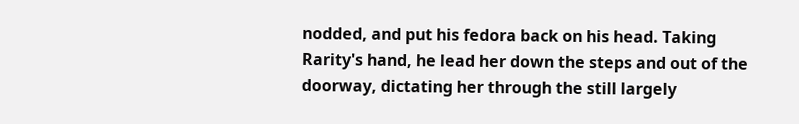nodded, and put his fedora back on his head. Taking Rarity's hand, he lead her down the steps and out of the doorway, dictating her through the still largely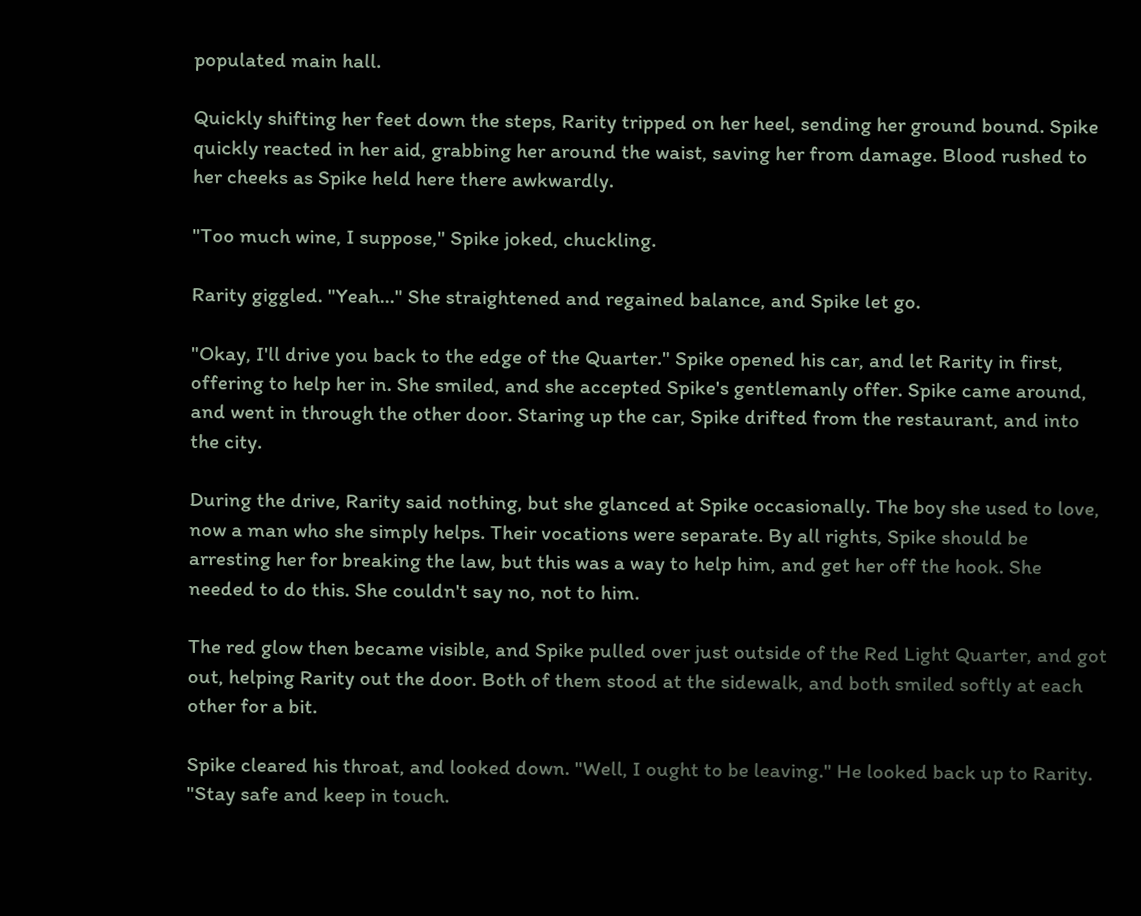populated main hall.

Quickly shifting her feet down the steps, Rarity tripped on her heel, sending her ground bound. Spike quickly reacted in her aid, grabbing her around the waist, saving her from damage. Blood rushed to her cheeks as Spike held here there awkwardly.

"Too much wine, I suppose," Spike joked, chuckling.

Rarity giggled. "Yeah..." She straightened and regained balance, and Spike let go.

"Okay, I'll drive you back to the edge of the Quarter." Spike opened his car, and let Rarity in first, offering to help her in. She smiled, and she accepted Spike's gentlemanly offer. Spike came around, and went in through the other door. Staring up the car, Spike drifted from the restaurant, and into the city.

During the drive, Rarity said nothing, but she glanced at Spike occasionally. The boy she used to love, now a man who she simply helps. Their vocations were separate. By all rights, Spike should be arresting her for breaking the law, but this was a way to help him, and get her off the hook. She needed to do this. She couldn't say no, not to him.

The red glow then became visible, and Spike pulled over just outside of the Red Light Quarter, and got out, helping Rarity out the door. Both of them stood at the sidewalk, and both smiled softly at each other for a bit.

Spike cleared his throat, and looked down. "Well, I ought to be leaving." He looked back up to Rarity. "Stay safe and keep in touch.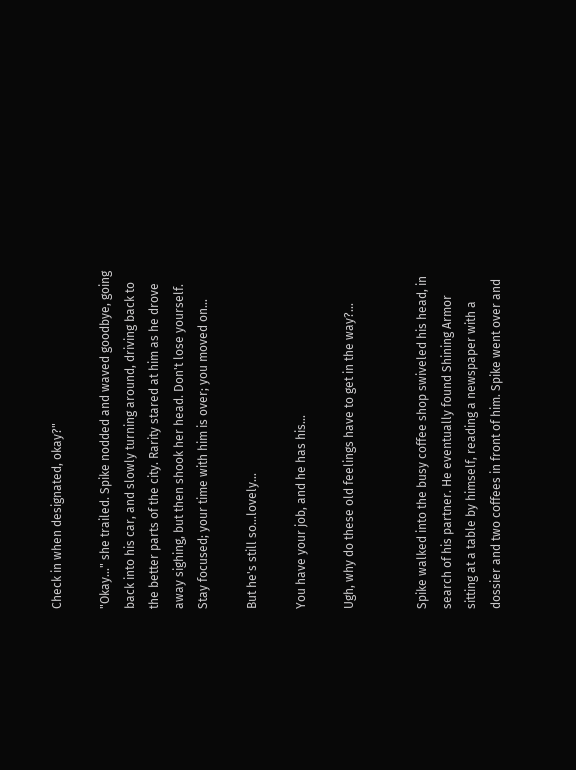Check in when designated, okay?"

"Okay..." she trailed. Spike nodded and waved goodbye, going back into his car, and slowly turning around, driving back to the better parts of the city. Rarity stared at him as he drove away sighing, but then shook her head. Don't lose yourself. Stay focused; your time with him is over; you moved on...

But he's still so...lovely...

You have your job, and he has his...

Ugh, why do these old feelings have to get in the way?...


Spike walked into the busy coffee shop swiveled his head, in search of his partner. He eventually found Shining Armor sitting at a table by himself, reading a newspaper with a dossier and two coffees in front of him. Spike went over and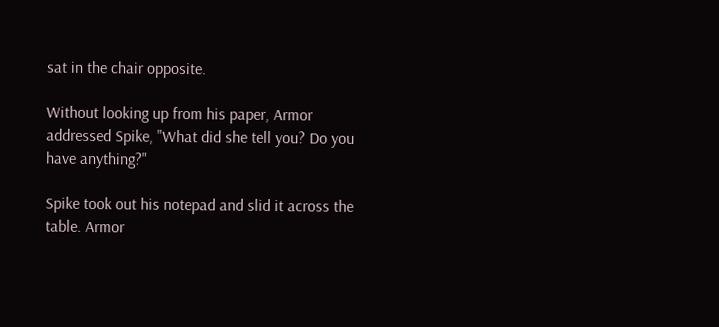sat in the chair opposite.

Without looking up from his paper, Armor addressed Spike, "What did she tell you? Do you have anything?"

Spike took out his notepad and slid it across the table. Armor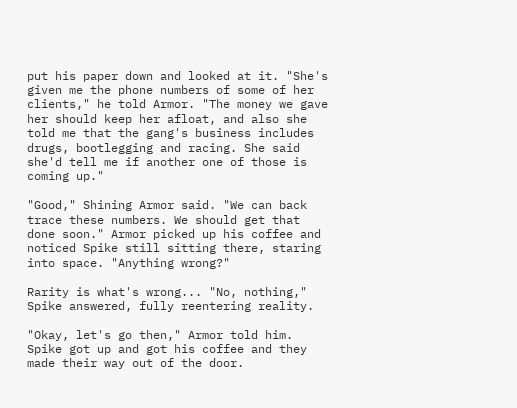put his paper down and looked at it. "She's given me the phone numbers of some of her clients," he told Armor. "The money we gave her should keep her afloat, and also she told me that the gang's business includes drugs, bootlegging and racing. She said she'd tell me if another one of those is coming up."

"Good," Shining Armor said. "We can back trace these numbers. We should get that done soon." Armor picked up his coffee and noticed Spike still sitting there, staring into space. "Anything wrong?"

Rarity is what's wrong... "No, nothing," Spike answered, fully reentering reality.

"Okay, let's go then," Armor told him. Spike got up and got his coffee and they made their way out of the door.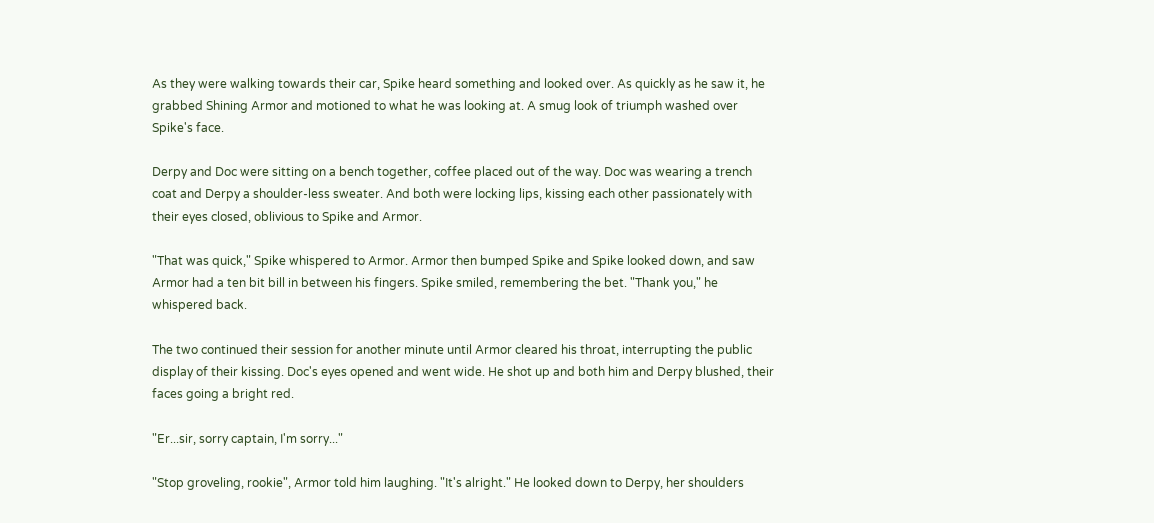As they were walking towards their car, Spike heard something and looked over. As quickly as he saw it, he grabbed Shining Armor and motioned to what he was looking at. A smug look of triumph washed over Spike's face.

Derpy and Doc were sitting on a bench together, coffee placed out of the way. Doc was wearing a trench coat and Derpy a shoulder-less sweater. And both were locking lips, kissing each other passionately with their eyes closed, oblivious to Spike and Armor.

"That was quick," Spike whispered to Armor. Armor then bumped Spike and Spike looked down, and saw Armor had a ten bit bill in between his fingers. Spike smiled, remembering the bet. "Thank you," he whispered back.

The two continued their session for another minute until Armor cleared his throat, interrupting the public display of their kissing. Doc's eyes opened and went wide. He shot up and both him and Derpy blushed, their faces going a bright red.

"Er...sir, sorry captain, I'm sorry..."

"Stop groveling, rookie", Armor told him laughing. "It's alright." He looked down to Derpy, her shoulders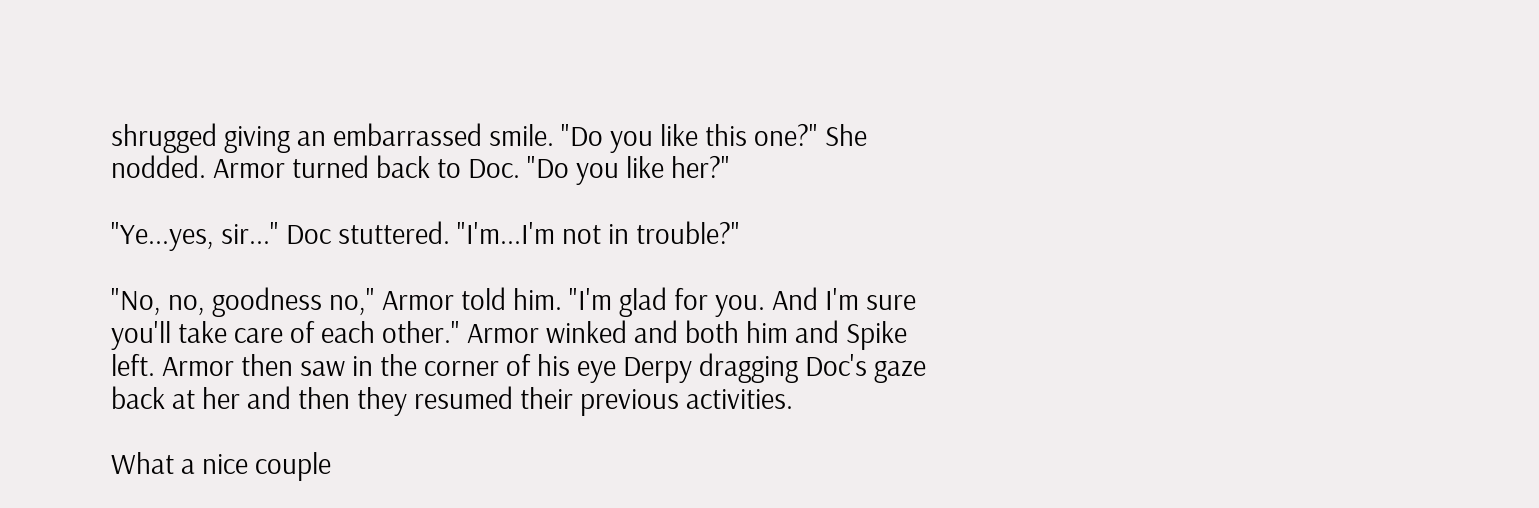shrugged giving an embarrassed smile. "Do you like this one?" She nodded. Armor turned back to Doc. "Do you like her?"

"Ye...yes, sir..." Doc stuttered. "I'm...I'm not in trouble?"

"No, no, goodness no," Armor told him. "I'm glad for you. And I'm sure you'll take care of each other." Armor winked and both him and Spike left. Armor then saw in the corner of his eye Derpy dragging Doc's gaze back at her and then they resumed their previous activities.

What a nice couple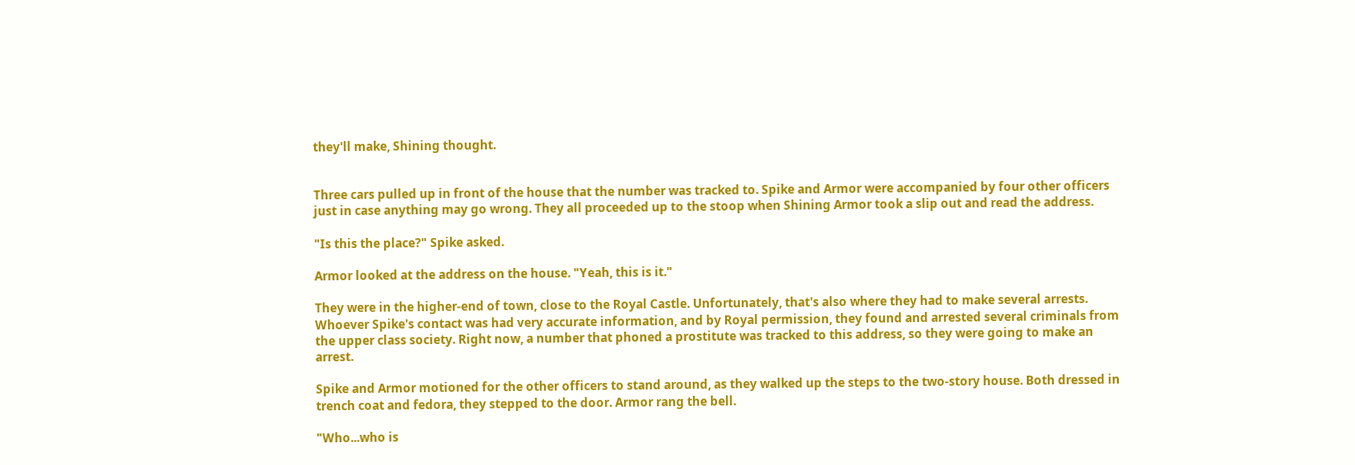they'll make, Shining thought.


Three cars pulled up in front of the house that the number was tracked to. Spike and Armor were accompanied by four other officers just in case anything may go wrong. They all proceeded up to the stoop when Shining Armor took a slip out and read the address.

"Is this the place?" Spike asked.

Armor looked at the address on the house. "Yeah, this is it."

They were in the higher-end of town, close to the Royal Castle. Unfortunately, that's also where they had to make several arrests. Whoever Spike's contact was had very accurate information, and by Royal permission, they found and arrested several criminals from the upper class society. Right now, a number that phoned a prostitute was tracked to this address, so they were going to make an arrest.

Spike and Armor motioned for the other officers to stand around, as they walked up the steps to the two-story house. Both dressed in trench coat and fedora, they stepped to the door. Armor rang the bell.

"Who...who is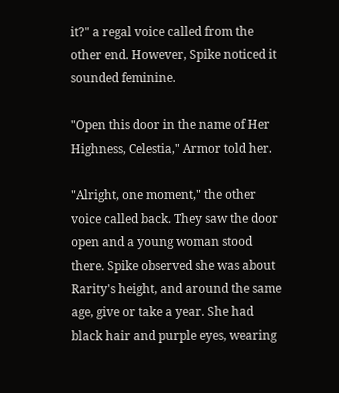it?" a regal voice called from the other end. However, Spike noticed it sounded feminine.

"Open this door in the name of Her Highness, Celestia," Armor told her.

"Alright, one moment," the other voice called back. They saw the door open and a young woman stood there. Spike observed she was about Rarity's height, and around the same age, give or take a year. She had black hair and purple eyes, wearing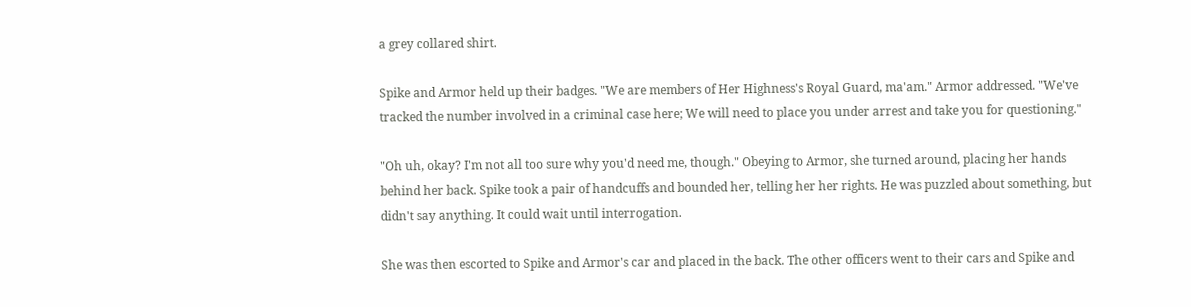a grey collared shirt.

Spike and Armor held up their badges. "We are members of Her Highness's Royal Guard, ma'am." Armor addressed. "We've tracked the number involved in a criminal case here; We will need to place you under arrest and take you for questioning."

"Oh uh, okay? I'm not all too sure why you'd need me, though." Obeying to Armor, she turned around, placing her hands behind her back. Spike took a pair of handcuffs and bounded her, telling her her rights. He was puzzled about something, but didn't say anything. It could wait until interrogation.

She was then escorted to Spike and Armor's car and placed in the back. The other officers went to their cars and Spike and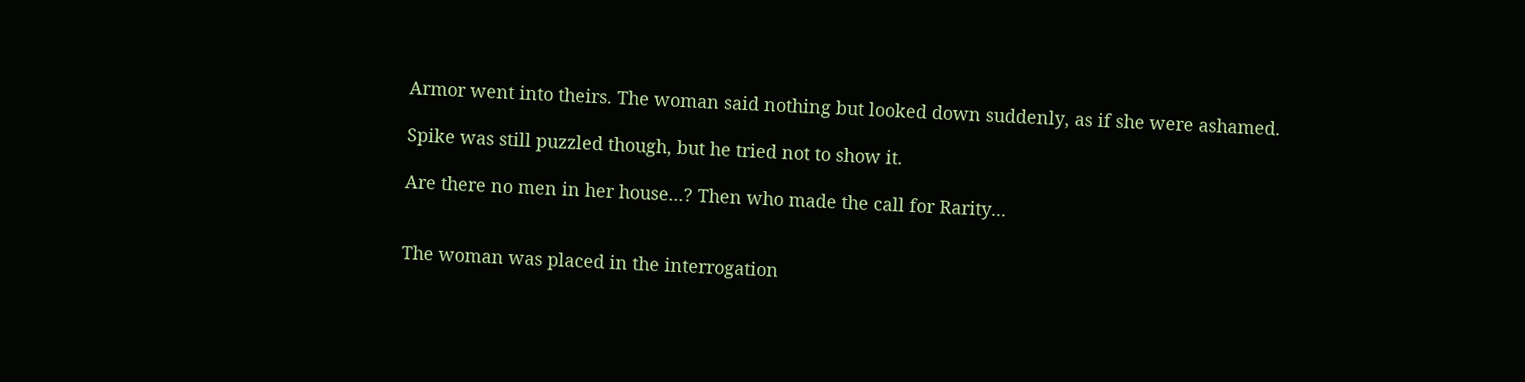Armor went into theirs. The woman said nothing but looked down suddenly, as if she were ashamed.

Spike was still puzzled though, but he tried not to show it.

Are there no men in her house...? Then who made the call for Rarity...


The woman was placed in the interrogation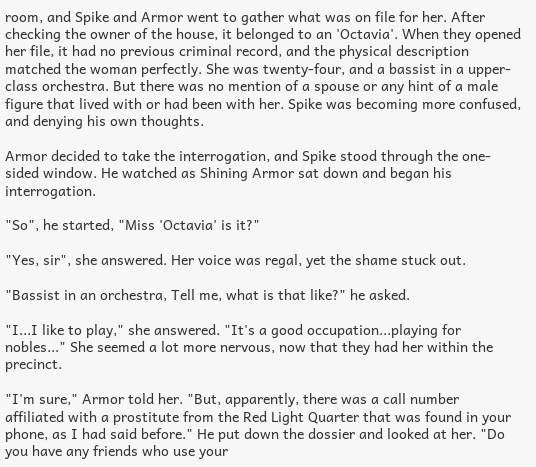room, and Spike and Armor went to gather what was on file for her. After checking the owner of the house, it belonged to an 'Octavia'. When they opened her file, it had no previous criminal record, and the physical description matched the woman perfectly. She was twenty-four, and a bassist in a upper-class orchestra. But there was no mention of a spouse or any hint of a male figure that lived with or had been with her. Spike was becoming more confused, and denying his own thoughts.

Armor decided to take the interrogation, and Spike stood through the one-sided window. He watched as Shining Armor sat down and began his interrogation.

"So", he started, "Miss 'Octavia' is it?"

"Yes, sir", she answered. Her voice was regal, yet the shame stuck out.

"Bassist in an orchestra, Tell me, what is that like?" he asked.

"I...I like to play," she answered. "It's a good occupation...playing for nobles..." She seemed a lot more nervous, now that they had her within the precinct.

"I'm sure," Armor told her. "But, apparently, there was a call number affiliated with a prostitute from the Red Light Quarter that was found in your phone, as I had said before." He put down the dossier and looked at her. "Do you have any friends who use your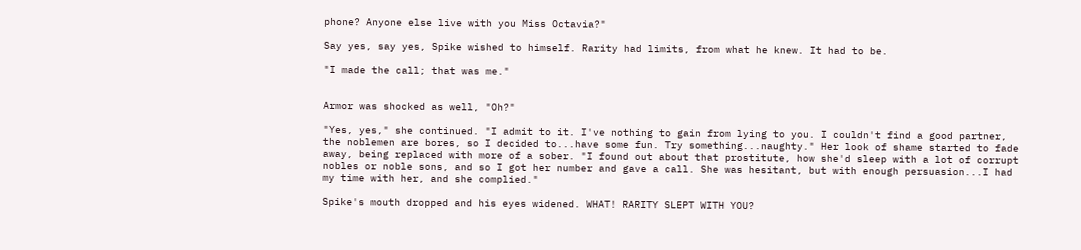phone? Anyone else live with you Miss Octavia?"

Say yes, say yes, Spike wished to himself. Rarity had limits, from what he knew. It had to be.

"I made the call; that was me."


Armor was shocked as well, "Oh?"

"Yes, yes," she continued. "I admit to it. I've nothing to gain from lying to you. I couldn't find a good partner, the noblemen are bores, so I decided to...have some fun. Try something...naughty." Her look of shame started to fade away, being replaced with more of a sober. "I found out about that prostitute, how she'd sleep with a lot of corrupt nobles or noble sons, and so I got her number and gave a call. She was hesitant, but with enough persuasion...I had my time with her, and she complied."

Spike's mouth dropped and his eyes widened. WHAT! RARITY SLEPT WITH YOU?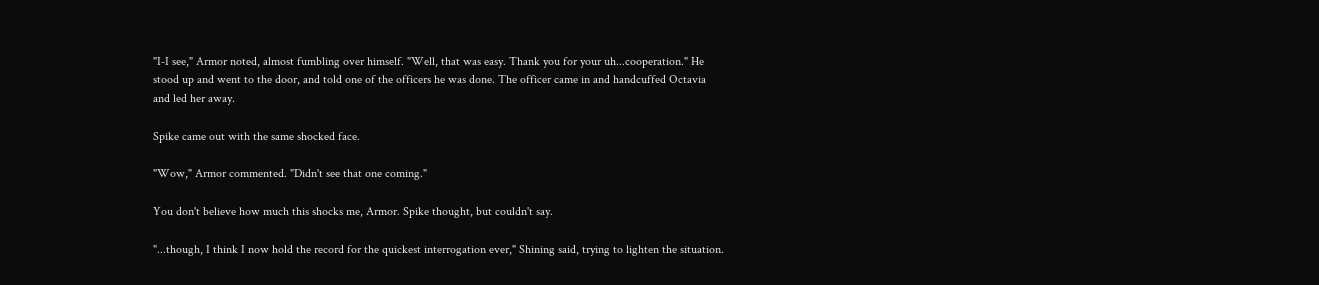"I-I see," Armor noted, almost fumbling over himself. "Well, that was easy. Thank you for your uh...cooperation." He stood up and went to the door, and told one of the officers he was done. The officer came in and handcuffed Octavia and led her away.

Spike came out with the same shocked face.

"Wow," Armor commented. "Didn't see that one coming."

You don't believe how much this shocks me, Armor. Spike thought, but couldn't say.

"...though, I think I now hold the record for the quickest interrogation ever," Shining said, trying to lighten the situation.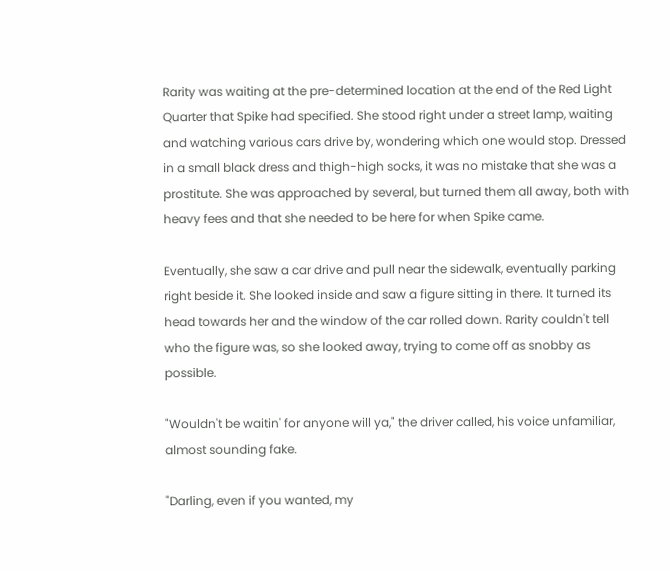Rarity was waiting at the pre-determined location at the end of the Red Light Quarter that Spike had specified. She stood right under a street lamp, waiting and watching various cars drive by, wondering which one would stop. Dressed in a small black dress and thigh-high socks, it was no mistake that she was a prostitute. She was approached by several, but turned them all away, both with heavy fees and that she needed to be here for when Spike came.

Eventually, she saw a car drive and pull near the sidewalk, eventually parking right beside it. She looked inside and saw a figure sitting in there. It turned its head towards her and the window of the car rolled down. Rarity couldn't tell who the figure was, so she looked away, trying to come off as snobby as possible.

"Wouldn't be waitin' for anyone will ya," the driver called, his voice unfamiliar, almost sounding fake.

"Darling, even if you wanted, my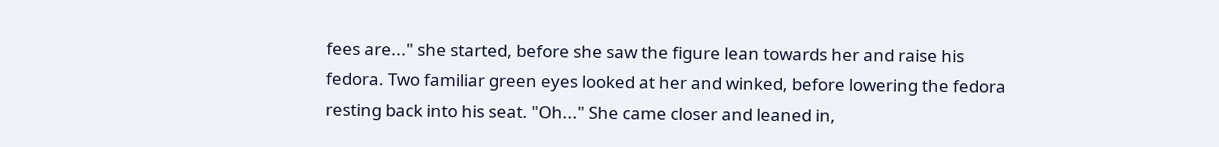fees are..." she started, before she saw the figure lean towards her and raise his fedora. Two familiar green eyes looked at her and winked, before lowering the fedora resting back into his seat. "Oh..." She came closer and leaned in,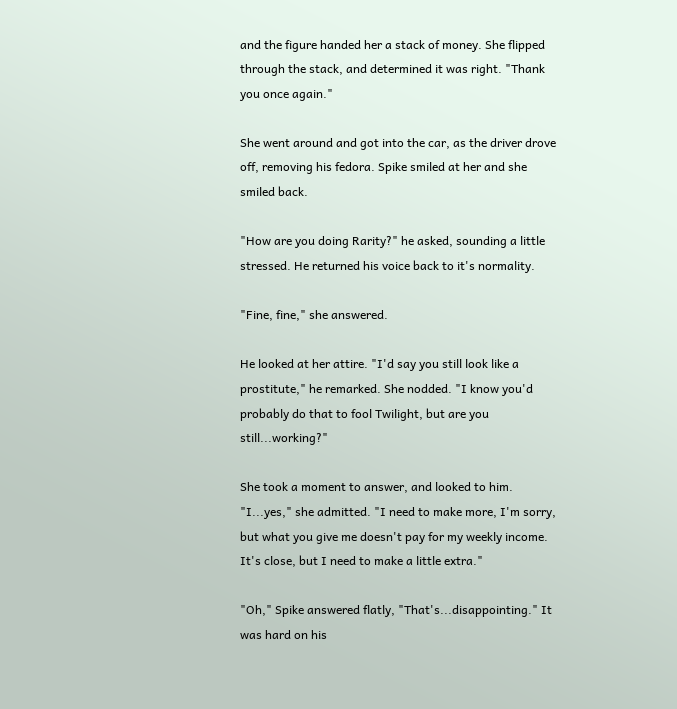and the figure handed her a stack of money. She flipped through the stack, and determined it was right. "Thank you once again."

She went around and got into the car, as the driver drove off, removing his fedora. Spike smiled at her and she smiled back.

"How are you doing Rarity?" he asked, sounding a little stressed. He returned his voice back to it's normality.

"Fine, fine," she answered.

He looked at her attire. "I'd say you still look like a prostitute," he remarked. She nodded. "I know you'd probably do that to fool Twilight, but are you still...working?"

She took a moment to answer, and looked to him. "I...yes," she admitted. "I need to make more, I'm sorry, but what you give me doesn't pay for my weekly income. It's close, but I need to make a little extra."

"Oh," Spike answered flatly, "That's...disappointing." It was hard on his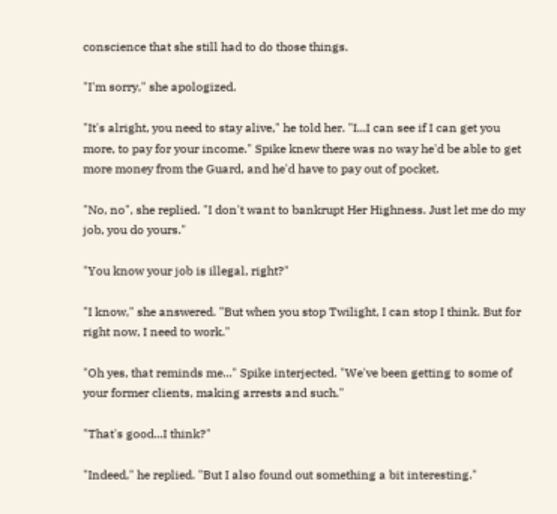conscience that she still had to do those things.

"I'm sorry," she apologized.

"It's alright, you need to stay alive," he told her. "I...I can see if I can get you more, to pay for your income." Spike knew there was no way he'd be able to get more money from the Guard, and he'd have to pay out of pocket.

"No, no", she replied. "I don't want to bankrupt Her Highness. Just let me do my job, you do yours."

"You know your job is illegal, right?"

"I know," she answered. "But when you stop Twilight, I can stop I think. But for right now, I need to work."

"Oh yes, that reminds me..." Spike interjected. "We've been getting to some of your former clients, making arrests and such."

"That's good...I think?"

"Indeed," he replied. "But I also found out something a bit interesting."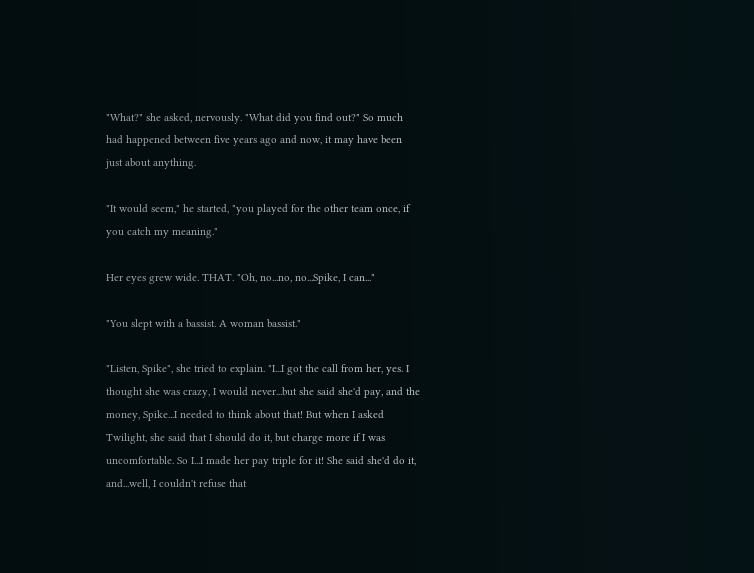"What?" she asked, nervously. "What did you find out?" So much had happened between five years ago and now, it may have been just about anything.

"It would seem," he started, "you played for the other team once, if you catch my meaning."

Her eyes grew wide. THAT. "Oh, no...no, no...Spike, I can..."

"You slept with a bassist. A woman bassist."

"Listen, Spike", she tried to explain. "I...I got the call from her, yes. I thought she was crazy, I would never...but she said she'd pay, and the money, Spike...I needed to think about that! But when I asked Twilight, she said that I should do it, but charge more if I was uncomfortable. So I...I made her pay triple for it! She said she'd do it, and...well, I couldn't refuse that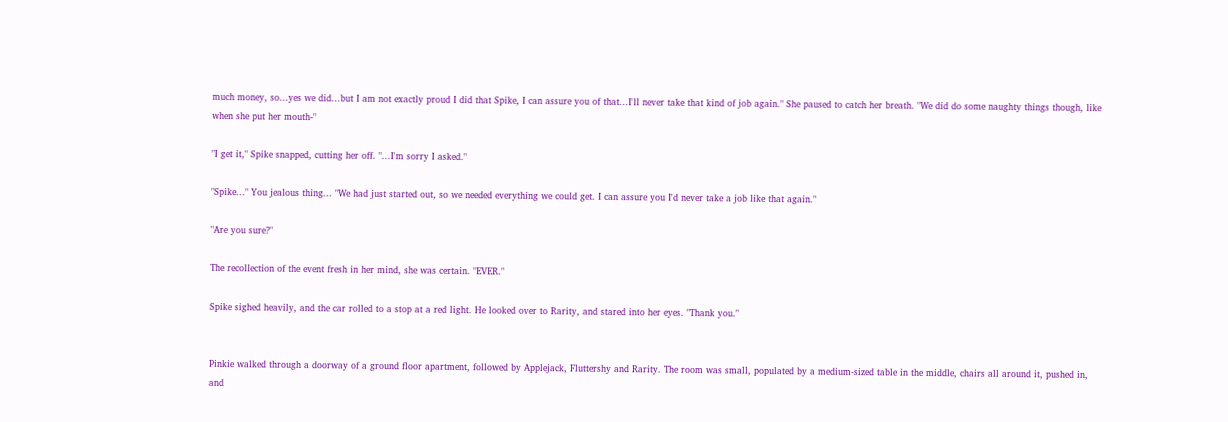much money, so...yes we did...but I am not exactly proud I did that Spike, I can assure you of that...I'll never take that kind of job again." She paused to catch her breath. "We did do some naughty things though, like when she put her mouth-"

"I get it," Spike snapped, cutting her off. "...I'm sorry I asked."

"Spike..." You jealous thing... "We had just started out, so we needed everything we could get. I can assure you I'd never take a job like that again."

"Are you sure?"

The recollection of the event fresh in her mind, she was certain. "EVER."

Spike sighed heavily, and the car rolled to a stop at a red light. He looked over to Rarity, and stared into her eyes. "Thank you."


Pinkie walked through a doorway of a ground floor apartment, followed by Applejack, Fluttershy and Rarity. The room was small, populated by a medium-sized table in the middle, chairs all around it, pushed in, and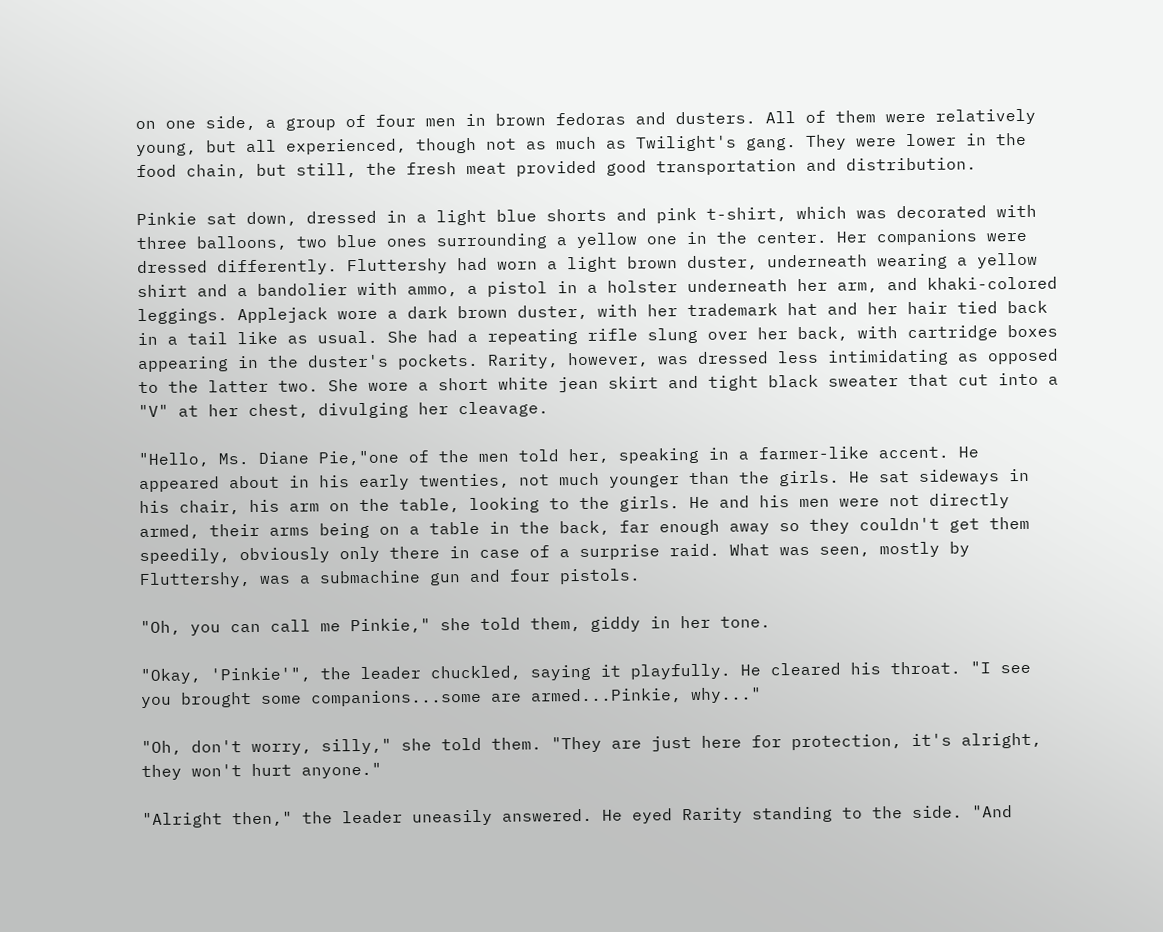on one side, a group of four men in brown fedoras and dusters. All of them were relatively young, but all experienced, though not as much as Twilight's gang. They were lower in the food chain, but still, the fresh meat provided good transportation and distribution.

Pinkie sat down, dressed in a light blue shorts and pink t-shirt, which was decorated with three balloons, two blue ones surrounding a yellow one in the center. Her companions were dressed differently. Fluttershy had worn a light brown duster, underneath wearing a yellow shirt and a bandolier with ammo, a pistol in a holster underneath her arm, and khaki-colored leggings. Applejack wore a dark brown duster, with her trademark hat and her hair tied back in a tail like as usual. She had a repeating rifle slung over her back, with cartridge boxes appearing in the duster's pockets. Rarity, however, was dressed less intimidating as opposed to the latter two. She wore a short white jean skirt and tight black sweater that cut into a "V" at her chest, divulging her cleavage.

"Hello, Ms. Diane Pie,"one of the men told her, speaking in a farmer-like accent. He appeared about in his early twenties, not much younger than the girls. He sat sideways in his chair, his arm on the table, looking to the girls. He and his men were not directly armed, their arms being on a table in the back, far enough away so they couldn't get them speedily, obviously only there in case of a surprise raid. What was seen, mostly by Fluttershy, was a submachine gun and four pistols.

"Oh, you can call me Pinkie," she told them, giddy in her tone.

"Okay, 'Pinkie'", the leader chuckled, saying it playfully. He cleared his throat. "I see you brought some companions...some are armed...Pinkie, why..."

"Oh, don't worry, silly," she told them. "They are just here for protection, it's alright, they won't hurt anyone."

"Alright then," the leader uneasily answered. He eyed Rarity standing to the side. "And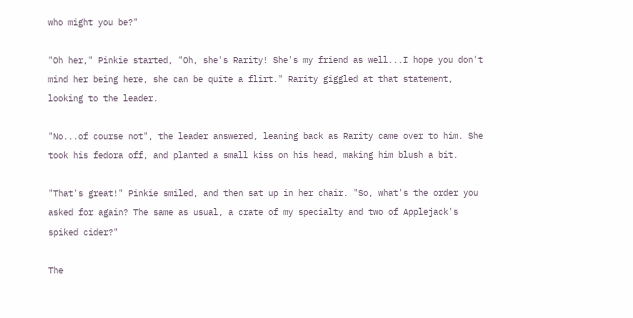who might you be?"

"Oh her," Pinkie started, "Oh, she's Rarity! She's my friend as well...I hope you don't mind her being here, she can be quite a flirt." Rarity giggled at that statement, looking to the leader.

"No...of course not", the leader answered, leaning back as Rarity came over to him. She took his fedora off, and planted a small kiss on his head, making him blush a bit.

"That's great!" Pinkie smiled, and then sat up in her chair. "So, what's the order you asked for again? The same as usual, a crate of my specialty and two of Applejack's spiked cider?"

The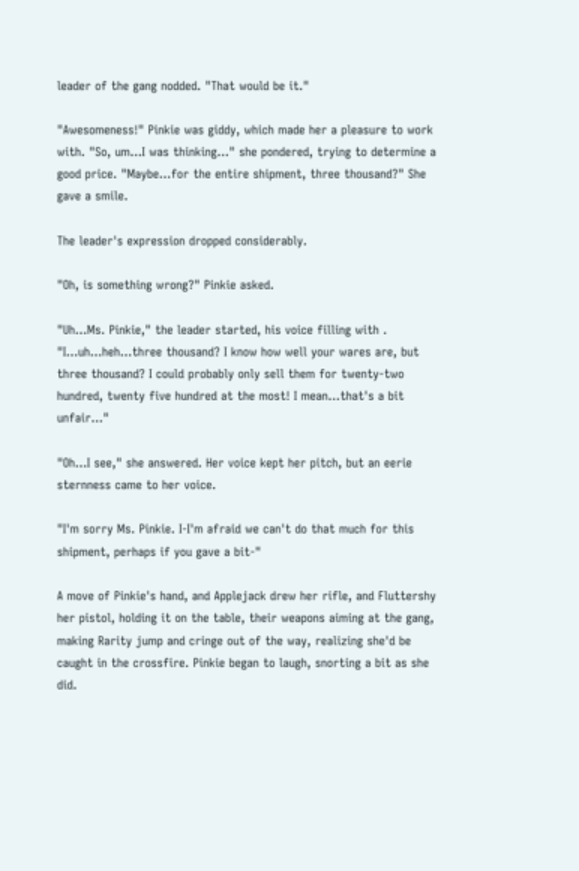leader of the gang nodded. "That would be it."

"Awesomeness!" Pinkie was giddy, which made her a pleasure to work with. "So, um...I was thinking..." she pondered, trying to determine a good price. "Maybe...for the entire shipment, three thousand?" She gave a smile.

The leader's expression dropped considerably.

"Oh, is something wrong?" Pinkie asked.

"Uh...Ms. Pinkie," the leader started, his voice filling with . "I...uh...heh...three thousand? I know how well your wares are, but three thousand? I could probably only sell them for twenty-two hundred, twenty five hundred at the most! I mean...that's a bit unfair..."

"Oh...I see," she answered. Her voice kept her pitch, but an eerie sternness came to her voice.

"I'm sorry Ms. Pinkie. I-I'm afraid we can't do that much for this shipment, perhaps if you gave a bit-"

A move of Pinkie's hand, and Applejack drew her rifle, and Fluttershy her pistol, holding it on the table, their weapons aiming at the gang, making Rarity jump and cringe out of the way, realizing she'd be caught in the crossfire. Pinkie began to laugh, snorting a bit as she did.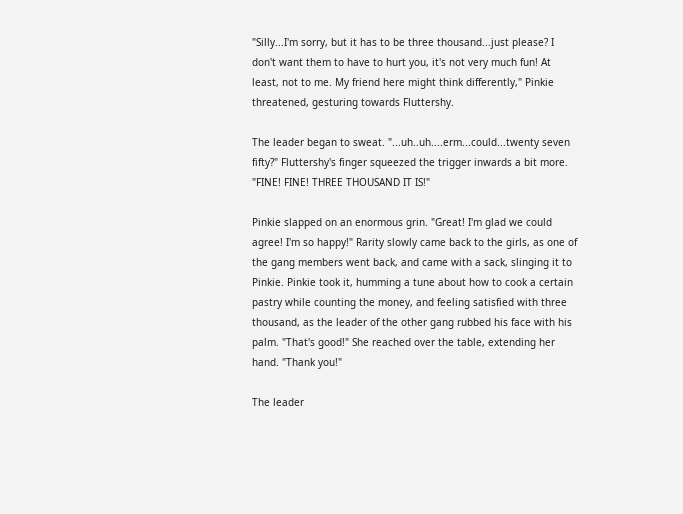"Silly...I'm sorry, but it has to be three thousand...just please? I don't want them to have to hurt you, it's not very much fun! At least, not to me. My friend here might think differently," Pinkie threatened, gesturing towards Fluttershy.

The leader began to sweat. "...uh..uh....erm...could...twenty seven fifty?" Fluttershy's finger squeezed the trigger inwards a bit more. "FINE! FINE! THREE THOUSAND IT IS!"

Pinkie slapped on an enormous grin. "Great! I'm glad we could agree! I'm so happy!" Rarity slowly came back to the girls, as one of the gang members went back, and came with a sack, slinging it to Pinkie. Pinkie took it, humming a tune about how to cook a certain pastry while counting the money, and feeling satisfied with three thousand, as the leader of the other gang rubbed his face with his palm. "That's good!" She reached over the table, extending her hand. "Thank you!"

The leader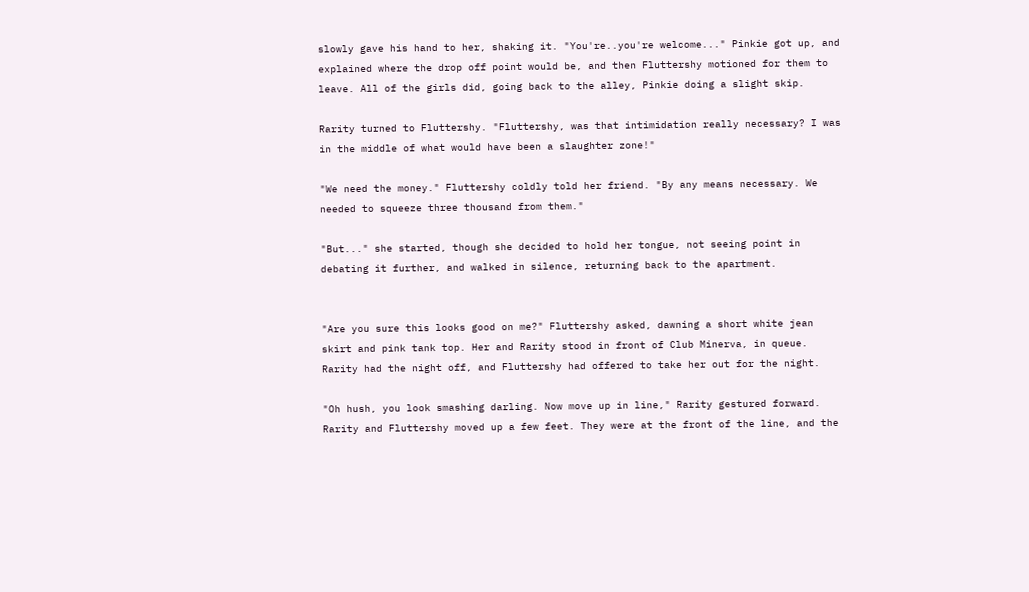slowly gave his hand to her, shaking it. "You're..you're welcome..." Pinkie got up, and explained where the drop off point would be, and then Fluttershy motioned for them to leave. All of the girls did, going back to the alley, Pinkie doing a slight skip.

Rarity turned to Fluttershy. "Fluttershy, was that intimidation really necessary? I was in the middle of what would have been a slaughter zone!"

"We need the money." Fluttershy coldly told her friend. "By any means necessary. We needed to squeeze three thousand from them."

"But..." she started, though she decided to hold her tongue, not seeing point in debating it further, and walked in silence, returning back to the apartment.


"Are you sure this looks good on me?" Fluttershy asked, dawning a short white jean skirt and pink tank top. Her and Rarity stood in front of Club Minerva, in queue. Rarity had the night off, and Fluttershy had offered to take her out for the night.

"Oh hush, you look smashing darling. Now move up in line," Rarity gestured forward. Rarity and Fluttershy moved up a few feet. They were at the front of the line, and the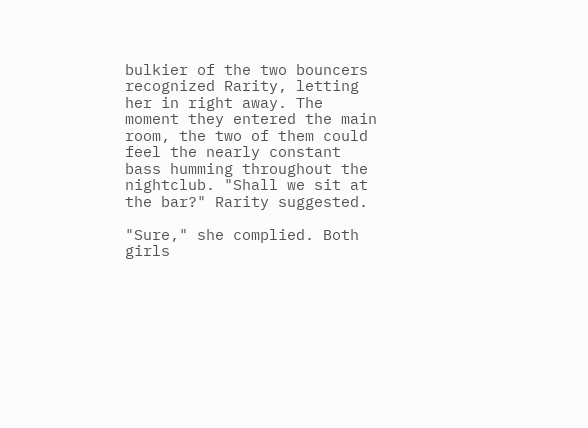bulkier of the two bouncers recognized Rarity, letting her in right away. The moment they entered the main room, the two of them could feel the nearly constant bass humming throughout the nightclub. "Shall we sit at the bar?" Rarity suggested.

"Sure," she complied. Both girls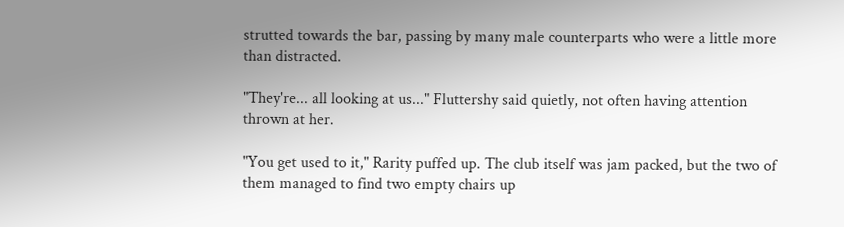strutted towards the bar, passing by many male counterparts who were a little more than distracted.

"They're... all looking at us..." Fluttershy said quietly, not often having attention thrown at her.

"You get used to it," Rarity puffed up. The club itself was jam packed, but the two of them managed to find two empty chairs up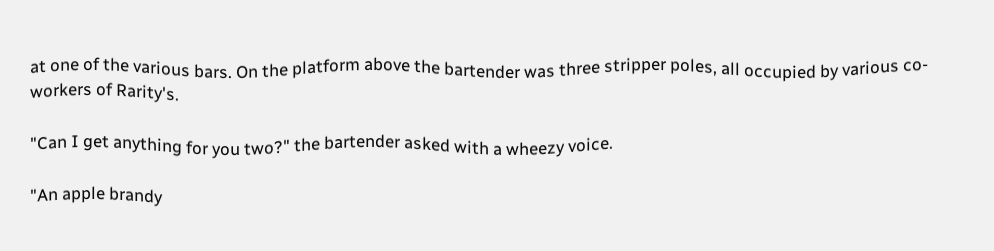at one of the various bars. On the platform above the bartender was three stripper poles, all occupied by various co-workers of Rarity's.

"Can I get anything for you two?" the bartender asked with a wheezy voice.

"An apple brandy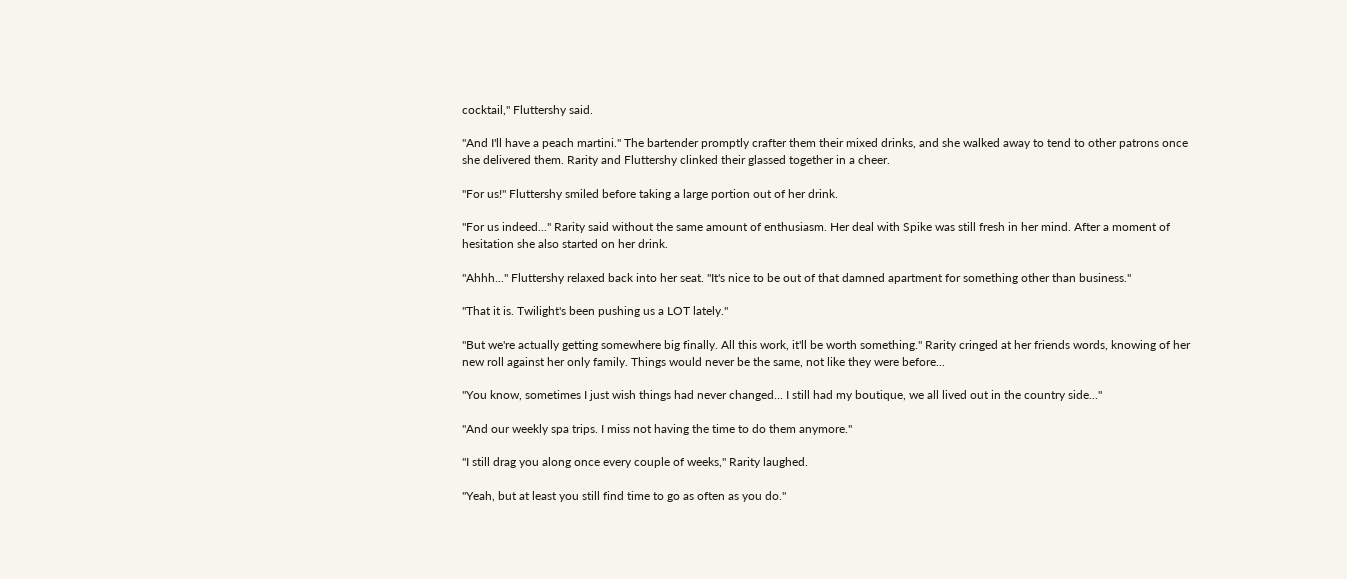cocktail," Fluttershy said.

"And I'll have a peach martini." The bartender promptly crafter them their mixed drinks, and she walked away to tend to other patrons once she delivered them. Rarity and Fluttershy clinked their glassed together in a cheer.

"For us!" Fluttershy smiled before taking a large portion out of her drink.

"For us indeed..." Rarity said without the same amount of enthusiasm. Her deal with Spike was still fresh in her mind. After a moment of hesitation she also started on her drink.

"Ahhh..." Fluttershy relaxed back into her seat. "It's nice to be out of that damned apartment for something other than business."

"That it is. Twilight's been pushing us a LOT lately."

"But we're actually getting somewhere big finally. All this work, it'll be worth something." Rarity cringed at her friends words, knowing of her new roll against her only family. Things would never be the same, not like they were before...

"You know, sometimes I just wish things had never changed... I still had my boutique, we all lived out in the country side..."

"And our weekly spa trips. I miss not having the time to do them anymore."

"I still drag you along once every couple of weeks," Rarity laughed.

"Yeah, but at least you still find time to go as often as you do."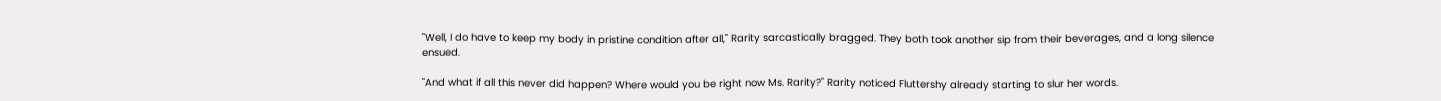"Well, I do have to keep my body in pristine condition after all," Rarity sarcastically bragged. They both took another sip from their beverages, and a long silence ensued.

"And what if all this never did happen? Where would you be right now Ms. Rarity?" Rarity noticed Fluttershy already starting to slur her words.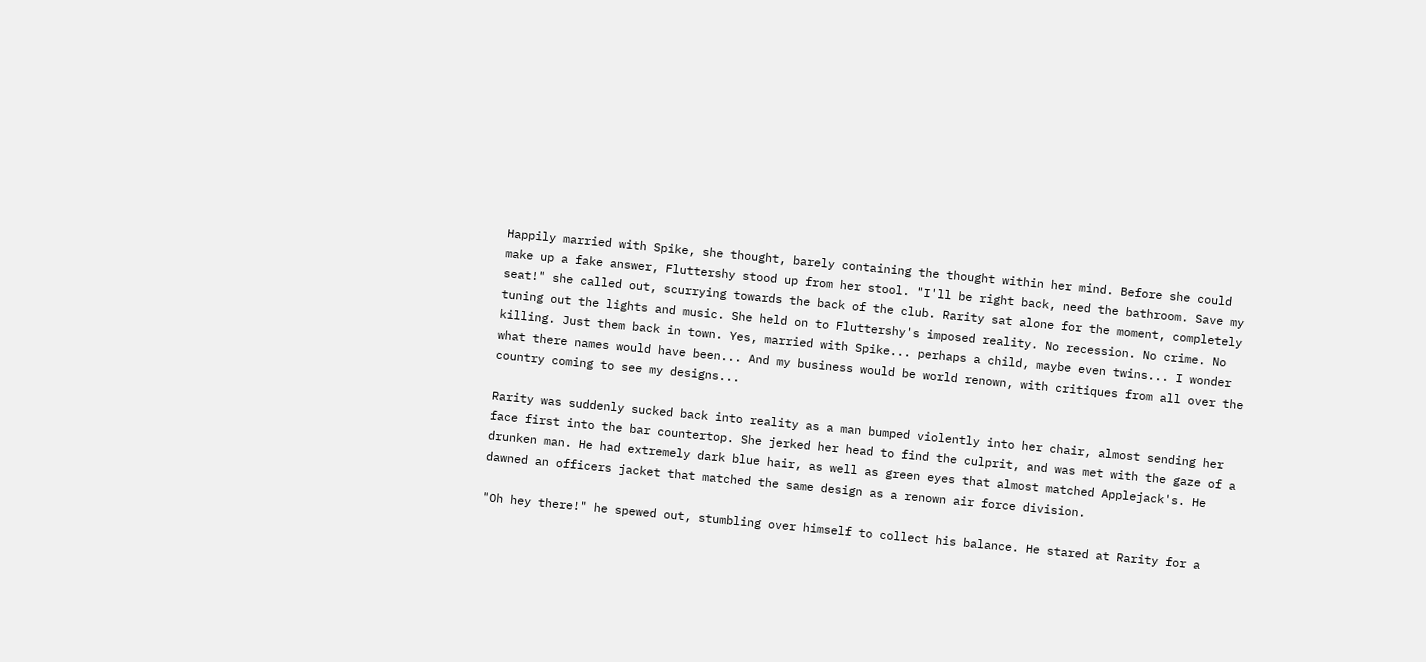Happily married with Spike, she thought, barely containing the thought within her mind. Before she could make up a fake answer, Fluttershy stood up from her stool. "I'll be right back, need the bathroom. Save my seat!" she called out, scurrying towards the back of the club. Rarity sat alone for the moment, completely tuning out the lights and music. She held on to Fluttershy's imposed reality. No recession. No crime. No killing. Just them back in town. Yes, married with Spike... perhaps a child, maybe even twins... I wonder what there names would have been... And my business would be world renown, with critiques from all over the country coming to see my designs...

Rarity was suddenly sucked back into reality as a man bumped violently into her chair, almost sending her face first into the bar countertop. She jerked her head to find the culprit, and was met with the gaze of a drunken man. He had extremely dark blue hair, as well as green eyes that almost matched Applejack's. He dawned an officers jacket that matched the same design as a renown air force division.

"Oh hey there!" he spewed out, stumbling over himself to collect his balance. He stared at Rarity for a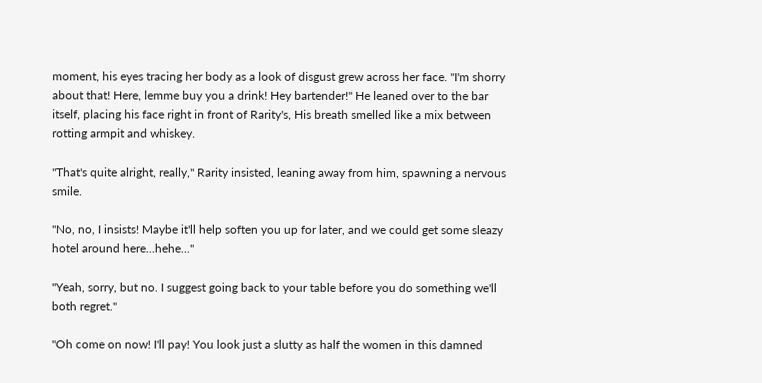moment, his eyes tracing her body as a look of disgust grew across her face. "I'm shorry about that! Here, lemme buy you a drink! Hey bartender!" He leaned over to the bar itself, placing his face right in front of Rarity's, His breath smelled like a mix between rotting armpit and whiskey.

"That's quite alright, really," Rarity insisted, leaning away from him, spawning a nervous smile.

"No, no, I insists! Maybe it'll help soften you up for later, and we could get some sleazy hotel around here...hehe..."

"Yeah, sorry, but no. I suggest going back to your table before you do something we'll both regret."

"Oh come on now! I'll pay! You look just a slutty as half the women in this damned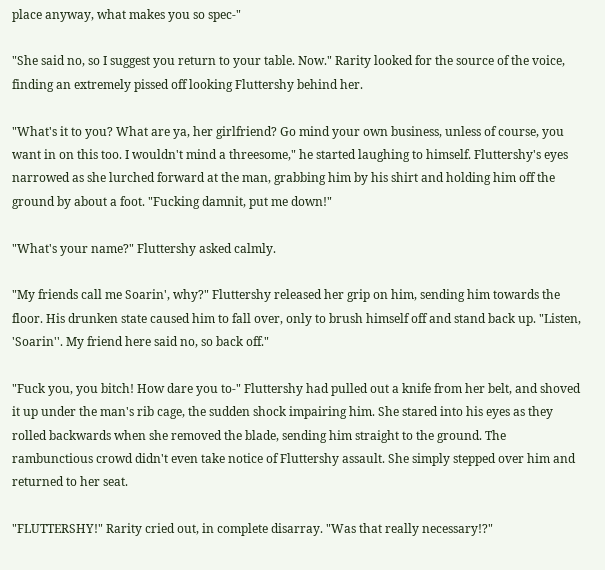place anyway, what makes you so spec-"

"She said no, so I suggest you return to your table. Now." Rarity looked for the source of the voice, finding an extremely pissed off looking Fluttershy behind her.

"What's it to you? What are ya, her girlfriend? Go mind your own business, unless of course, you want in on this too. I wouldn't mind a threesome," he started laughing to himself. Fluttershy's eyes narrowed as she lurched forward at the man, grabbing him by his shirt and holding him off the ground by about a foot. "Fucking damnit, put me down!"

"What's your name?" Fluttershy asked calmly.

"My friends call me Soarin', why?" Fluttershy released her grip on him, sending him towards the floor. His drunken state caused him to fall over, only to brush himself off and stand back up. "Listen, 'Soarin''. My friend here said no, so back off."

"Fuck you, you bitch! How dare you to-" Fluttershy had pulled out a knife from her belt, and shoved it up under the man's rib cage, the sudden shock impairing him. She stared into his eyes as they rolled backwards when she removed the blade, sending him straight to the ground. The rambunctious crowd didn't even take notice of Fluttershy assault. She simply stepped over him and returned to her seat.

"FLUTTERSHY!" Rarity cried out, in complete disarray. "Was that really necessary!?"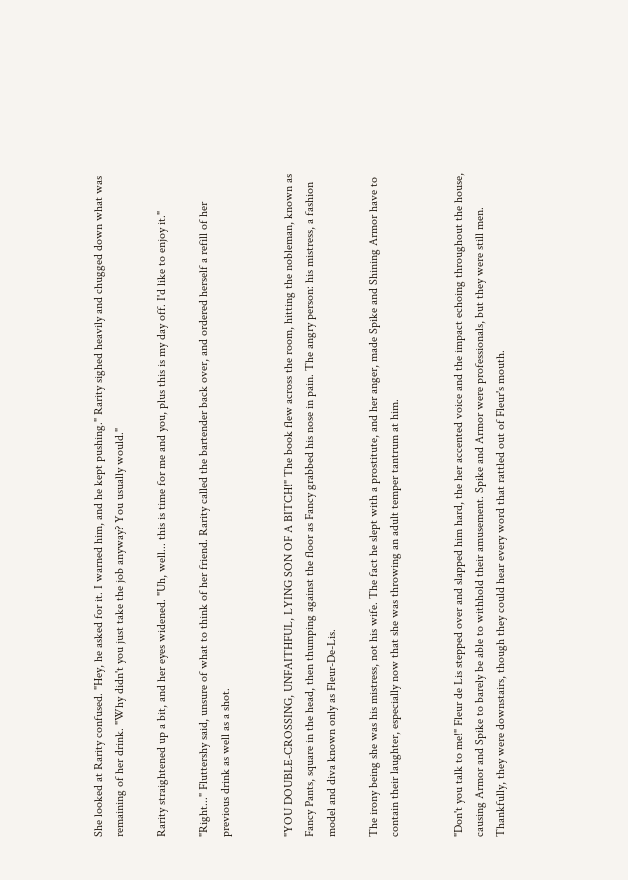She looked at Rarity confused. "Hey, he asked for it. I warned him, and he kept pushing." Rarity sighed heavily and chugged down what was remaining of her drink. "Why didn't you just take the job anyway? You usually would."

Rarity straightened up a bit, and her eyes widened. "Uh, well... this is time for me and you, plus this is my day off. I'd like to enjoy it."

"Right..." Fluttershy said, unsure of what to think of her friend. Rarity called the bartender back over, and ordered herself a refill of her previous drink as well as a shot.


"YOU DOUBLE-CROSSING, UNFAITHFUL, LYING SON OF A BITCH!" The book flew across the room, hitting the nobleman, known as Fancy Pants, square in the head, then thumping against the floor as Fancy grabbed his nose in pain. The angry person: his mistress, a fashion model and diva known only as Fleur-De-Lis.

The irony being she was his mistress, not his wife. The fact he slept with a prostitute, and her anger, made Spike and Shining Armor have to contain their laughter, especially now that she was throwing an adult temper tantrum at him.


"Don't you talk to me!" Fleur de Lis stepped over and slapped him hard, the her accented voice and the impact echoing throughout the house, causing Armor and Spike to barely be able to withhold their amusement. Spike and Armor were professionals, but they were still men. Thankfully, they were downstairs, though they could hear every word that rattled out of Fleur's mouth.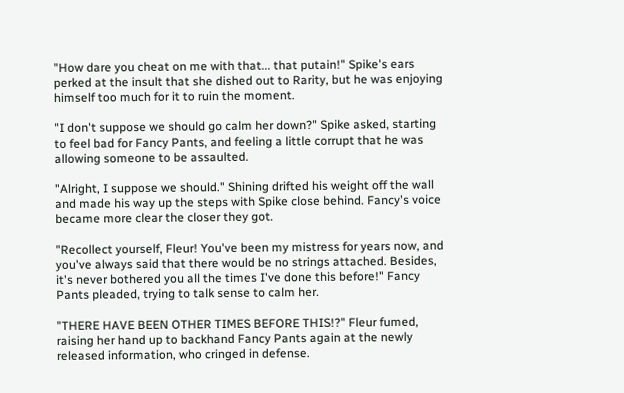"How dare you cheat on me with that... that putain!" Spike's ears perked at the insult that she dished out to Rarity, but he was enjoying himself too much for it to ruin the moment.

"I don't suppose we should go calm her down?" Spike asked, starting to feel bad for Fancy Pants, and feeling a little corrupt that he was allowing someone to be assaulted.

"Alright, I suppose we should." Shining drifted his weight off the wall and made his way up the steps with Spike close behind. Fancy's voice became more clear the closer they got.

"Recollect yourself, Fleur! You've been my mistress for years now, and you've always said that there would be no strings attached. Besides, it's never bothered you all the times I've done this before!" Fancy Pants pleaded, trying to talk sense to calm her.

"THERE HAVE BEEN OTHER TIMES BEFORE THIS!?" Fleur fumed, raising her hand up to backhand Fancy Pants again at the newly released information, who cringed in defense.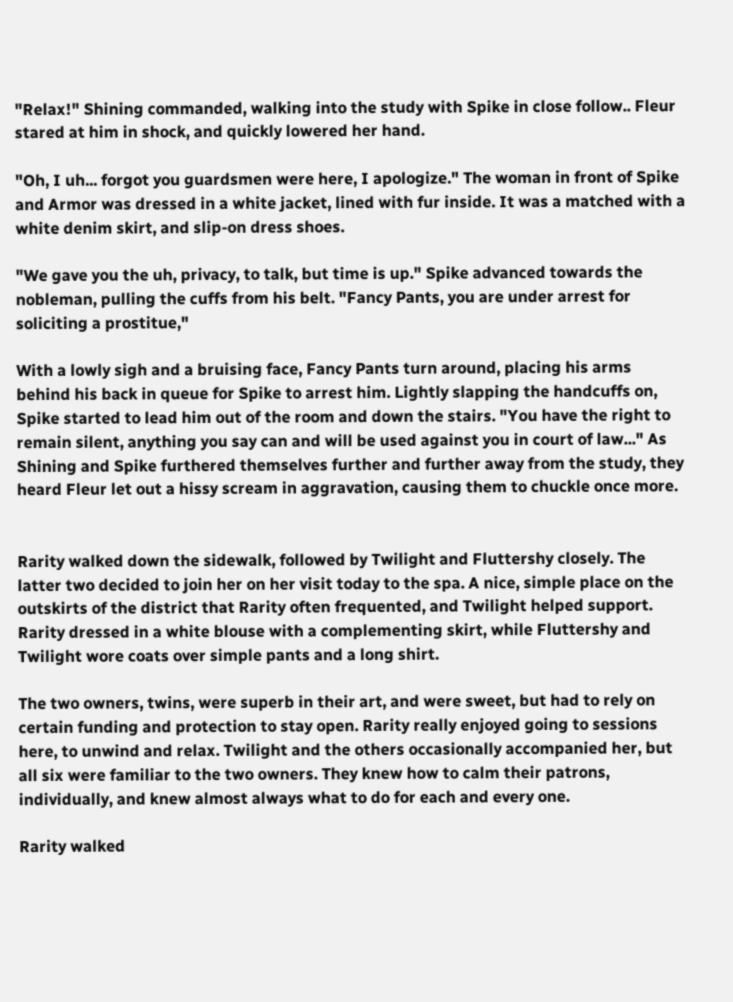"Relax!" Shining commanded, walking into the study with Spike in close follow.. Fleur stared at him in shock, and quickly lowered her hand.

"Oh, I uh... forgot you guardsmen were here, I apologize." The woman in front of Spike and Armor was dressed in a white jacket, lined with fur inside. It was a matched with a white denim skirt, and slip-on dress shoes.

"We gave you the uh, privacy, to talk, but time is up." Spike advanced towards the nobleman, pulling the cuffs from his belt. "Fancy Pants, you are under arrest for soliciting a prostitue,"

With a lowly sigh and a bruising face, Fancy Pants turn around, placing his arms behind his back in queue for Spike to arrest him. Lightly slapping the handcuffs on, Spike started to lead him out of the room and down the stairs. "You have the right to remain silent, anything you say can and will be used against you in court of law..." As Shining and Spike furthered themselves further and further away from the study, they heard Fleur let out a hissy scream in aggravation, causing them to chuckle once more.


Rarity walked down the sidewalk, followed by Twilight and Fluttershy closely. The latter two decided to join her on her visit today to the spa. A nice, simple place on the outskirts of the district that Rarity often frequented, and Twilight helped support. Rarity dressed in a white blouse with a complementing skirt, while Fluttershy and Twilight wore coats over simple pants and a long shirt.

The two owners, twins, were superb in their art, and were sweet, but had to rely on certain funding and protection to stay open. Rarity really enjoyed going to sessions here, to unwind and relax. Twilight and the others occasionally accompanied her, but all six were familiar to the two owners. They knew how to calm their patrons, individually, and knew almost always what to do for each and every one.

Rarity walked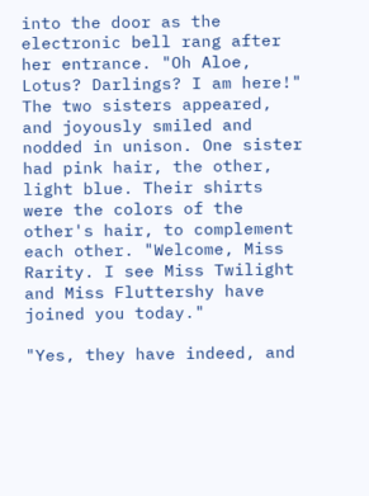into the door as the electronic bell rang after her entrance. "Oh Aloe, Lotus? Darlings? I am here!"
The two sisters appeared, and joyously smiled and nodded in unison. One sister had pink hair, the other, light blue. Their shirts were the colors of the other's hair, to complement each other. "Welcome, Miss Rarity. I see Miss Twilight and Miss Fluttershy have joined you today."

"Yes, they have indeed, and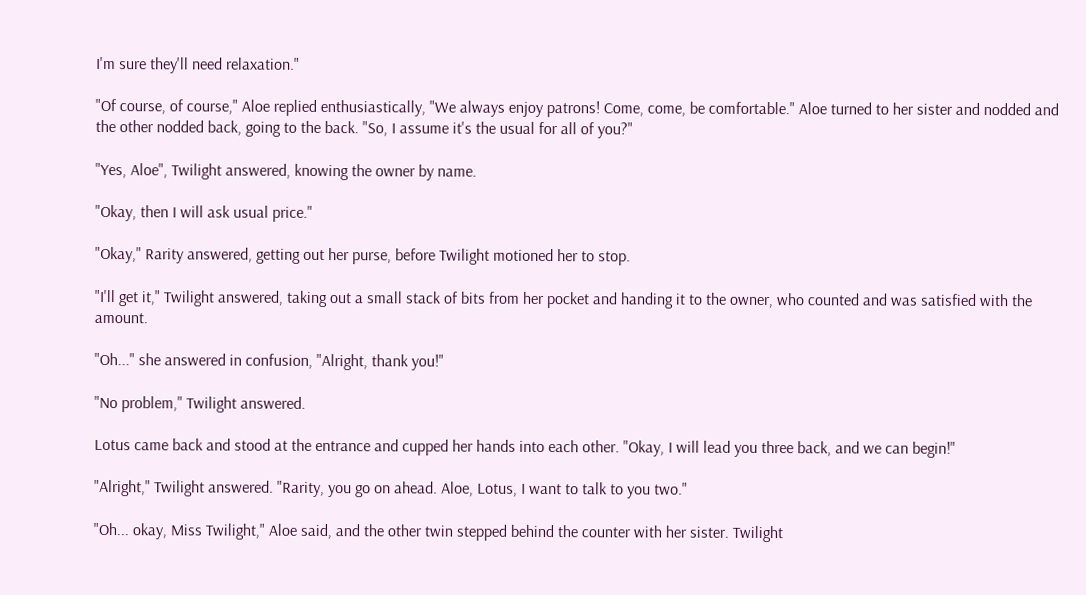I'm sure they'll need relaxation."

"Of course, of course," Aloe replied enthusiastically, "We always enjoy patrons! Come, come, be comfortable." Aloe turned to her sister and nodded and the other nodded back, going to the back. "So, I assume it's the usual for all of you?"

"Yes, Aloe", Twilight answered, knowing the owner by name.

"Okay, then I will ask usual price."

"Okay," Rarity answered, getting out her purse, before Twilight motioned her to stop.

"I'll get it," Twilight answered, taking out a small stack of bits from her pocket and handing it to the owner, who counted and was satisfied with the amount.

"Oh..." she answered in confusion, "Alright, thank you!"

"No problem," Twilight answered.

Lotus came back and stood at the entrance and cupped her hands into each other. "Okay, I will lead you three back, and we can begin!"

"Alright," Twilight answered. "Rarity, you go on ahead. Aloe, Lotus, I want to talk to you two."

"Oh... okay, Miss Twilight," Aloe said, and the other twin stepped behind the counter with her sister. Twilight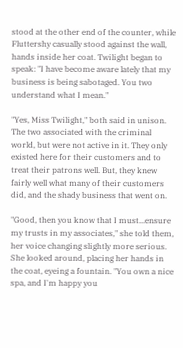stood at the other end of the counter, while Fluttershy casually stood against the wall, hands inside her coat. Twilight began to speak: "I have become aware lately that my business is being sabotaged. You two understand what I mean."

"Yes, Miss Twilight," both said in unison. The two associated with the criminal world, but were not active in it. They only existed here for their customers and to treat their patrons well. But, they knew fairly well what many of their customers did, and the shady business that went on.

"Good, then you know that I must...ensure my trusts in my associates," she told them, her voice changing slightly more serious. She looked around, placing her hands in the coat, eyeing a fountain. "You own a nice spa, and I'm happy you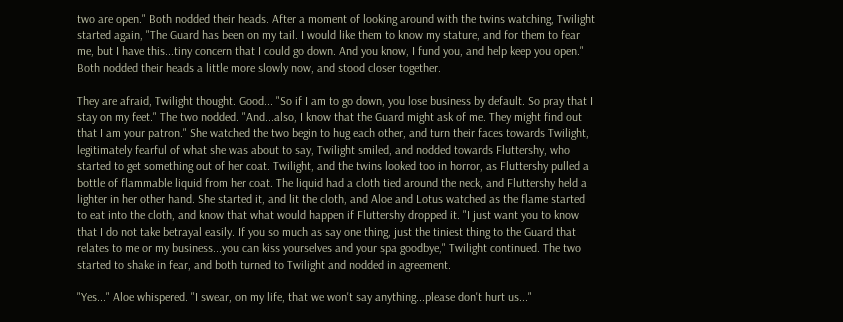two are open." Both nodded their heads. After a moment of looking around with the twins watching, Twilight started again, "The Guard has been on my tail. I would like them to know my stature, and for them to fear me, but I have this...tiny concern that I could go down. And you know, I fund you, and help keep you open." Both nodded their heads a little more slowly now, and stood closer together.

They are afraid, Twilight thought. Good... "So if I am to go down, you lose business by default. So pray that I stay on my feet." The two nodded. "And...also, I know that the Guard might ask of me. They might find out that I am your patron." She watched the two begin to hug each other, and turn their faces towards Twilight, legitimately fearful of what she was about to say, Twilight smiled, and nodded towards Fluttershy, who started to get something out of her coat. Twilight, and the twins looked too in horror, as Fluttershy pulled a bottle of flammable liquid from her coat. The liquid had a cloth tied around the neck, and Fluttershy held a lighter in her other hand. She started it, and lit the cloth, and Aloe and Lotus watched as the flame started to eat into the cloth, and know that what would happen if Fluttershy dropped it. "I just want you to know that I do not take betrayal easily. If you so much as say one thing, just the tiniest thing to the Guard that relates to me or my business...you can kiss yourselves and your spa goodbye," Twilight continued. The two started to shake in fear, and both turned to Twilight and nodded in agreement.

"Yes..." Aloe whispered. "I swear, on my life, that we won't say anything...please don't hurt us..."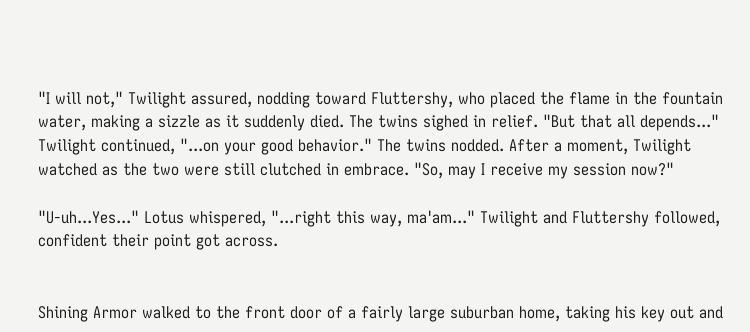"I will not," Twilight assured, nodding toward Fluttershy, who placed the flame in the fountain water, making a sizzle as it suddenly died. The twins sighed in relief. "But that all depends..." Twilight continued, "...on your good behavior." The twins nodded. After a moment, Twilight watched as the two were still clutched in embrace. "So, may I receive my session now?"

"U-uh...Yes..." Lotus whispered, "...right this way, ma'am..." Twilight and Fluttershy followed, confident their point got across.


Shining Armor walked to the front door of a fairly large suburban home, taking his key out and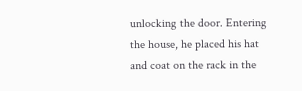unlocking the door. Entering the house, he placed his hat and coat on the rack in the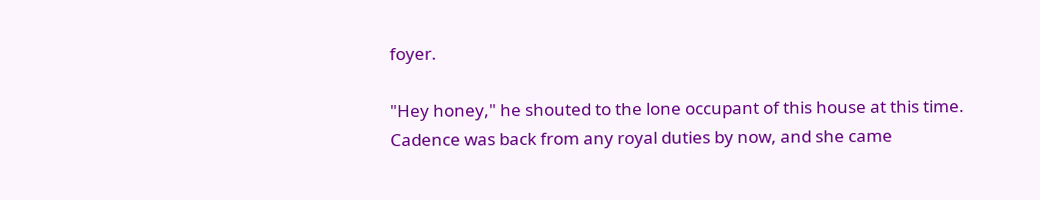foyer.

"Hey honey," he shouted to the lone occupant of this house at this time. Cadence was back from any royal duties by now, and she came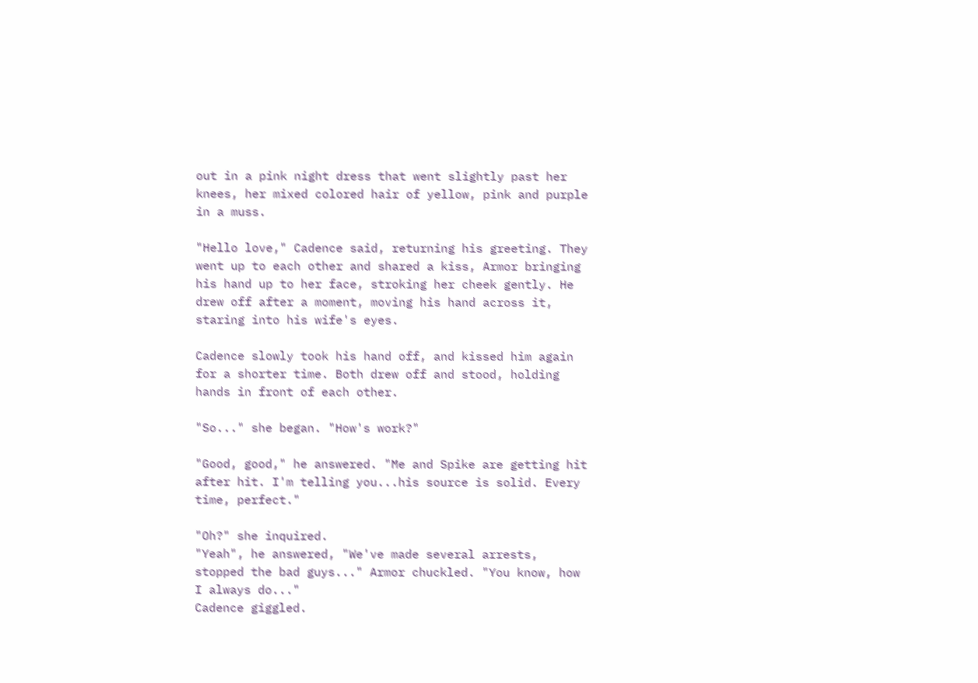out in a pink night dress that went slightly past her knees, her mixed colored hair of yellow, pink and purple in a muss.

"Hello love," Cadence said, returning his greeting. They went up to each other and shared a kiss, Armor bringing his hand up to her face, stroking her cheek gently. He drew off after a moment, moving his hand across it, staring into his wife's eyes.

Cadence slowly took his hand off, and kissed him again for a shorter time. Both drew off and stood, holding hands in front of each other.

"So..." she began. "How's work?"

"Good, good," he answered. "Me and Spike are getting hit after hit. I'm telling you...his source is solid. Every time, perfect."

"Oh?" she inquired.
"Yeah", he answered, "We've made several arrests, stopped the bad guys..." Armor chuckled. "You know, how I always do..."
Cadence giggled.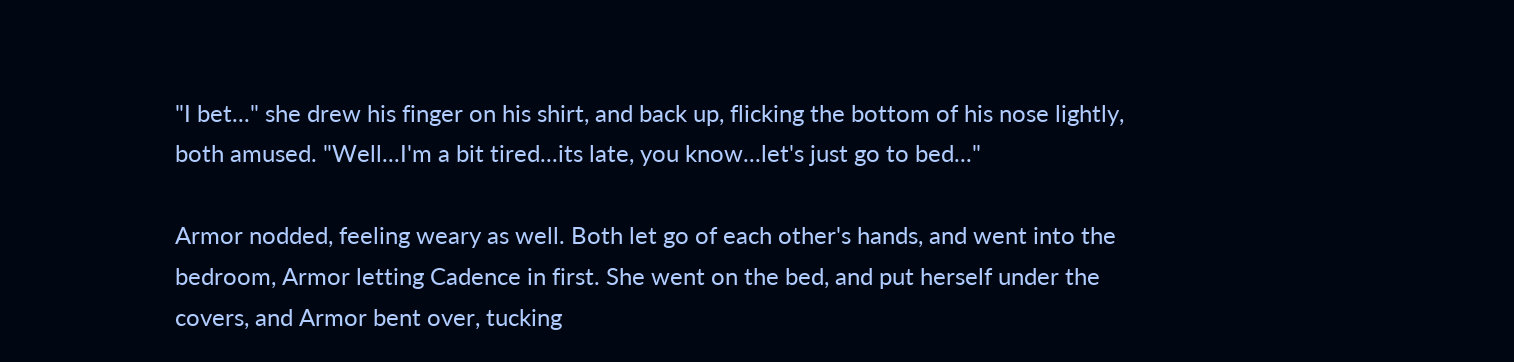"I bet..." she drew his finger on his shirt, and back up, flicking the bottom of his nose lightly, both amused. "Well...I'm a bit tired...its late, you know...let's just go to bed..."

Armor nodded, feeling weary as well. Both let go of each other's hands, and went into the bedroom, Armor letting Cadence in first. She went on the bed, and put herself under the covers, and Armor bent over, tucking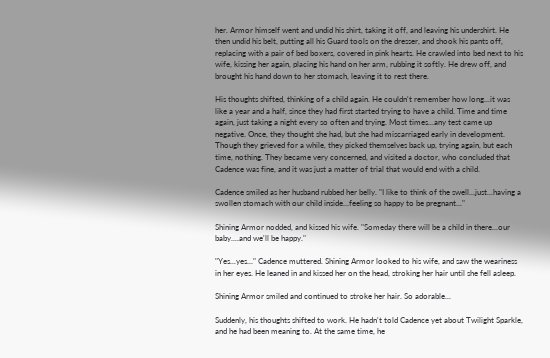her. Armor himself went and undid his shirt, taking it off, and leaving his undershirt. He then undid his belt, putting all his Guard tools on the dresser, and shook his pants off, replacing with a pair of bed boxers, covered in pink hearts. He crawled into bed next to his wife, kissing her again, placing his hand on her arm, rubbing it softly. He drew off, and brought his hand down to her stomach, leaving it to rest there.

His thoughts shifted, thinking of a child again. He couldn't remember how long...it was like a year and a half, since they had first started trying to have a child. Time and time again, just taking a night every so often and trying. Most times...any test came up negative. Once, they thought she had, but she had miscarriaged early in development. Though they grieved for a while, they picked themselves back up, trying again, but each time, nothing. They became very concerned, and visited a doctor, who concluded that Cadence was fine, and it was just a matter of trial that would end with a child.

Cadence smiled as her husband rubbed her belly. "I like to think of the swell...just...having a swollen stomach with our child inside...feeling so happy to be pregnant..."

Shining Armor nodded, and kissed his wife. "Someday there will be a child in there...our baby....and we'll be happy."

"Yes...yes..." Cadence muttered. Shining Armor looked to his wife, and saw the weariness in her eyes. He leaned in and kissed her on the head, stroking her hair until she fell asleep.

Shining Armor smiled and continued to stroke her hair. So adorable...

Suddenly, his thoughts shifted to work. He hadn't told Cadence yet about Twilight Sparkle, and he had been meaning to. At the same time, he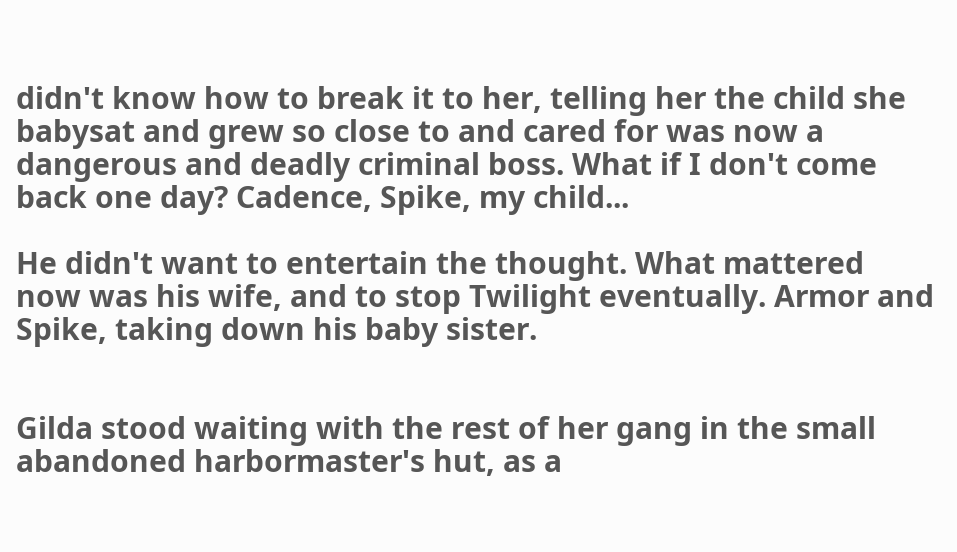didn't know how to break it to her, telling her the child she babysat and grew so close to and cared for was now a dangerous and deadly criminal boss. What if I don't come back one day? Cadence, Spike, my child...

He didn't want to entertain the thought. What mattered now was his wife, and to stop Twilight eventually. Armor and Spike, taking down his baby sister.


Gilda stood waiting with the rest of her gang in the small abandoned harbormaster's hut, as a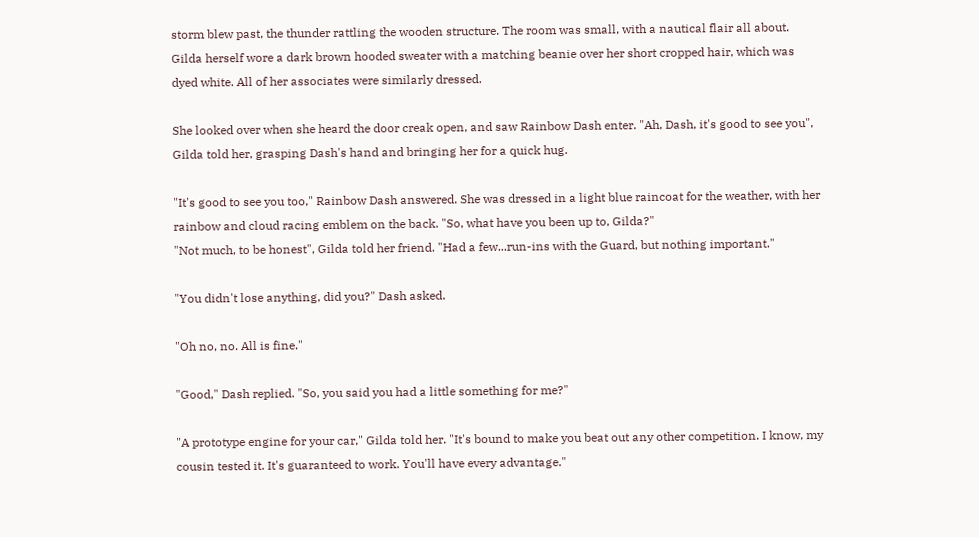storm blew past, the thunder rattling the wooden structure. The room was small, with a nautical flair all about. Gilda herself wore a dark brown hooded sweater with a matching beanie over her short cropped hair, which was dyed white. All of her associates were similarly dressed.

She looked over when she heard the door creak open, and saw Rainbow Dash enter. "Ah, Dash, it's good to see you", Gilda told her, grasping Dash's hand and bringing her for a quick hug.

"It's good to see you too," Rainbow Dash answered. She was dressed in a light blue raincoat for the weather, with her rainbow and cloud racing emblem on the back. "So, what have you been up to, Gilda?"
"Not much, to be honest", Gilda told her friend. "Had a few...run-ins with the Guard, but nothing important."

"You didn't lose anything, did you?" Dash asked.

"Oh no, no. All is fine."

"Good," Dash replied. "So, you said you had a little something for me?"

"A prototype engine for your car," Gilda told her. "It's bound to make you beat out any other competition. I know, my cousin tested it. It's guaranteed to work. You'll have every advantage."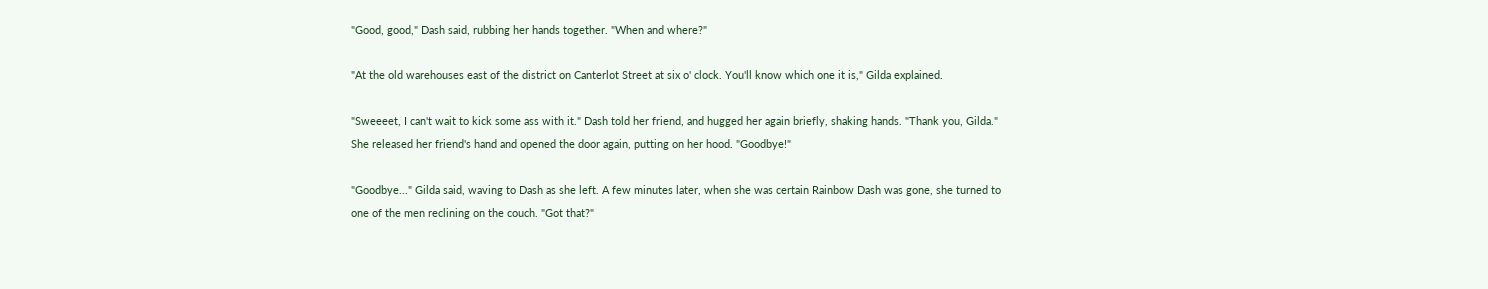"Good, good," Dash said, rubbing her hands together. "When and where?"

"At the old warehouses east of the district on Canterlot Street at six o' clock. You'll know which one it is," Gilda explained.

"Sweeeet, I can't wait to kick some ass with it." Dash told her friend, and hugged her again briefly, shaking hands. "Thank you, Gilda." She released her friend's hand and opened the door again, putting on her hood. "Goodbye!"

"Goodbye..." Gilda said, waving to Dash as she left. A few minutes later, when she was certain Rainbow Dash was gone, she turned to one of the men reclining on the couch. "Got that?"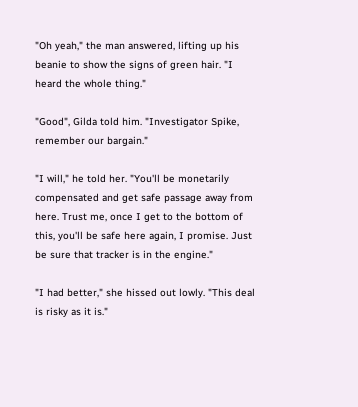"Oh yeah," the man answered, lifting up his beanie to show the signs of green hair. "I heard the whole thing."

"Good", Gilda told him. "Investigator Spike, remember our bargain."

"I will," he told her. "You'll be monetarily compensated and get safe passage away from here. Trust me, once I get to the bottom of this, you'll be safe here again, I promise. Just be sure that tracker is in the engine."

"I had better," she hissed out lowly. "This deal is risky as it is."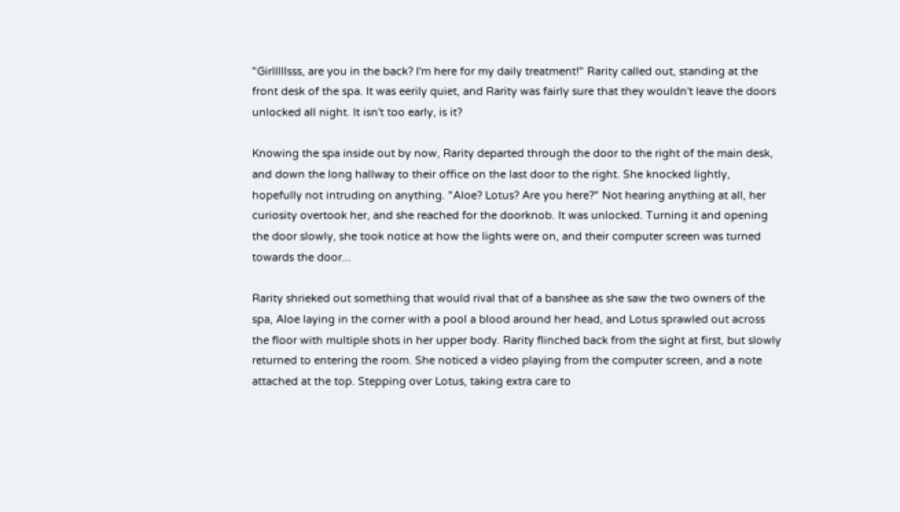"Girlllllsss, are you in the back? I'm here for my daily treatment!" Rarity called out, standing at the front desk of the spa. It was eerily quiet, and Rarity was fairly sure that they wouldn't leave the doors unlocked all night. It isn't too early, is it?

Knowing the spa inside out by now, Rarity departed through the door to the right of the main desk, and down the long hallway to their office on the last door to the right. She knocked lightly, hopefully not intruding on anything. "Aloe? Lotus? Are you here?" Not hearing anything at all, her curiosity overtook her, and she reached for the doorknob. It was unlocked. Turning it and opening the door slowly, she took notice at how the lights were on, and their computer screen was turned towards the door...

Rarity shrieked out something that would rival that of a banshee as she saw the two owners of the spa, Aloe laying in the corner with a pool a blood around her head, and Lotus sprawled out across the floor with multiple shots in her upper body. Rarity flinched back from the sight at first, but slowly returned to entering the room. She noticed a video playing from the computer screen, and a note attached at the top. Stepping over Lotus, taking extra care to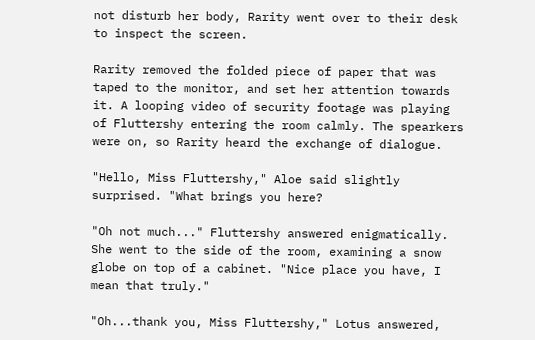not disturb her body, Rarity went over to their desk to inspect the screen.

Rarity removed the folded piece of paper that was taped to the monitor, and set her attention towards it. A looping video of security footage was playing of Fluttershy entering the room calmly. The spearkers were on, so Rarity heard the exchange of dialogue.

"Hello, Miss Fluttershy," Aloe said slightly surprised. "What brings you here?

"Oh not much..." Fluttershy answered enigmatically. She went to the side of the room, examining a snow globe on top of a cabinet. "Nice place you have, I mean that truly."

"Oh...thank you, Miss Fluttershy," Lotus answered,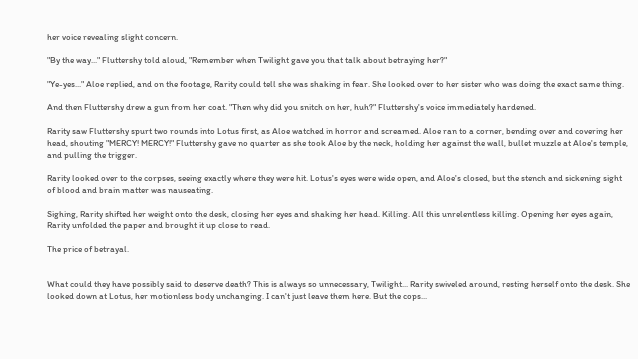her voice revealing slight concern.

"By the way..." Fluttershy told aloud, "Remember when Twilight gave you that talk about betraying her?"

"Ye-yes..." Aloe replied, and on the footage, Rarity could tell she was shaking in fear. She looked over to her sister who was doing the exact same thing.

And then Fluttershy drew a gun from her coat. "Then why did you snitch on her, huh?" Fluttershy's voice immediately hardened.

Rarity saw Fluttershy spurt two rounds into Lotus first, as Aloe watched in horror and screamed. Aloe ran to a corner, bending over and covering her head, shouting "MERCY! MERCY!" Fluttershy gave no quarter as she took Aloe by the neck, holding her against the wall, bullet muzzle at Aloe's temple, and pulling the trigger.

Rarity looked over to the corpses, seeing exactly where they were hit. Lotus's eyes were wide open, and Aloe's closed, but the stench and sickening sight of blood and brain matter was nauseating.

Sighing, Rarity shifted her weight onto the desk, closing her eyes and shaking her head. Killing. All this unrelentless killing. Opening her eyes again, Rarity unfolded the paper and brought it up close to read.

The price of betrayal.


What could they have possibly said to deserve death? This is always so unnecessary, Twilight... Rarity swiveled around, resting herself onto the desk. She looked down at Lotus, her motionless body unchanging. I can't just leave them here. But the cops...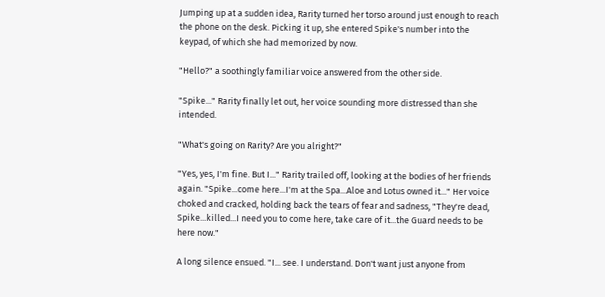Jumping up at a sudden idea, Rarity turned her torso around just enough to reach the phone on the desk. Picking it up, she entered Spike's number into the keypad, of which she had memorized by now.

"Hello?" a soothingly familiar voice answered from the other side.

"Spike..." Rarity finally let out, her voice sounding more distressed than she intended.

"What's going on Rarity? Are you alright?"

"Yes, yes, I'm fine. But I..." Rarity trailed off, looking at the bodies of her friends again. "Spike...come here...I'm at the Spa...Aloe and Lotus owned it..." Her voice choked and cracked, holding back the tears of fear and sadness, "They're dead, Spike...killed...I need you to come here, take care of it...the Guard needs to be here now."

A long silence ensued. "I... see. I understand. Don't want just anyone from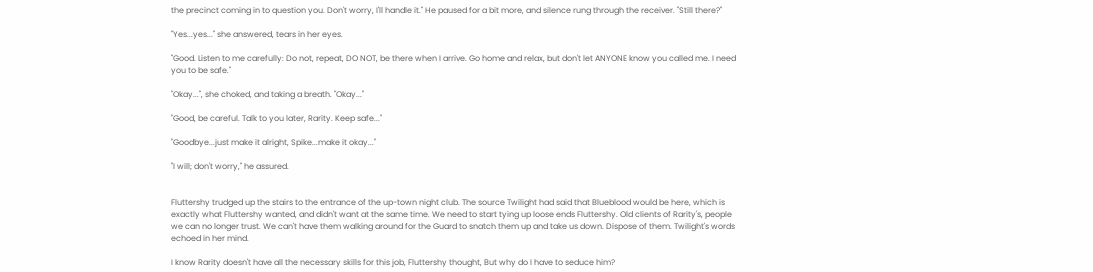the precinct coming in to question you. Don't worry, I'll handle it." He paused for a bit more, and silence rung through the receiver. "Still there?"

"Yes...yes..." she answered, tears in her eyes.

"Good. Listen to me carefully: Do not, repeat, DO NOT, be there when I arrive. Go home and relax, but don't let ANYONE know you called me. I need you to be safe."

"Okay...", she choked, and taking a breath. "Okay..."

"Good, be careful. Talk to you later, Rarity. Keep safe..."

"Goodbye...just make it alright, Spike...make it okay..."

"I will; don't worry," he assured.


Fluttershy trudged up the stairs to the entrance of the up-town night club. The source Twilight had said that Blueblood would be here, which is exactly what Fluttershy wanted, and didn't want at the same time. We need to start tying up loose ends Fluttershy. Old clients of Rarity's, people we can no longer trust. We can't have them walking around for the Guard to snatch them up and take us down. Dispose of them. Twilight's words echoed in her mind.

I know Rarity doesn't have all the necessary skills for this job, Fluttershy thought, But why do I have to seduce him?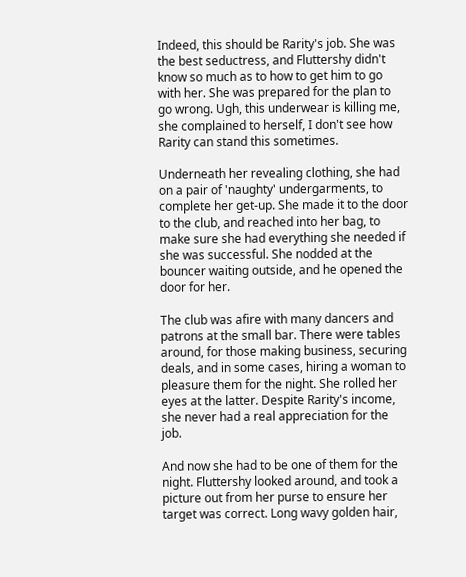Indeed, this should be Rarity's job. She was the best seductress, and Fluttershy didn't know so much as to how to get him to go with her. She was prepared for the plan to go wrong. Ugh, this underwear is killing me, she complained to herself, I don't see how Rarity can stand this sometimes.

Underneath her revealing clothing, she had on a pair of 'naughty' undergarments, to complete her get-up. She made it to the door to the club, and reached into her bag, to make sure she had everything she needed if she was successful. She nodded at the bouncer waiting outside, and he opened the door for her.

The club was afire with many dancers and patrons at the small bar. There were tables around, for those making business, securing deals, and in some cases, hiring a woman to pleasure them for the night. She rolled her eyes at the latter. Despite Rarity's income, she never had a real appreciation for the job.

And now she had to be one of them for the night. Fluttershy looked around, and took a picture out from her purse to ensure her target was correct. Long wavy golden hair,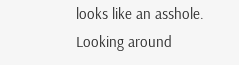looks like an asshole. Looking around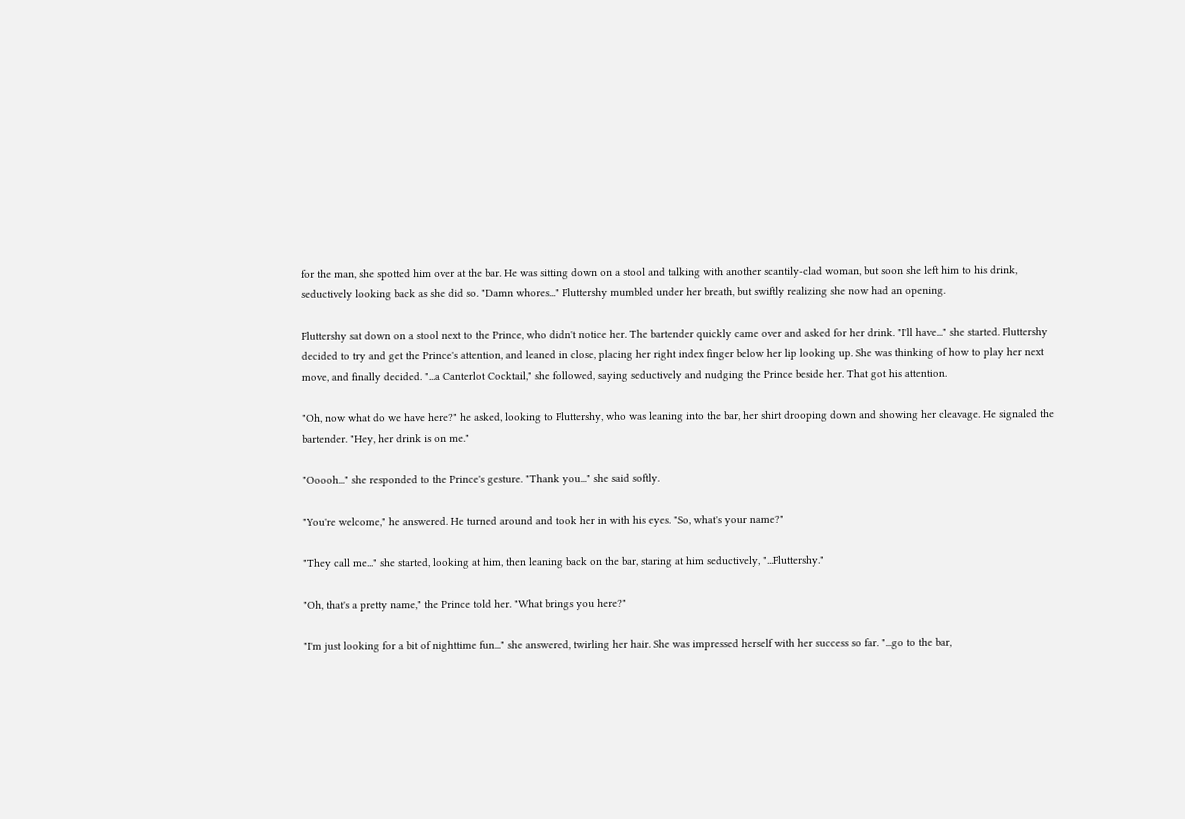for the man, she spotted him over at the bar. He was sitting down on a stool and talking with another scantily-clad woman, but soon she left him to his drink, seductively looking back as she did so. "Damn whores..." Fluttershy mumbled under her breath, but swiftly realizing she now had an opening.

Fluttershy sat down on a stool next to the Prince, who didn't notice her. The bartender quickly came over and asked for her drink. "I'll have..." she started. Fluttershy decided to try and get the Prince's attention, and leaned in close, placing her right index finger below her lip looking up. She was thinking of how to play her next move, and finally decided. "...a Canterlot Cocktail," she followed, saying seductively and nudging the Prince beside her. That got his attention.

"Oh, now what do we have here?" he asked, looking to Fluttershy, who was leaning into the bar, her shirt drooping down and showing her cleavage. He signaled the bartender. "Hey, her drink is on me."

"Ooooh..." she responded to the Prince's gesture. "Thank you..." she said softly.

"You're welcome," he answered. He turned around and took her in with his eyes. "So, what's your name?"

"They call me..." she started, looking at him, then leaning back on the bar, staring at him seductively, "...Fluttershy."

"Oh, that's a pretty name," the Prince told her. "What brings you here?"

"I'm just looking for a bit of nighttime fun..." she answered, twirling her hair. She was impressed herself with her success so far. "...go to the bar,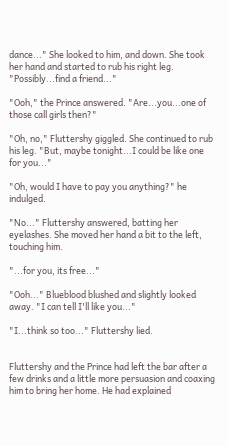dance..." She looked to him, and down. She took her hand and started to rub his right leg. "Possibly...find a friend..."

"Ooh," the Prince answered. "Are...you...one of those call girls then?"

"Oh, no," Fluttershy giggled. She continued to rub his leg. "But, maybe tonight...I could be like one for you..."

"Oh, would I have to pay you anything?" he indulged.

"No..." Fluttershy answered, batting her eyelashes. She moved her hand a bit to the left, touching him.

"...for you, its free..."

"Ooh..." Blueblood blushed and slightly looked away. "I can tell I'll like you..."

"I...think so too..." Fluttershy lied.


Fluttershy and the Prince had left the bar after a few drinks and a little more persuasion and coaxing him to bring her home. He had explained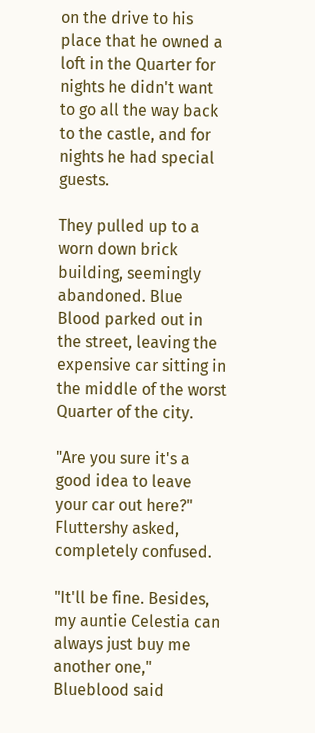on the drive to his place that he owned a loft in the Quarter for nights he didn't want to go all the way back to the castle, and for nights he had special guests.

They pulled up to a worn down brick building, seemingly abandoned. Blue Blood parked out in the street, leaving the expensive car sitting in the middle of the worst Quarter of the city.

"Are you sure it's a good idea to leave your car out here?" Fluttershy asked, completely confused.

"It'll be fine. Besides, my auntie Celestia can always just buy me another one," Blueblood said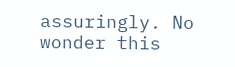assuringly. No wonder this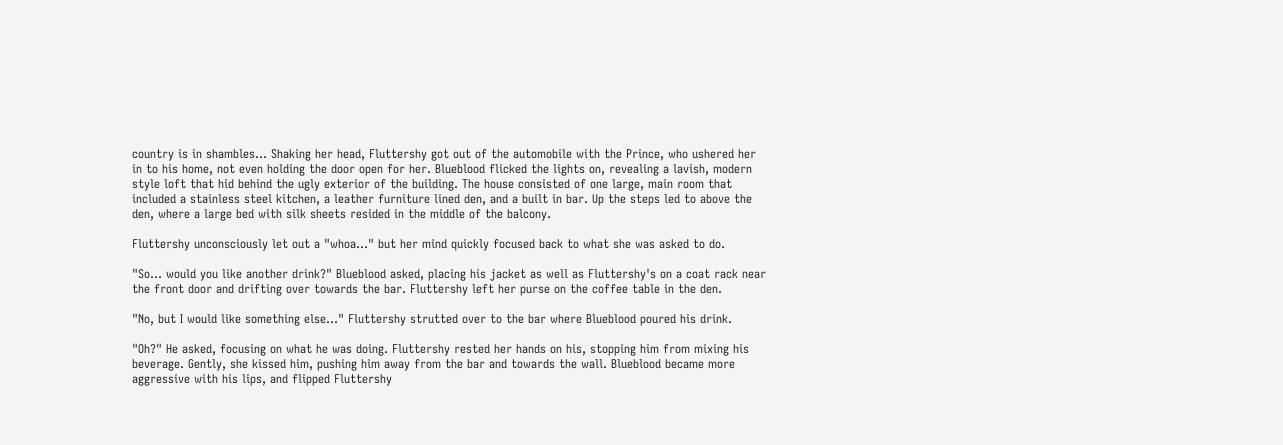country is in shambles... Shaking her head, Fluttershy got out of the automobile with the Prince, who ushered her in to his home, not even holding the door open for her. Blueblood flicked the lights on, revealing a lavish, modern style loft that hid behind the ugly exterior of the building. The house consisted of one large, main room that included a stainless steel kitchen, a leather furniture lined den, and a built in bar. Up the steps led to above the den, where a large bed with silk sheets resided in the middle of the balcony.

Fluttershy unconsciously let out a "whoa..." but her mind quickly focused back to what she was asked to do.

"So... would you like another drink?" Blueblood asked, placing his jacket as well as Fluttershy's on a coat rack near the front door and drifting over towards the bar. Fluttershy left her purse on the coffee table in the den.

"No, but I would like something else..." Fluttershy strutted over to the bar where Blueblood poured his drink.

"Oh?" He asked, focusing on what he was doing. Fluttershy rested her hands on his, stopping him from mixing his beverage. Gently, she kissed him, pushing him away from the bar and towards the wall. Blueblood became more aggressive with his lips, and flipped Fluttershy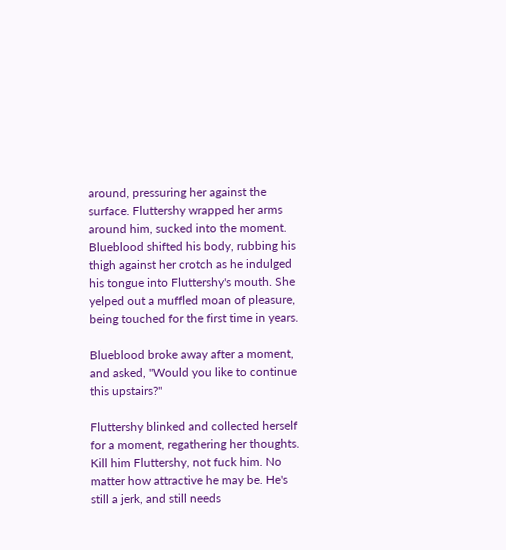around, pressuring her against the surface. Fluttershy wrapped her arms around him, sucked into the moment. Blueblood shifted his body, rubbing his thigh against her crotch as he indulged his tongue into Fluttershy's mouth. She yelped out a muffled moan of pleasure, being touched for the first time in years.

Blueblood broke away after a moment, and asked, "Would you like to continue this upstairs?"

Fluttershy blinked and collected herself for a moment, regathering her thoughts. Kill him Fluttershy, not fuck him. No matter how attractive he may be. He's still a jerk, and still needs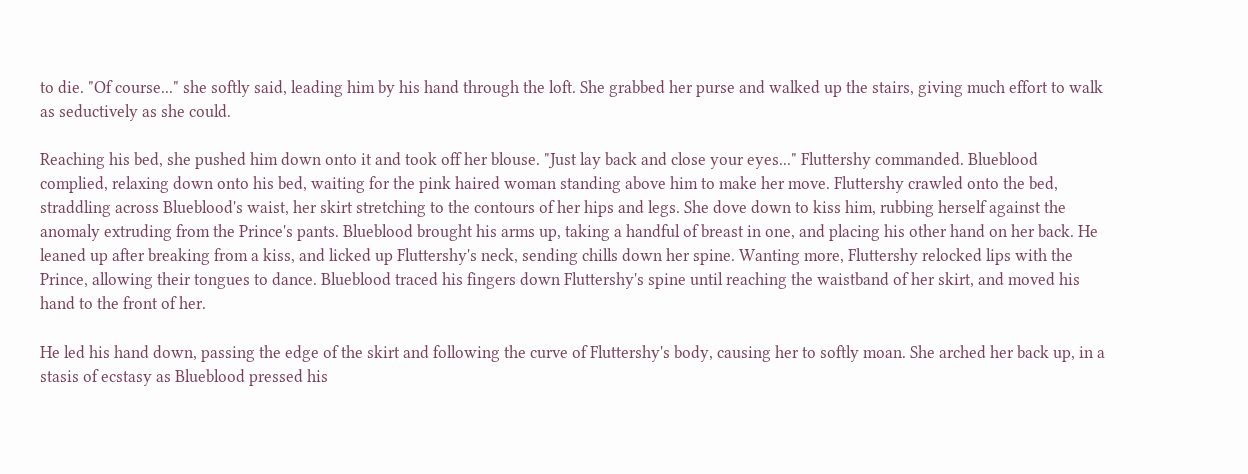to die. "Of course..." she softly said, leading him by his hand through the loft. She grabbed her purse and walked up the stairs, giving much effort to walk as seductively as she could.

Reaching his bed, she pushed him down onto it and took off her blouse. "Just lay back and close your eyes..." Fluttershy commanded. Blueblood complied, relaxing down onto his bed, waiting for the pink haired woman standing above him to make her move. Fluttershy crawled onto the bed, straddling across Blueblood's waist, her skirt stretching to the contours of her hips and legs. She dove down to kiss him, rubbing herself against the anomaly extruding from the Prince's pants. Blueblood brought his arms up, taking a handful of breast in one, and placing his other hand on her back. He leaned up after breaking from a kiss, and licked up Fluttershy's neck, sending chills down her spine. Wanting more, Fluttershy relocked lips with the Prince, allowing their tongues to dance. Blueblood traced his fingers down Fluttershy's spine until reaching the waistband of her skirt, and moved his hand to the front of her.

He led his hand down, passing the edge of the skirt and following the curve of Fluttershy's body, causing her to softly moan. She arched her back up, in a stasis of ecstasy as Blueblood pressed his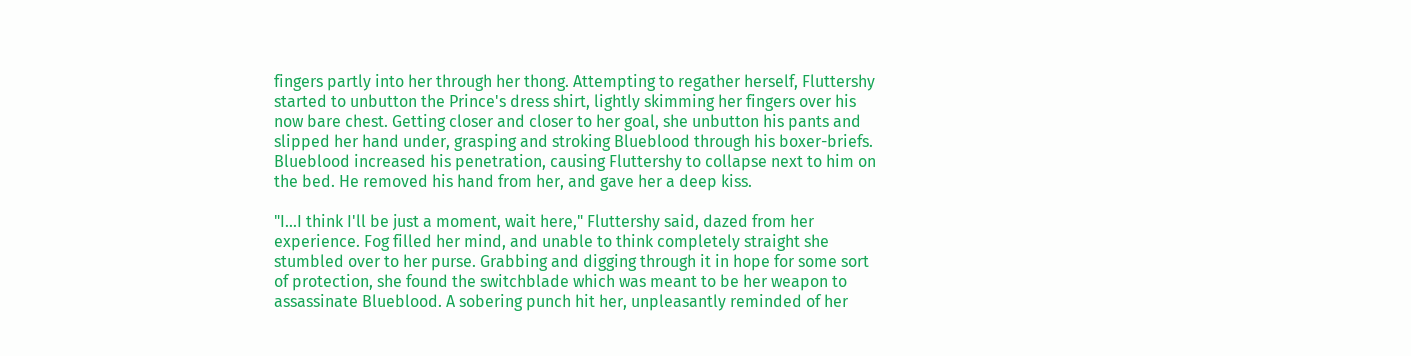fingers partly into her through her thong. Attempting to regather herself, Fluttershy started to unbutton the Prince's dress shirt, lightly skimming her fingers over his now bare chest. Getting closer and closer to her goal, she unbutton his pants and slipped her hand under, grasping and stroking Blueblood through his boxer-briefs. Blueblood increased his penetration, causing Fluttershy to collapse next to him on the bed. He removed his hand from her, and gave her a deep kiss.

"I...I think I'll be just a moment, wait here," Fluttershy said, dazed from her experience. Fog filled her mind, and unable to think completely straight she stumbled over to her purse. Grabbing and digging through it in hope for some sort of protection, she found the switchblade which was meant to be her weapon to assassinate Blueblood. A sobering punch hit her, unpleasantly reminded of her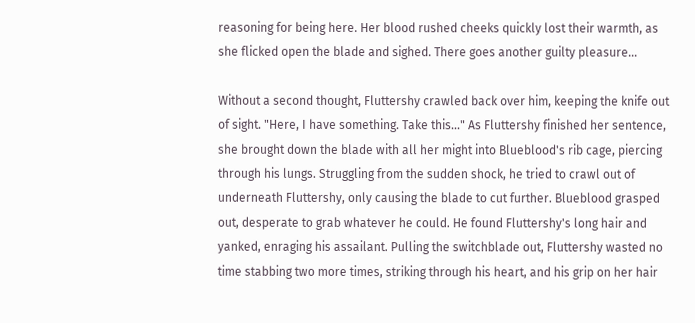reasoning for being here. Her blood rushed cheeks quickly lost their warmth, as she flicked open the blade and sighed. There goes another guilty pleasure...

Without a second thought, Fluttershy crawled back over him, keeping the knife out of sight. "Here, I have something. Take this..." As Fluttershy finished her sentence, she brought down the blade with all her might into Blueblood's rib cage, piercing through his lungs. Struggling from the sudden shock, he tried to crawl out of underneath Fluttershy, only causing the blade to cut further. Blueblood grasped out, desperate to grab whatever he could. He found Fluttershy's long hair and yanked, enraging his assailant. Pulling the switchblade out, Fluttershy wasted no time stabbing two more times, striking through his heart, and his grip on her hair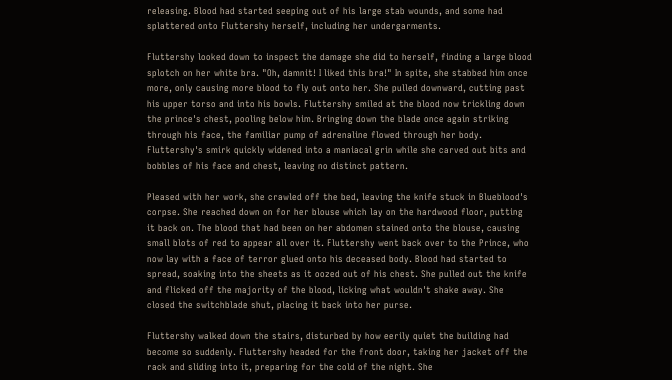releasing. Blood had started seeping out of his large stab wounds, and some had splattered onto Fluttershy herself, including her undergarments.

Fluttershy looked down to inspect the damage she did to herself, finding a large blood splotch on her white bra. "Oh, damnit! I liked this bra!" In spite, she stabbed him once more, only causing more blood to fly out onto her. She pulled downward, cutting past his upper torso and into his bowls. Fluttershy smiled at the blood now trickling down the prince's chest, pooling below him. Bringing down the blade once again striking through his face, the familiar pump of adrenaline flowed through her body. Fluttershy's smirk quickly widened into a maniacal grin while she carved out bits and bobbles of his face and chest, leaving no distinct pattern.

Pleased with her work, she crawled off the bed, leaving the knife stuck in Blueblood's corpse. She reached down on for her blouse which lay on the hardwood floor, putting it back on. The blood that had been on her abdomen stained onto the blouse, causing small blots of red to appear all over it. Fluttershy went back over to the Prince, who now lay with a face of terror glued onto his deceased body. Blood had started to spread, soaking into the sheets as it oozed out of his chest. She pulled out the knife and flicked off the majority of the blood, licking what wouldn't shake away. She closed the switchblade shut, placing it back into her purse.

Fluttershy walked down the stairs, disturbed by how eerily quiet the building had become so suddenly. Fluttershy headed for the front door, taking her jacket off the rack and sliding into it, preparing for the cold of the night. She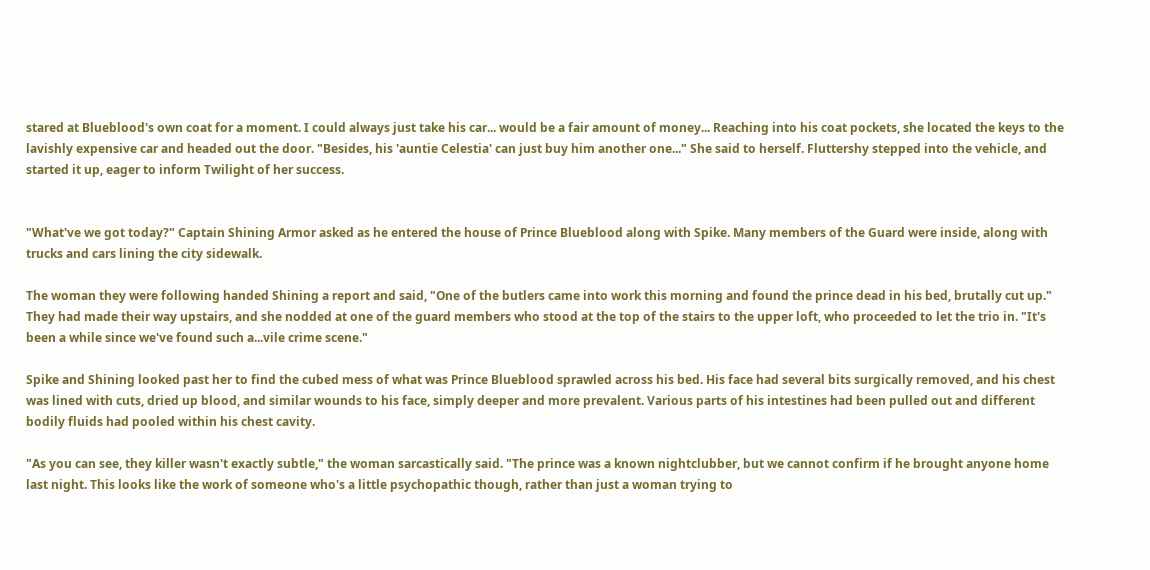stared at Blueblood's own coat for a moment. I could always just take his car... would be a fair amount of money... Reaching into his coat pockets, she located the keys to the lavishly expensive car and headed out the door. "Besides, his 'auntie Celestia' can just buy him another one..." She said to herself. Fluttershy stepped into the vehicle, and started it up, eager to inform Twilight of her success.


"What've we got today?" Captain Shining Armor asked as he entered the house of Prince Blueblood along with Spike. Many members of the Guard were inside, along with trucks and cars lining the city sidewalk.

The woman they were following handed Shining a report and said, "One of the butlers came into work this morning and found the prince dead in his bed, brutally cut up." They had made their way upstairs, and she nodded at one of the guard members who stood at the top of the stairs to the upper loft, who proceeded to let the trio in. "It's been a while since we've found such a...vile crime scene."

Spike and Shining looked past her to find the cubed mess of what was Prince Blueblood sprawled across his bed. His face had several bits surgically removed, and his chest was lined with cuts, dried up blood, and similar wounds to his face, simply deeper and more prevalent. Various parts of his intestines had been pulled out and different bodily fluids had pooled within his chest cavity.

"As you can see, they killer wasn't exactly subtle," the woman sarcastically said. "The prince was a known nightclubber, but we cannot confirm if he brought anyone home last night. This looks like the work of someone who's a little psychopathic though, rather than just a woman trying to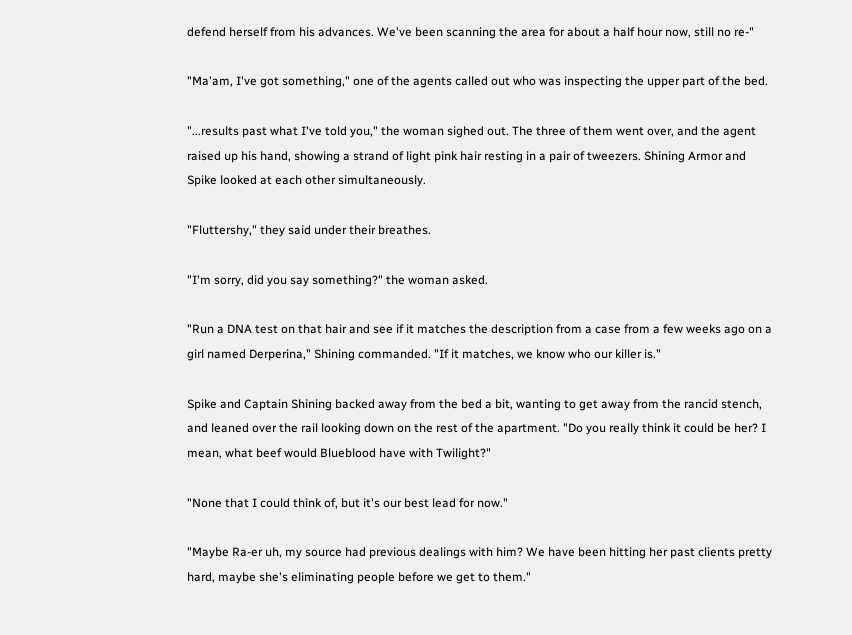defend herself from his advances. We've been scanning the area for about a half hour now, still no re-"

"Ma'am, I've got something," one of the agents called out who was inspecting the upper part of the bed.

"...results past what I've told you," the woman sighed out. The three of them went over, and the agent raised up his hand, showing a strand of light pink hair resting in a pair of tweezers. Shining Armor and Spike looked at each other simultaneously.

"Fluttershy," they said under their breathes.

"I'm sorry, did you say something?" the woman asked.

"Run a DNA test on that hair and see if it matches the description from a case from a few weeks ago on a girl named Derperina," Shining commanded. "If it matches, we know who our killer is."

Spike and Captain Shining backed away from the bed a bit, wanting to get away from the rancid stench, and leaned over the rail looking down on the rest of the apartment. "Do you really think it could be her? I mean, what beef would Blueblood have with Twilight?"

"None that I could think of, but it's our best lead for now."

"Maybe Ra-er uh, my source had previous dealings with him? We have been hitting her past clients pretty hard, maybe she's eliminating people before we get to them."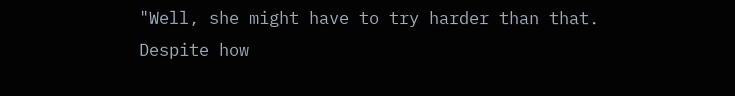"Well, she might have to try harder than that. Despite how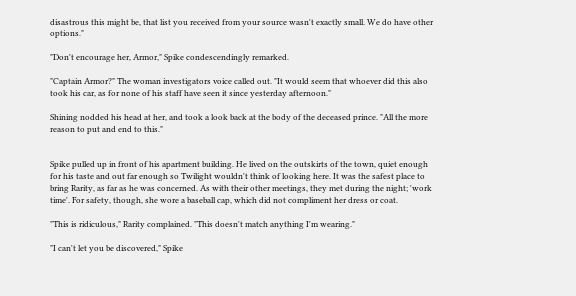disastrous this might be, that list you received from your source wasn't exactly small. We do have other options."

"Don't encourage her, Armor," Spike condescendingly remarked.

"Captain Armor?" The woman investigators voice called out. "It would seem that whoever did this also took his car, as for none of his staff have seen it since yesterday afternoon."

Shining nodded his head at her, and took a look back at the body of the deceased prince. "All the more reason to put and end to this."


Spike pulled up in front of his apartment building. He lived on the outskirts of the town, quiet enough for his taste and out far enough so Twilight wouldn't think of looking here. It was the safest place to bring Rarity, as far as he was concerned. As with their other meetings, they met during the night; 'work time'. For safety, though, she wore a baseball cap, which did not compliment her dress or coat.

"This is ridiculous," Rarity complained. "This doesn't match anything I'm wearing."

"I can't let you be discovered," Spike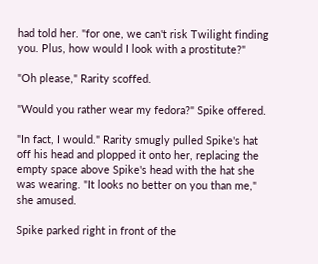had told her. "for one, we can't risk Twilight finding you. Plus, how would I look with a prostitute?"

"Oh please," Rarity scoffed.

"Would you rather wear my fedora?" Spike offered.

"In fact, I would." Rarity smugly pulled Spike's hat off his head and plopped it onto her, replacing the empty space above Spike's head with the hat she was wearing. "It looks no better on you than me," she amused.

Spike parked right in front of the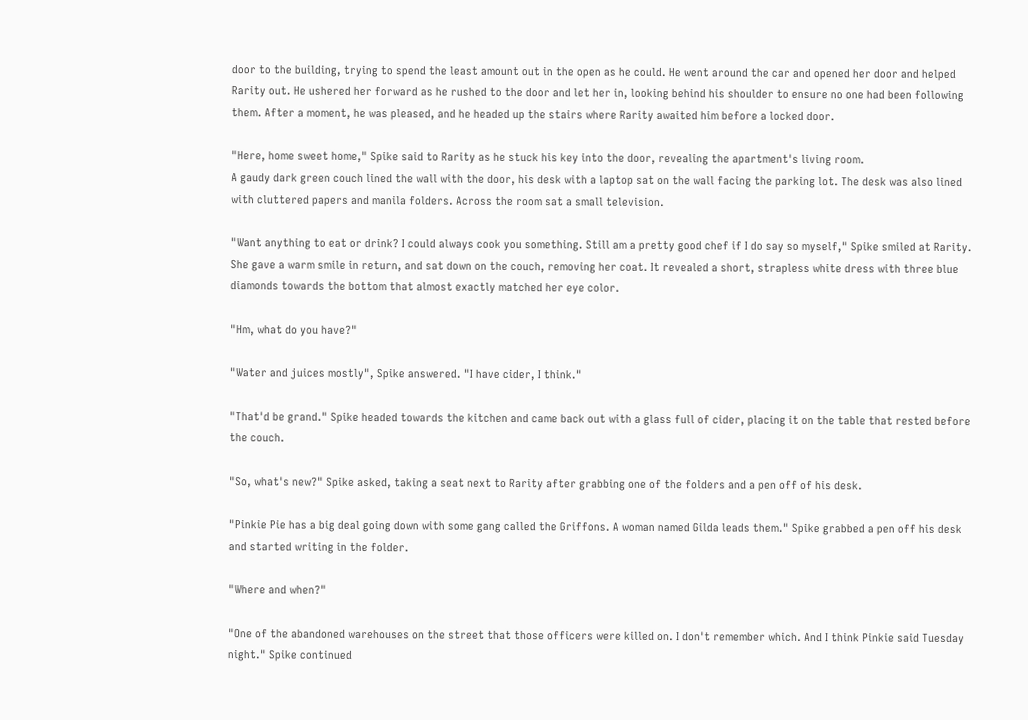door to the building, trying to spend the least amount out in the open as he could. He went around the car and opened her door and helped Rarity out. He ushered her forward as he rushed to the door and let her in, looking behind his shoulder to ensure no one had been following them. After a moment, he was pleased, and he headed up the stairs where Rarity awaited him before a locked door.

"Here, home sweet home," Spike said to Rarity as he stuck his key into the door, revealing the apartment's living room.
A gaudy dark green couch lined the wall with the door, his desk with a laptop sat on the wall facing the parking lot. The desk was also lined with cluttered papers and manila folders. Across the room sat a small television.

"Want anything to eat or drink? I could always cook you something. Still am a pretty good chef if I do say so myself," Spike smiled at Rarity. She gave a warm smile in return, and sat down on the couch, removing her coat. It revealed a short, strapless white dress with three blue diamonds towards the bottom that almost exactly matched her eye color.

"Hm, what do you have?"

"Water and juices mostly", Spike answered. "I have cider, I think."

"That'd be grand." Spike headed towards the kitchen and came back out with a glass full of cider, placing it on the table that rested before the couch.

"So, what's new?" Spike asked, taking a seat next to Rarity after grabbing one of the folders and a pen off of his desk.

"Pinkie Pie has a big deal going down with some gang called the Griffons. A woman named Gilda leads them." Spike grabbed a pen off his desk and started writing in the folder.

"Where and when?"

"One of the abandoned warehouses on the street that those officers were killed on. I don't remember which. And I think Pinkie said Tuesday night." Spike continued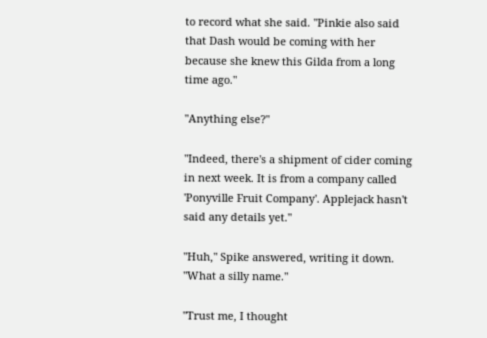to record what she said. "Pinkie also said that Dash would be coming with her because she knew this Gilda from a long time ago."

"Anything else?"

"Indeed, there's a shipment of cider coming in next week. It is from a company called 'Ponyville Fruit Company'. Applejack hasn't said any details yet."

"Huh," Spike answered, writing it down. "What a silly name."

"Trust me, I thought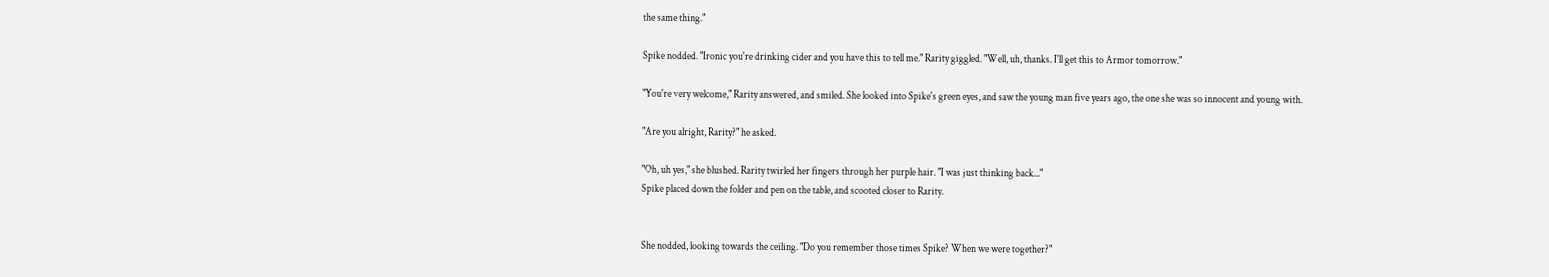the same thing."

Spike nodded. "Ironic you're drinking cider and you have this to tell me." Rarity giggled. "Well, uh, thanks. I'll get this to Armor tomorrow."

"You're very welcome," Rarity answered, and smiled. She looked into Spike's green eyes, and saw the young man five years ago, the one she was so innocent and young with.

"Are you alright, Rarity?" he asked.

"Oh, uh yes," she blushed. Rarity twirled her fingers through her purple hair. "I was just thinking back..."
Spike placed down the folder and pen on the table, and scooted closer to Rarity.


She nodded, looking towards the ceiling. "Do you remember those times Spike? When we were together?"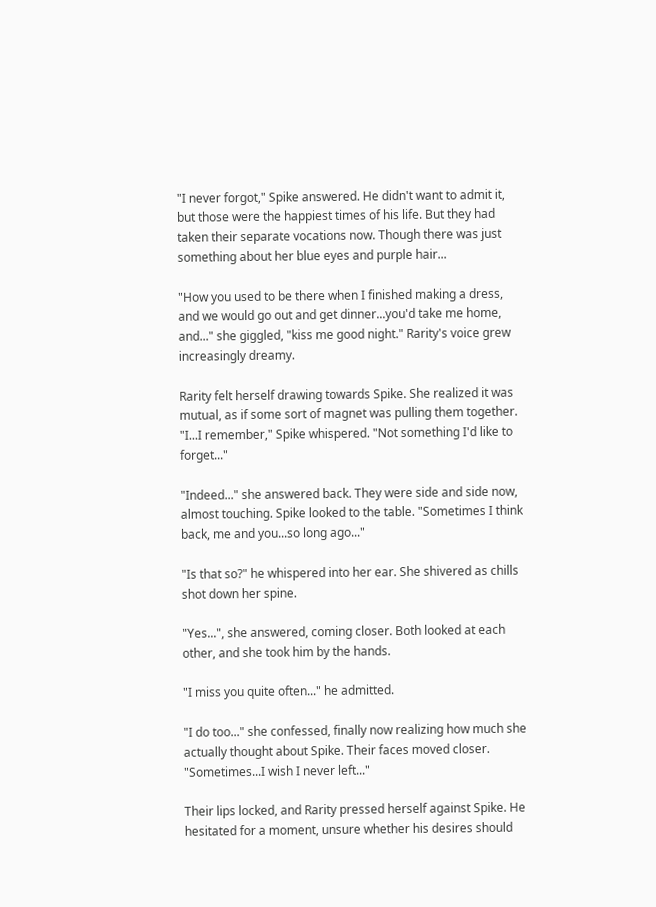"I never forgot," Spike answered. He didn't want to admit it, but those were the happiest times of his life. But they had taken their separate vocations now. Though there was just something about her blue eyes and purple hair...

"How you used to be there when I finished making a dress, and we would go out and get dinner...you'd take me home, and..." she giggled, "kiss me good night." Rarity's voice grew increasingly dreamy.

Rarity felt herself drawing towards Spike. She realized it was mutual, as if some sort of magnet was pulling them together. "I...I remember," Spike whispered. "Not something I'd like to forget..."

"Indeed..." she answered back. They were side and side now, almost touching. Spike looked to the table. "Sometimes I think back, me and you...so long ago..."

"Is that so?" he whispered into her ear. She shivered as chills shot down her spine.

"Yes...", she answered, coming closer. Both looked at each other, and she took him by the hands.

"I miss you quite often..." he admitted.

"I do too..." she confessed, finally now realizing how much she actually thought about Spike. Their faces moved closer. "Sometimes...I wish I never left..."

Their lips locked, and Rarity pressed herself against Spike. He hesitated for a moment, unsure whether his desires should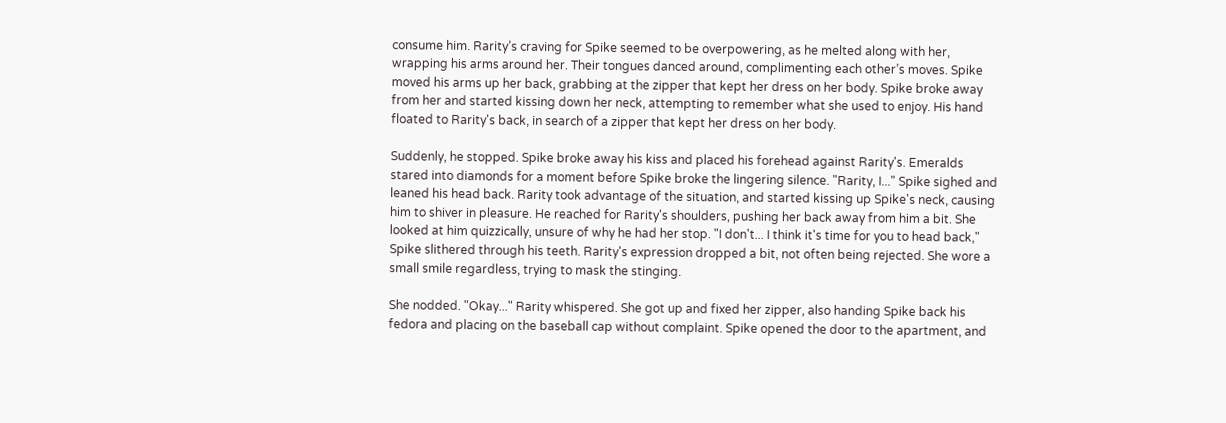consume him. Rarity’s craving for Spike seemed to be overpowering, as he melted along with her, wrapping his arms around her. Their tongues danced around, complimenting each other’s moves. Spike moved his arms up her back, grabbing at the zipper that kept her dress on her body. Spike broke away from her and started kissing down her neck, attempting to remember what she used to enjoy. His hand floated to Rarity's back, in search of a zipper that kept her dress on her body.

Suddenly, he stopped. Spike broke away his kiss and placed his forehead against Rarity's. Emeralds stared into diamonds for a moment before Spike broke the lingering silence. "Rarity, I..." Spike sighed and leaned his head back. Rarity took advantage of the situation, and started kissing up Spike's neck, causing him to shiver in pleasure. He reached for Rarity's shoulders, pushing her back away from him a bit. She looked at him quizzically, unsure of why he had her stop. "I don't... I think it's time for you to head back," Spike slithered through his teeth. Rarity's expression dropped a bit, not often being rejected. She wore a small smile regardless, trying to mask the stinging.

She nodded. "Okay..." Rarity whispered. She got up and fixed her zipper, also handing Spike back his fedora and placing on the baseball cap without complaint. Spike opened the door to the apartment, and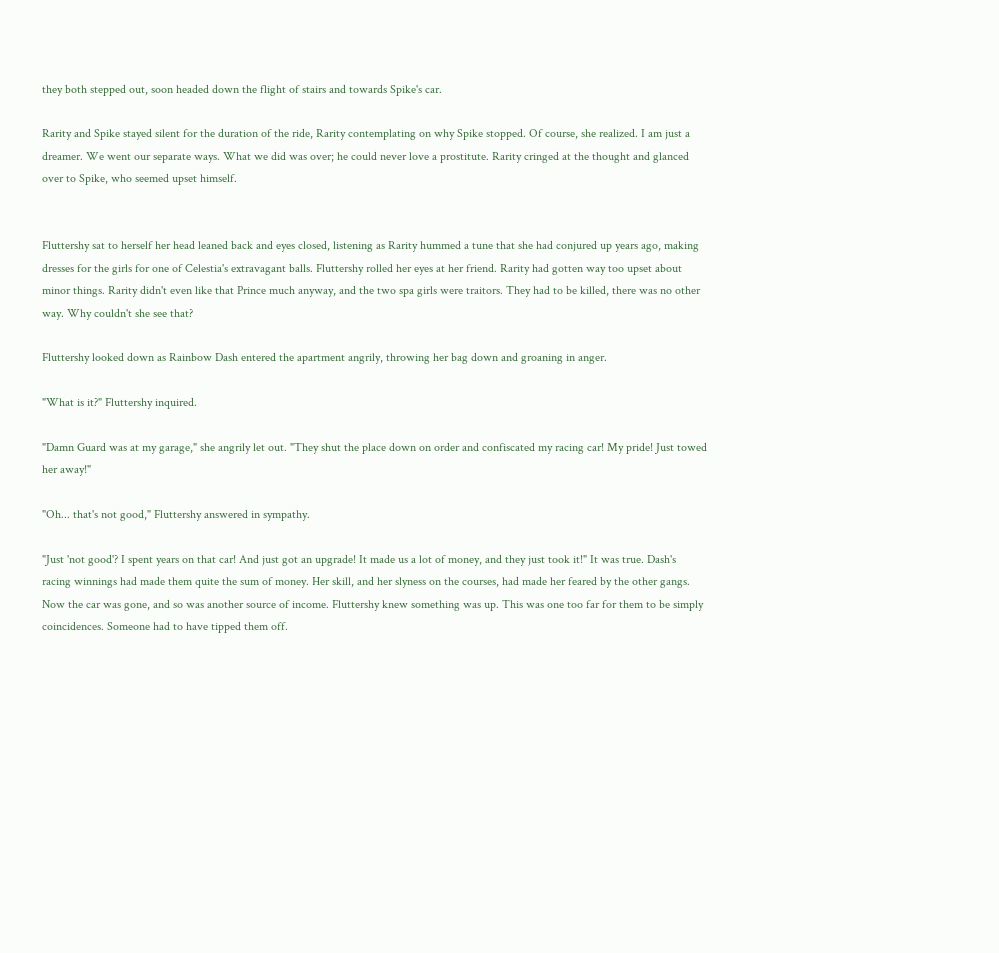they both stepped out, soon headed down the flight of stairs and towards Spike's car.

Rarity and Spike stayed silent for the duration of the ride, Rarity contemplating on why Spike stopped. Of course, she realized. I am just a dreamer. We went our separate ways. What we did was over; he could never love a prostitute. Rarity cringed at the thought and glanced over to Spike, who seemed upset himself.


Fluttershy sat to herself her head leaned back and eyes closed, listening as Rarity hummed a tune that she had conjured up years ago, making dresses for the girls for one of Celestia's extravagant balls. Fluttershy rolled her eyes at her friend. Rarity had gotten way too upset about minor things. Rarity didn't even like that Prince much anyway, and the two spa girls were traitors. They had to be killed, there was no other way. Why couldn't she see that?

Fluttershy looked down as Rainbow Dash entered the apartment angrily, throwing her bag down and groaning in anger.

"What is it?" Fluttershy inquired.

"Damn Guard was at my garage," she angrily let out. "They shut the place down on order and confiscated my racing car! My pride! Just towed her away!"

"Oh... that's not good," Fluttershy answered in sympathy.

"Just 'not good'? I spent years on that car! And just got an upgrade! It made us a lot of money, and they just took it!" It was true. Dash's racing winnings had made them quite the sum of money. Her skill, and her slyness on the courses, had made her feared by the other gangs. Now the car was gone, and so was another source of income. Fluttershy knew something was up. This was one too far for them to be simply coincidences. Someone had to have tipped them off.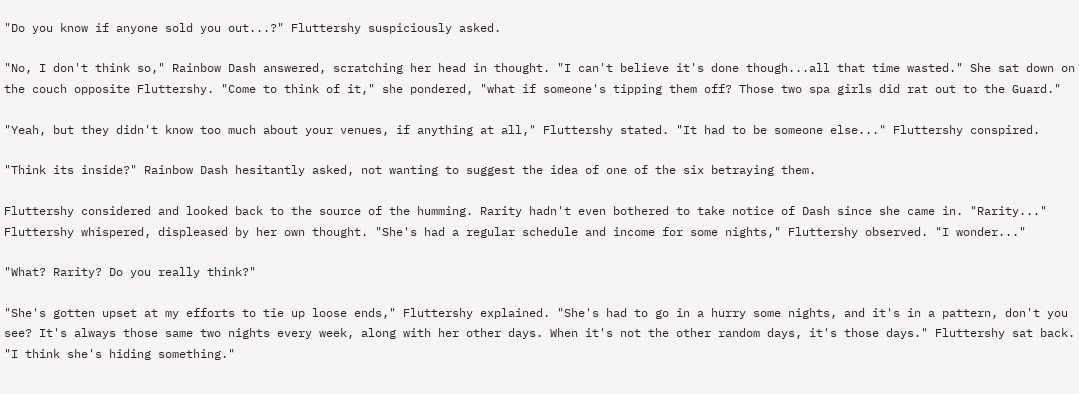"Do you know if anyone sold you out...?" Fluttershy suspiciously asked.

"No, I don't think so," Rainbow Dash answered, scratching her head in thought. "I can't believe it's done though...all that time wasted." She sat down on the couch opposite Fluttershy. "Come to think of it," she pondered, "what if someone's tipping them off? Those two spa girls did rat out to the Guard."

"Yeah, but they didn't know too much about your venues, if anything at all," Fluttershy stated. "It had to be someone else..." Fluttershy conspired.

"Think its inside?" Rainbow Dash hesitantly asked, not wanting to suggest the idea of one of the six betraying them.

Fluttershy considered and looked back to the source of the humming. Rarity hadn't even bothered to take notice of Dash since she came in. "Rarity..." Fluttershy whispered, displeased by her own thought. "She's had a regular schedule and income for some nights," Fluttershy observed. "I wonder..."

"What? Rarity? Do you really think?"

"She's gotten upset at my efforts to tie up loose ends," Fluttershy explained. "She's had to go in a hurry some nights, and it's in a pattern, don't you see? It's always those same two nights every week, along with her other days. When it's not the other random days, it's those days." Fluttershy sat back. "I think she's hiding something."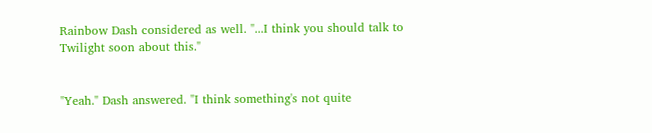Rainbow Dash considered as well. "...I think you should talk to Twilight soon about this."


"Yeah." Dash answered. "I think something's not quite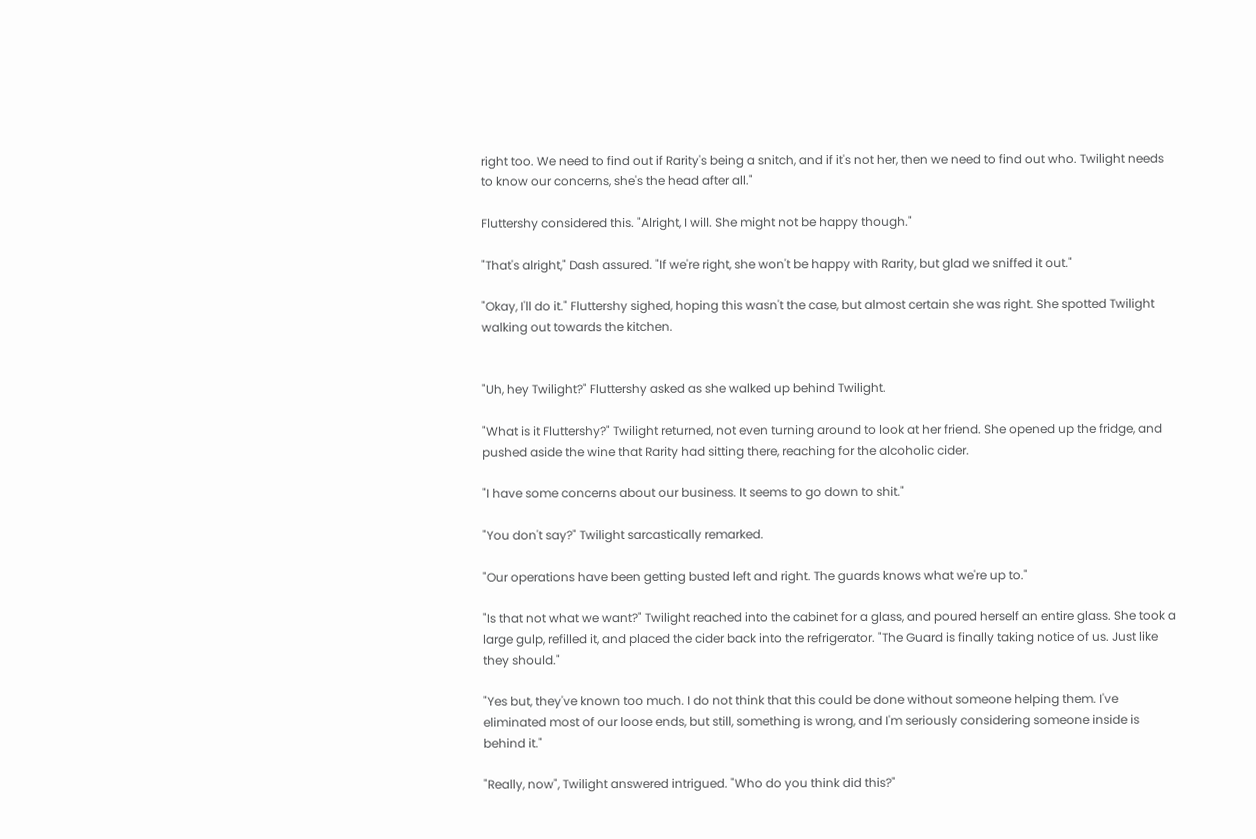right too. We need to find out if Rarity's being a snitch, and if it's not her, then we need to find out who. Twilight needs to know our concerns, she's the head after all."

Fluttershy considered this. "Alright, I will. She might not be happy though."

"That's alright," Dash assured. "If we're right, she won't be happy with Rarity, but glad we sniffed it out."

"Okay, I'll do it." Fluttershy sighed, hoping this wasn't the case, but almost certain she was right. She spotted Twilight walking out towards the kitchen.


"Uh, hey Twilight?" Fluttershy asked as she walked up behind Twilight.

"What is it Fluttershy?" Twilight returned, not even turning around to look at her friend. She opened up the fridge, and pushed aside the wine that Rarity had sitting there, reaching for the alcoholic cider.

"I have some concerns about our business. It seems to go down to shit."

"You don't say?" Twilight sarcastically remarked.

"Our operations have been getting busted left and right. The guards knows what we're up to."

"Is that not what we want?" Twilight reached into the cabinet for a glass, and poured herself an entire glass. She took a large gulp, refilled it, and placed the cider back into the refrigerator. "The Guard is finally taking notice of us. Just like they should."

"Yes but, they've known too much. I do not think that this could be done without someone helping them. I've eliminated most of our loose ends, but still, something is wrong, and I'm seriously considering someone inside is behind it."

"Really, now", Twilight answered intrigued. "Who do you think did this?"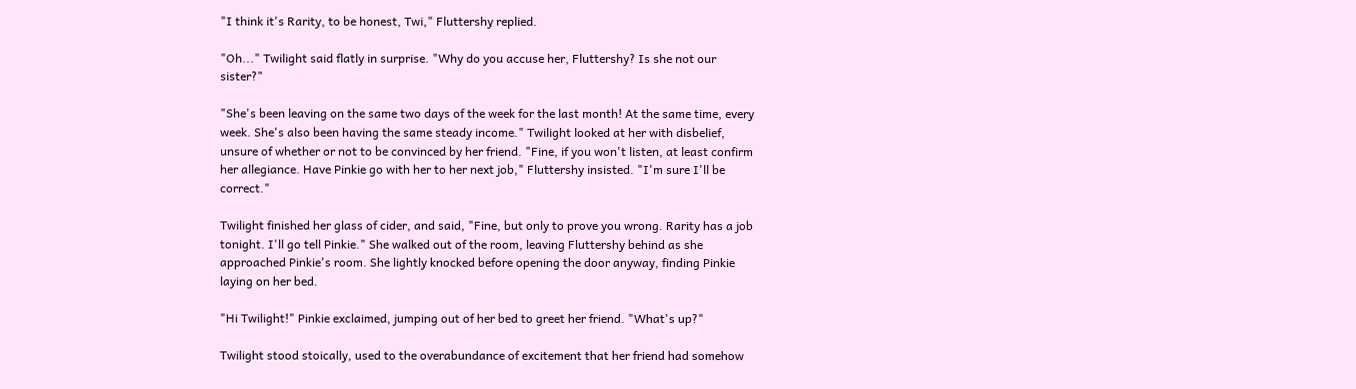"I think it's Rarity, to be honest, Twi," Fluttershy replied.

"Oh..." Twilight said flatly in surprise. "Why do you accuse her, Fluttershy? Is she not our sister?"

"She's been leaving on the same two days of the week for the last month! At the same time, every week. She's also been having the same steady income." Twilight looked at her with disbelief, unsure of whether or not to be convinced by her friend. "Fine, if you won't listen, at least confirm her allegiance. Have Pinkie go with her to her next job," Fluttershy insisted. "I'm sure I'll be correct."

Twilight finished her glass of cider, and said, "Fine, but only to prove you wrong. Rarity has a job tonight. I'll go tell Pinkie." She walked out of the room, leaving Fluttershy behind as she approached Pinkie's room. She lightly knocked before opening the door anyway, finding Pinkie laying on her bed.

"Hi Twilight!" Pinkie exclaimed, jumping out of her bed to greet her friend. "What's up?"

Twilight stood stoically, used to the overabundance of excitement that her friend had somehow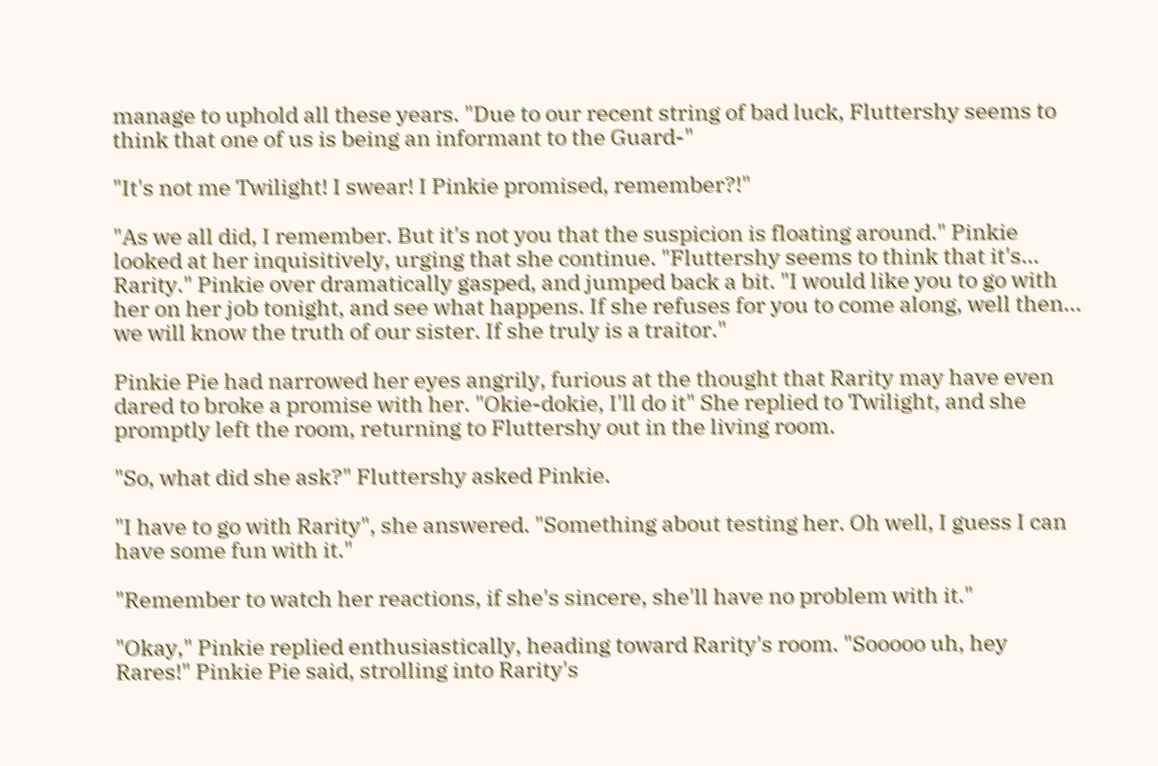manage to uphold all these years. "Due to our recent string of bad luck, Fluttershy seems to think that one of us is being an informant to the Guard-"

"It's not me Twilight! I swear! I Pinkie promised, remember?!"

"As we all did, I remember. But it's not you that the suspicion is floating around." Pinkie looked at her inquisitively, urging that she continue. "Fluttershy seems to think that it's... Rarity." Pinkie over dramatically gasped, and jumped back a bit. "I would like you to go with her on her job tonight, and see what happens. If she refuses for you to come along, well then... we will know the truth of our sister. If she truly is a traitor."

Pinkie Pie had narrowed her eyes angrily, furious at the thought that Rarity may have even dared to broke a promise with her. "Okie-dokie, I'll do it" She replied to Twilight, and she promptly left the room, returning to Fluttershy out in the living room.

"So, what did she ask?" Fluttershy asked Pinkie.

"I have to go with Rarity", she answered. "Something about testing her. Oh well, I guess I can have some fun with it."

"Remember to watch her reactions, if she's sincere, she'll have no problem with it."

"Okay," Pinkie replied enthusiastically, heading toward Rarity's room. "Sooooo uh, hey Rares!" Pinkie Pie said, strolling into Rarity's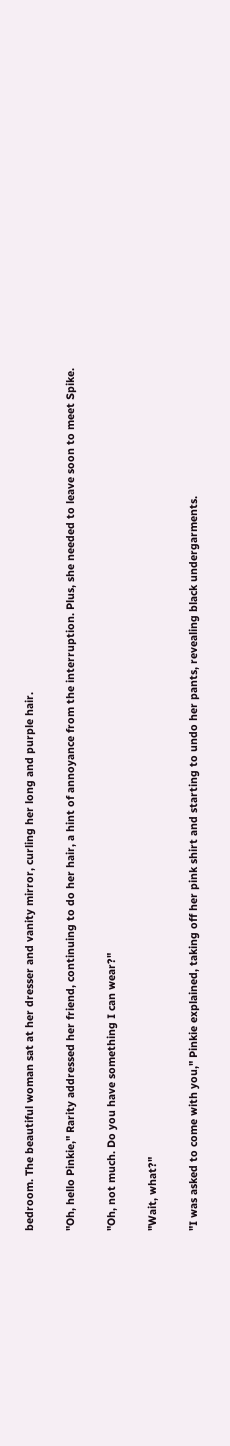bedroom. The beautiful woman sat at her dresser and vanity mirror, curling her long and purple hair.

"Oh, hello Pinkie," Rarity addressed her friend, continuing to do her hair, a hint of annoyance from the interruption. Plus, she needed to leave soon to meet Spike.

"Oh, not much. Do you have something I can wear?"

"Wait, what?"

"I was asked to come with you," Pinkie explained, taking off her pink shirt and starting to undo her pants, revealing black undergarments.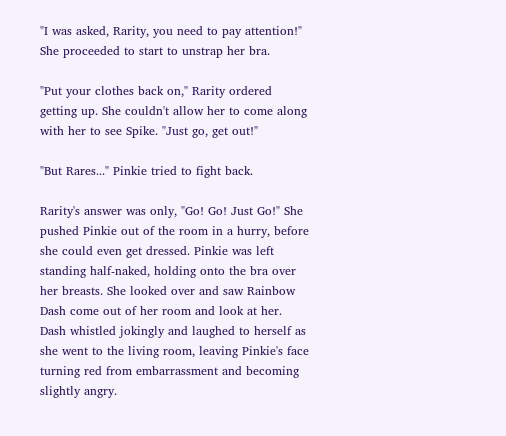"I was asked, Rarity, you need to pay attention!" She proceeded to start to unstrap her bra.

"Put your clothes back on," Rarity ordered getting up. She couldn't allow her to come along with her to see Spike. "Just go, get out!"

"But Rares..." Pinkie tried to fight back.

Rarity's answer was only, "Go! Go! Just Go!" She pushed Pinkie out of the room in a hurry, before she could even get dressed. Pinkie was left standing half-naked, holding onto the bra over her breasts. She looked over and saw Rainbow Dash come out of her room and look at her. Dash whistled jokingly and laughed to herself as she went to the living room, leaving Pinkie's face turning red from embarrassment and becoming slightly angry.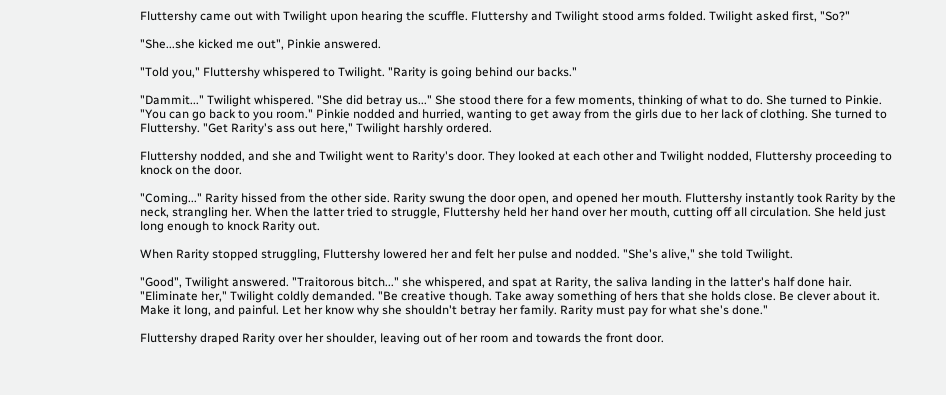Fluttershy came out with Twilight upon hearing the scuffle. Fluttershy and Twilight stood arms folded. Twilight asked first, "So?"

"She...she kicked me out", Pinkie answered.

"Told you," Fluttershy whispered to Twilight. "Rarity is going behind our backs."

"Dammit..." Twilight whispered. "She did betray us..." She stood there for a few moments, thinking of what to do. She turned to Pinkie. "You can go back to you room." Pinkie nodded and hurried, wanting to get away from the girls due to her lack of clothing. She turned to Fluttershy. "Get Rarity's ass out here," Twilight harshly ordered.

Fluttershy nodded, and she and Twilight went to Rarity's door. They looked at each other and Twilight nodded, Fluttershy proceeding to knock on the door.

"Coming..." Rarity hissed from the other side. Rarity swung the door open, and opened her mouth. Fluttershy instantly took Rarity by the neck, strangling her. When the latter tried to struggle, Fluttershy held her hand over her mouth, cutting off all circulation. She held just long enough to knock Rarity out.

When Rarity stopped struggling, Fluttershy lowered her and felt her pulse and nodded. "She's alive," she told Twilight.

"Good", Twilight answered. "Traitorous bitch..." she whispered, and spat at Rarity, the saliva landing in the latter's half done hair. "Eliminate her," Twilight coldly demanded. "Be creative though. Take away something of hers that she holds close. Be clever about it. Make it long, and painful. Let her know why she shouldn't betray her family. Rarity must pay for what she's done."

Fluttershy draped Rarity over her shoulder, leaving out of her room and towards the front door.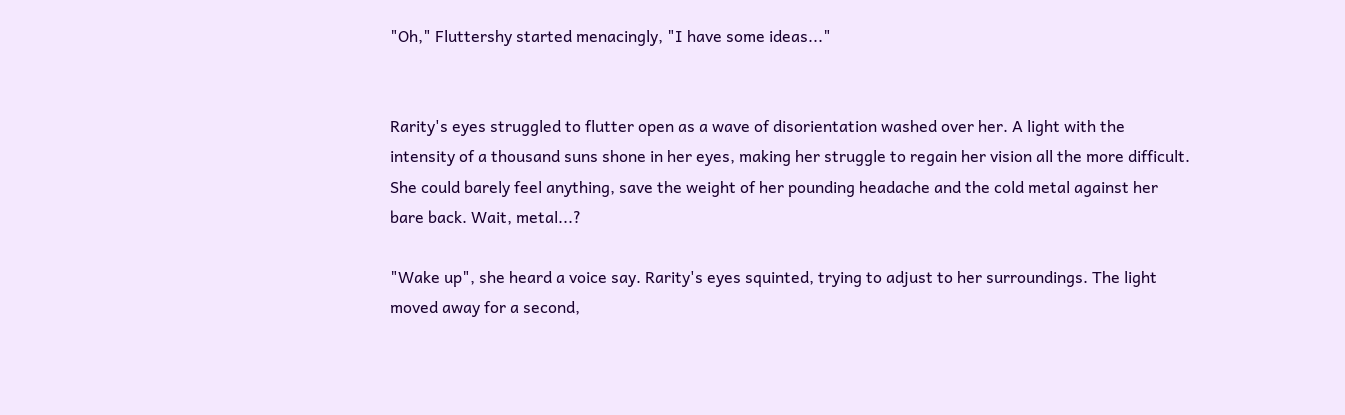"Oh," Fluttershy started menacingly, "I have some ideas..."


Rarity's eyes struggled to flutter open as a wave of disorientation washed over her. A light with the intensity of a thousand suns shone in her eyes, making her struggle to regain her vision all the more difficult. She could barely feel anything, save the weight of her pounding headache and the cold metal against her bare back. Wait, metal...?

"Wake up", she heard a voice say. Rarity's eyes squinted, trying to adjust to her surroundings. The light moved away for a second,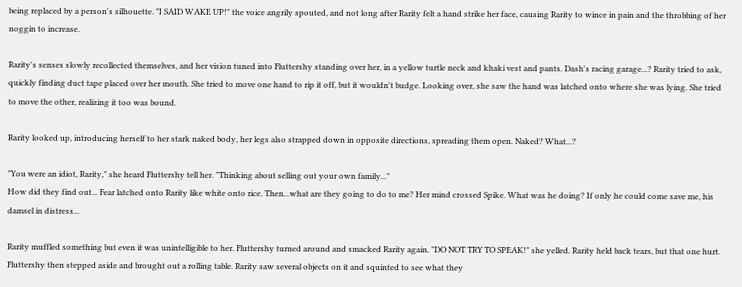being replaced by a person's silhouette. "I SAID WAKE UP!" the voice angrily spouted, and not long after Rarity felt a hand strike her face, causing Rarity to wince in pain and the throbbing of her noggin to increase.

Rarity's senses slowly recollected themselves, and her vision tuned into Fluttershy standing over her, in a yellow turtle neck and khaki vest and pants. Dash's racing garage...? Rarity tried to ask, quickly finding duct tape placed over her mouth. She tried to move one hand to rip it off, but it wouldn't budge. Looking over, she saw the hand was latched onto where she was lying. She tried to move the other, realizing it too was bound.

Rarity looked up, introducing herself to her stark naked body, her legs also strapped down in opposite directions, spreading them open. Naked? What...?

"You were an idiot, Rarity," she heard Fluttershy tell her. "Thinking about selling out your own family..."
How did they find out... Fear latched onto Rarity like white onto rice. Then...what are they going to do to me? Her mind crossed Spike. What was he doing? If only he could come save me, his damsel in distress...

Rarity muffled something but even it was unintelligible to her. Fluttershy turned around and smacked Rarity again. "DO NOT TRY TO SPEAK!" she yelled. Rarity held back tears, but that one hurt. Fluttershy then stepped aside and brought out a rolling table. Rarity saw several objects on it and squinted to see what they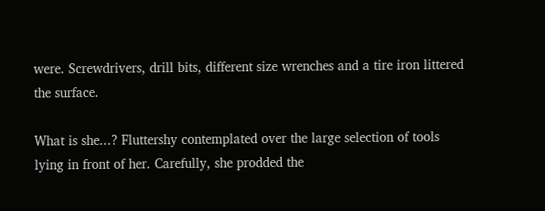were. Screwdrivers, drill bits, different size wrenches and a tire iron littered the surface.

What is she...? Fluttershy contemplated over the large selection of tools lying in front of her. Carefully, she prodded the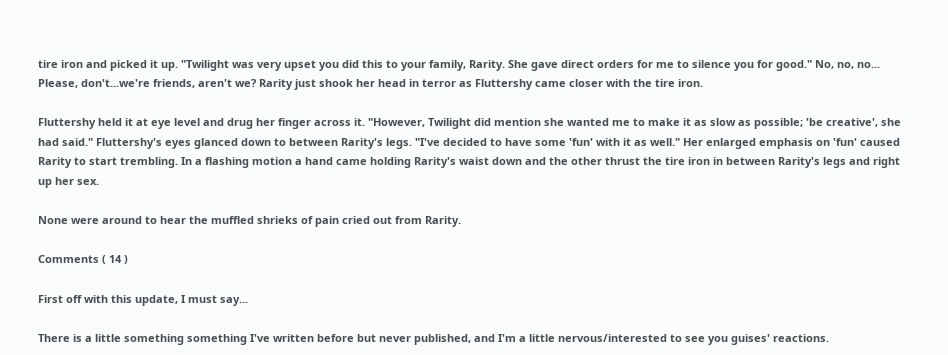tire iron and picked it up. "Twilight was very upset you did this to your family, Rarity. She gave direct orders for me to silence you for good." No, no, no... Please, don't...we're friends, aren't we? Rarity just shook her head in terror as Fluttershy came closer with the tire iron.

Fluttershy held it at eye level and drug her finger across it. "However, Twilight did mention she wanted me to make it as slow as possible; 'be creative', she had said." Fluttershy's eyes glanced down to between Rarity's legs. "I've decided to have some 'fun' with it as well." Her enlarged emphasis on 'fun' caused Rarity to start trembling. In a flashing motion a hand came holding Rarity's waist down and the other thrust the tire iron in between Rarity's legs and right up her sex.

None were around to hear the muffled shrieks of pain cried out from Rarity.

Comments ( 14 )

First off with this update, I must say...

There is a little something something I've written before but never published, and I'm a little nervous/interested to see you guises' reactions.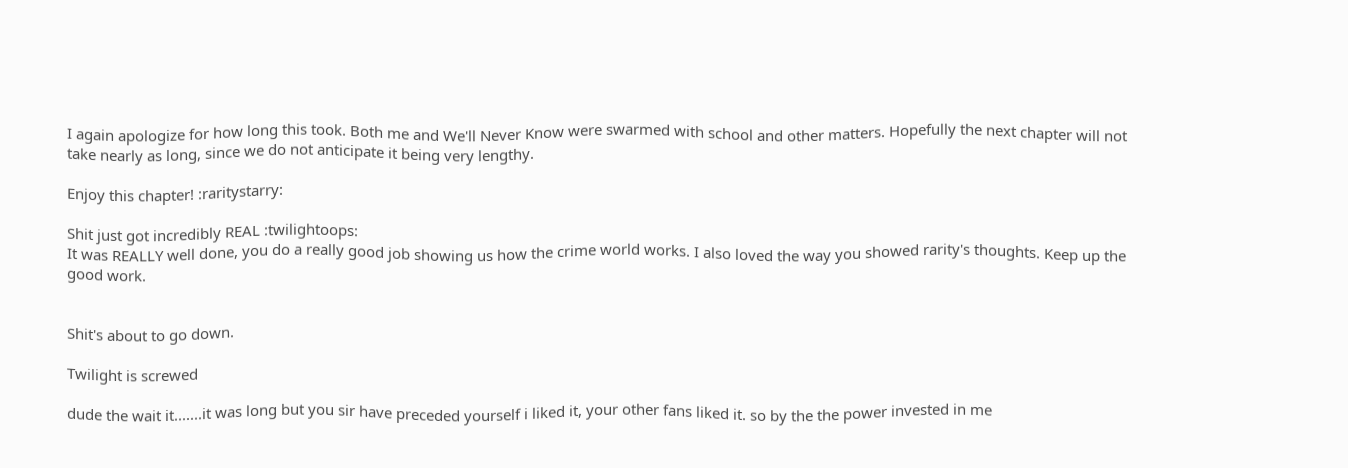I again apologize for how long this took. Both me and We'll Never Know were swarmed with school and other matters. Hopefully the next chapter will not take nearly as long, since we do not anticipate it being very lengthy.

Enjoy this chapter! :raritystarry:

Shit just got incredibly REAL :twilightoops:
It was REALLY well done, you do a really good job showing us how the crime world works. I also loved the way you showed rarity's thoughts. Keep up the good work.


Shit's about to go down.

Twilight is screwed

dude the wait it.......it was long but you sir have preceded yourself i liked it, your other fans liked it. so by the the power invested in me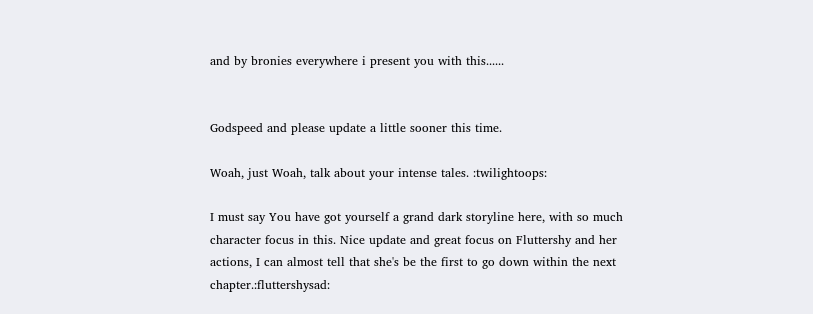and by bronies everywhere i present you with this......


Godspeed and please update a little sooner this time.

Woah, just Woah, talk about your intense tales. :twilightoops:

I must say You have got yourself a grand dark storyline here, with so much character focus in this. Nice update and great focus on Fluttershy and her actions, I can almost tell that she's be the first to go down within the next chapter.:fluttershysad: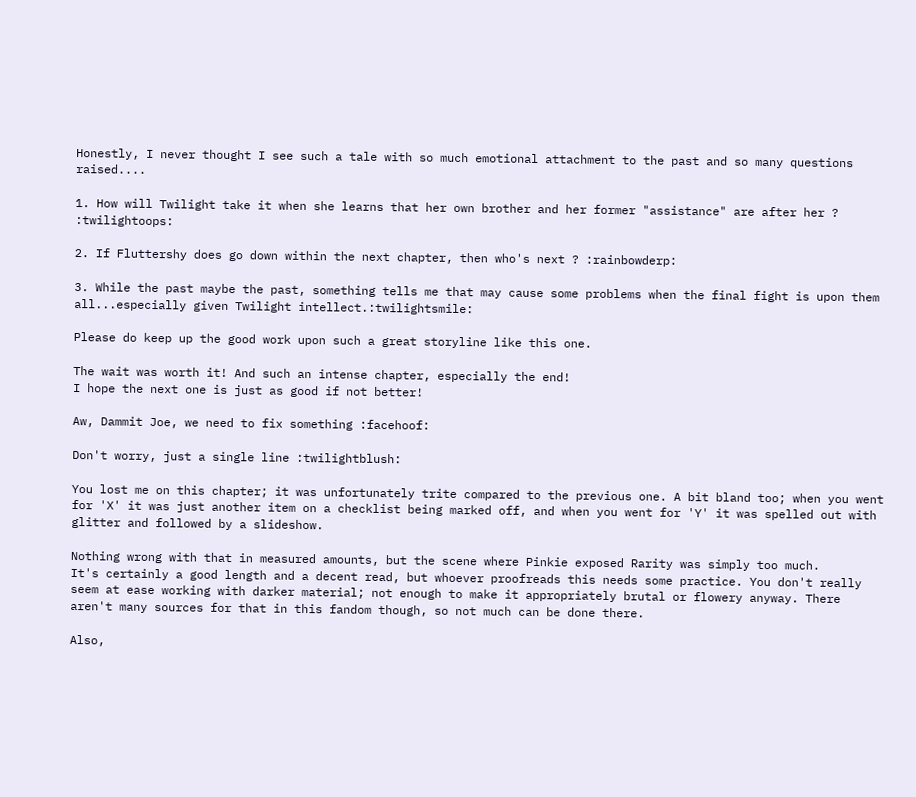Honestly, I never thought I see such a tale with so much emotional attachment to the past and so many questions raised....

1. How will Twilight take it when she learns that her own brother and her former "assistance" are after her ? :twilightoops:

2. If Fluttershy does go down within the next chapter, then who's next ? :rainbowderp:

3. While the past maybe the past, something tells me that may cause some problems when the final fight is upon them all...especially given Twilight intellect.:twilightsmile:

Please do keep up the good work upon such a great storyline like this one.

The wait was worth it! And such an intense chapter, especially the end!
I hope the next one is just as good if not better!

Aw, Dammit Joe, we need to fix something :facehoof:

Don't worry, just a single line :twilightblush:

You lost me on this chapter; it was unfortunately trite compared to the previous one. A bit bland too; when you went for 'X' it was just another item on a checklist being marked off, and when you went for 'Y' it was spelled out with glitter and followed by a slideshow.

Nothing wrong with that in measured amounts, but the scene where Pinkie exposed Rarity was simply too much.
It's certainly a good length and a decent read, but whoever proofreads this needs some practice. You don't really seem at ease working with darker material; not enough to make it appropriately brutal or flowery anyway. There aren't many sources for that in this fandom though, so not much can be done there.

Also,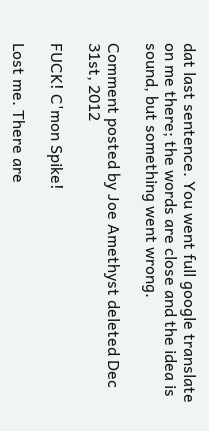dat last sentence. You went full google translate on me there; the words are close and the idea is sound, but something went wrong.

Comment posted by Joe Amethyst deleted Dec 31st, 2012

FUCK! C'mon Spike!

Lost me. There are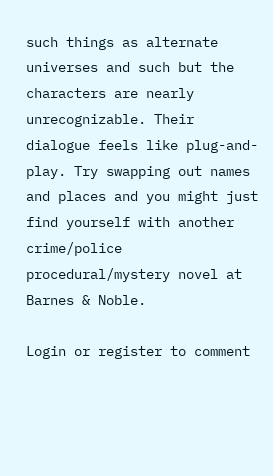such things as alternate universes and such but the characters are nearly unrecognizable. Their dialogue feels like plug-and-play. Try swapping out names and places and you might just find yourself with another crime/police procedural/mystery novel at Barnes & Noble.

Login or register to comment